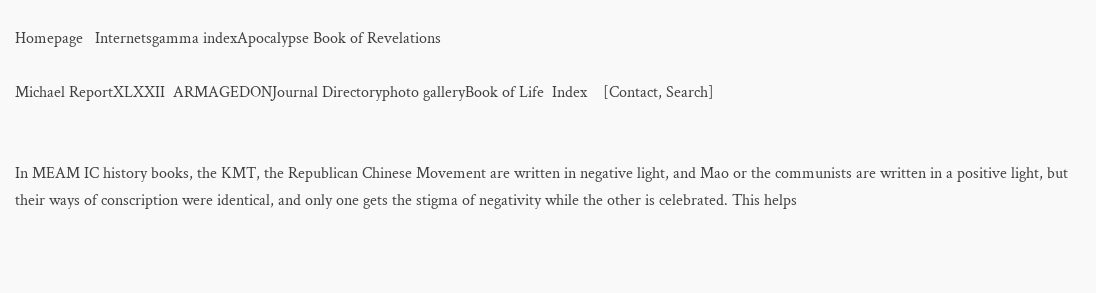Homepage   Internetsgamma indexApocalypse Book of Revelations

Michael ReportXLXXII  ARMAGEDONJournal Directoryphoto galleryBook of Life  Index    [Contact, Search]


In MEAM IC history books, the KMT, the Republican Chinese Movement are written in negative light, and Mao or the communists are written in a positive light, but their ways of conscription were identical, and only one gets the stigma of negativity while the other is celebrated. This helps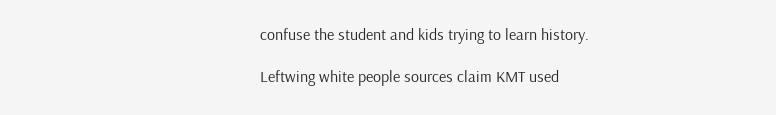confuse the student and kids trying to learn history.

Leftwing white people sources claim KMT used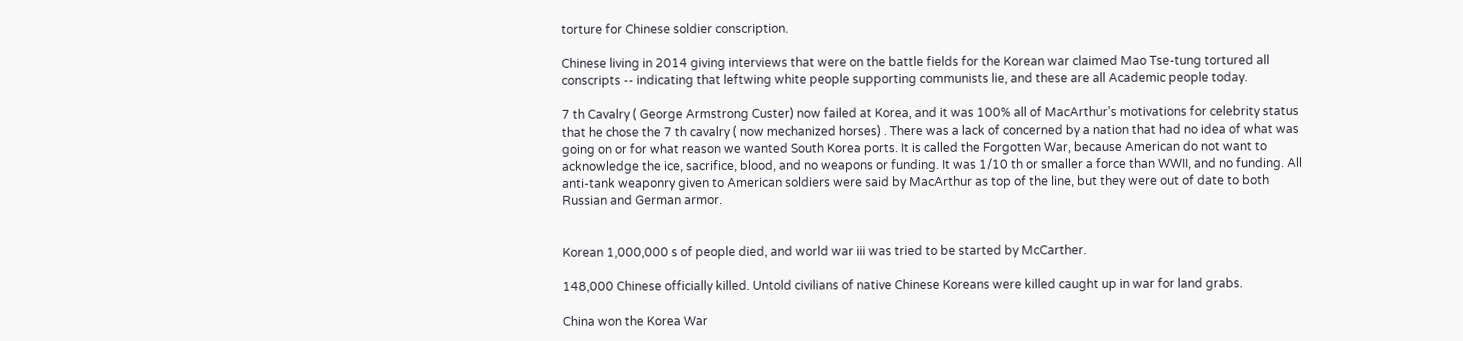torture for Chinese soldier conscription.

Chinese living in 2014 giving interviews that were on the battle fields for the Korean war claimed Mao Tse-tung tortured all conscripts -- indicating that leftwing white people supporting communists lie, and these are all Academic people today.

7 th Cavalry ( George Armstrong Custer) now failed at Korea, and it was 100% all of MacArthur's motivations for celebrity status that he chose the 7 th cavalry ( now mechanized horses) . There was a lack of concerned by a nation that had no idea of what was going on or for what reason we wanted South Korea ports. It is called the Forgotten War, because American do not want to acknowledge the ice, sacrifice, blood, and no weapons or funding. It was 1/10 th or smaller a force than WWII, and no funding. All anti-tank weaponry given to American soldiers were said by MacArthur as top of the line, but they were out of date to both Russian and German armor.


Korean 1,000,000 s of people died, and world war iii was tried to be started by McCarther.

148,000 Chinese officially killed. Untold civilians of native Chinese Koreans were killed caught up in war for land grabs.

China won the Korea War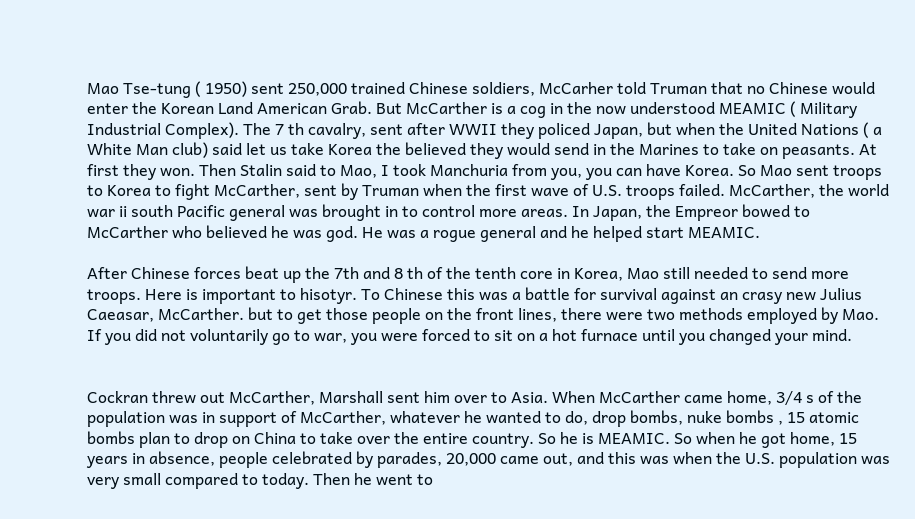Mao Tse-tung ( 1950) sent 250,000 trained Chinese soldiers, McCarher told Truman that no Chinese would enter the Korean Land American Grab. But McCarther is a cog in the now understood MEAMIC ( Military Industrial Complex). The 7 th cavalry, sent after WWII they policed Japan, but when the United Nations ( a White Man club) said let us take Korea the believed they would send in the Marines to take on peasants. At first they won. Then Stalin said to Mao, I took Manchuria from you, you can have Korea. So Mao sent troops to Korea to fight McCarther, sent by Truman when the first wave of U.S. troops failed. McCarther, the world war ii south Pacific general was brought in to control more areas. In Japan, the Empreor bowed to McCarther who believed he was god. He was a rogue general and he helped start MEAMIC.

After Chinese forces beat up the 7th and 8 th of the tenth core in Korea, Mao still needed to send more troops. Here is important to hisotyr. To Chinese this was a battle for survival against an crasy new Julius Caeasar, McCarther. but to get those people on the front lines, there were two methods employed by Mao. If you did not voluntarily go to war, you were forced to sit on a hot furnace until you changed your mind.


Cockran threw out McCarther, Marshall sent him over to Asia. When McCarther came home, 3/4 s of the population was in support of McCarther, whatever he wanted to do, drop bombs, nuke bombs , 15 atomic bombs plan to drop on China to take over the entire country. So he is MEAMIC. So when he got home, 15 years in absence, people celebrated by parades, 20,000 came out, and this was when the U.S. population was very small compared to today. Then he went to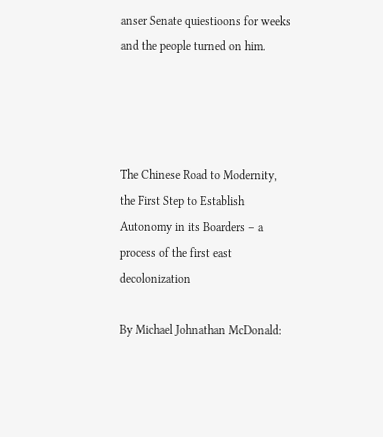anser Senate quiestioons for weeks and the people turned on him.




The Chinese Road to Modernity, the First Step to Establish Autonomy in its Boarders – a process of the first east decolonization

By Michael Johnathan McDonald: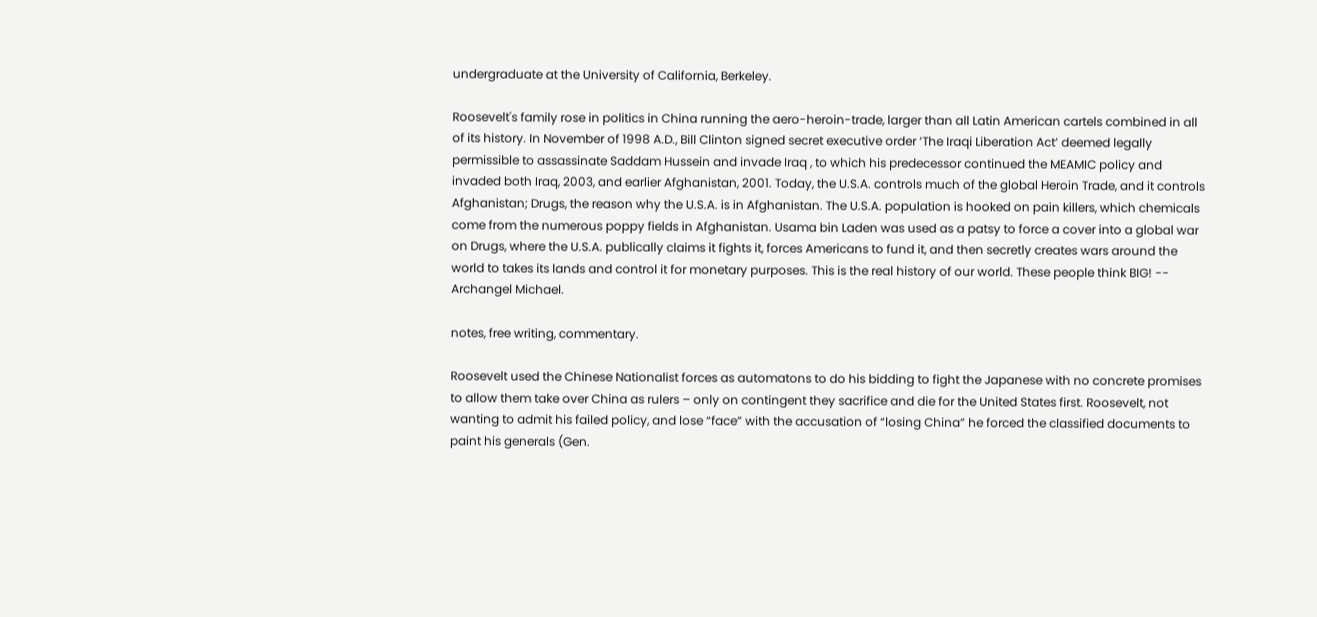undergraduate at the University of California, Berkeley.

Roosevelt's family rose in politics in China running the aero-heroin-trade, larger than all Latin American cartels combined in all of its history. In November of 1998 A.D., Bill Clinton signed secret executive order ‘The Iraqi Liberation Act’ deemed legally permissible to assassinate Saddam Hussein and invade Iraq , to which his predecessor continued the MEAMIC policy and invaded both Iraq, 2003, and earlier Afghanistan, 2001. Today, the U.S.A. controls much of the global Heroin Trade, and it controls Afghanistan; Drugs, the reason why the U.S.A. is in Afghanistan. The U.S.A. population is hooked on pain killers, which chemicals come from the numerous poppy fields in Afghanistan. Usama bin Laden was used as a patsy to force a cover into a global war on Drugs, where the U.S.A. publically claims it fights it, forces Americans to fund it, and then secretly creates wars around the world to takes its lands and control it for monetary purposes. This is the real history of our world. These people think BIG! -- Archangel Michael.

notes, free writing, commentary.

Roosevelt used the Chinese Nationalist forces as automatons to do his bidding to fight the Japanese with no concrete promises to allow them take over China as rulers – only on contingent they sacrifice and die for the United States first. Roosevelt, not wanting to admit his failed policy, and lose “face” with the accusation of “losing China” he forced the classified documents to paint his generals (Gen.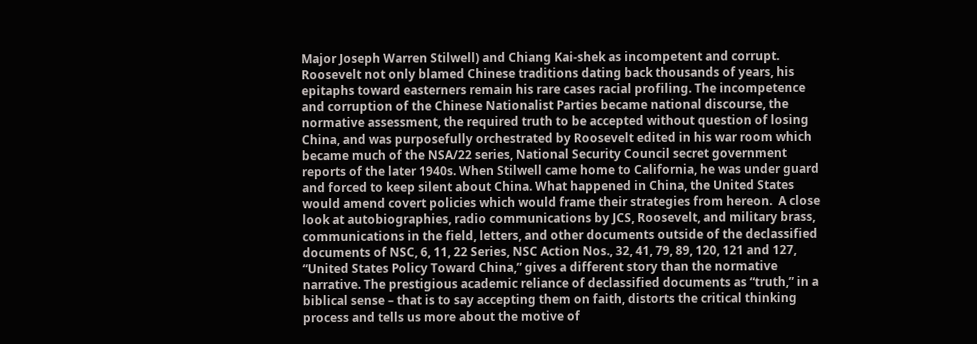Major Joseph Warren Stilwell) and Chiang Kai-shek as incompetent and corrupt. Roosevelt not only blamed Chinese traditions dating back thousands of years, his epitaphs toward easterners remain his rare cases racial profiling. The incompetence and corruption of the Chinese Nationalist Parties became national discourse, the normative assessment, the required truth to be accepted without question of losing China, and was purposefully orchestrated by Roosevelt edited in his war room which became much of the NSA/22 series, National Security Council secret government reports of the later 1940s. When Stilwell came home to California, he was under guard and forced to keep silent about China. What happened in China, the United States would amend covert policies which would frame their strategies from hereon.  A close look at autobiographies, radio communications by JCS, Roosevelt, and military brass, communications in the field, letters, and other documents outside of the declassified documents of NSC, 6, 11, 22 Series, NSC Action Nos., 32, 41, 79, 89, 120, 121 and 127, “United States Policy Toward China,” gives a different story than the normative narrative. The prestigious academic reliance of declassified documents as “truth,” in a biblical sense – that is to say accepting them on faith, distorts the critical thinking process and tells us more about the motive of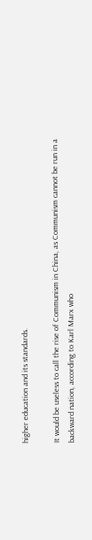higher education and its standards.

It would be useless to call the rise of Communism in China, as Communism cannot be run in a backward nation, according to Karl Marx who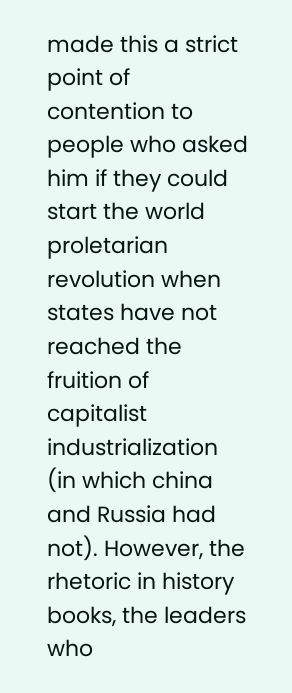made this a strict point of contention to people who asked him if they could start the world proletarian revolution when states have not reached the fruition of capitalist industrialization (in which china and Russia had not). However, the rhetoric in history books, the leaders who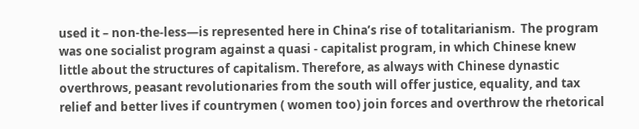used it – non-the-less—is represented here in China’s rise of totalitarianism.  The program was one socialist program against a quasi - capitalist program, in which Chinese knew little about the structures of capitalism. Therefore, as always with Chinese dynastic overthrows, peasant revolutionaries from the south will offer justice, equality, and tax relief and better lives if countrymen ( women too) join forces and overthrow the rhetorical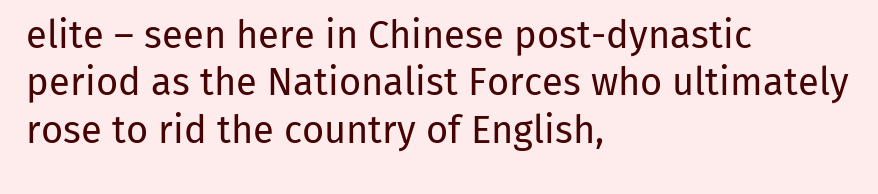elite – seen here in Chinese post-dynastic period as the Nationalist Forces who ultimately rose to rid the country of English,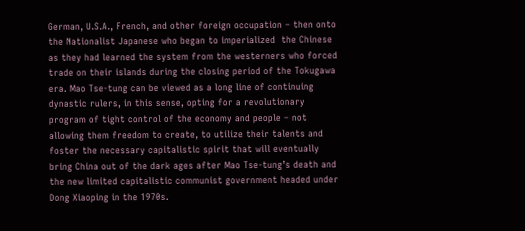German, U.S.A., French, and other foreign occupation – then onto the Nationalist Japanese who began to imperialized  the Chinese as they had learned the system from the westerners who forced trade on their islands during the closing period of the Tokugawa era. Mao Tse-tung can be viewed as a long line of continuing dynastic rulers, in this sense, opting for a revolutionary program of tight control of the economy and people – not allowing them freedom to create, to utilize their talents and foster the necessary capitalistic spirit that will eventually bring China out of the dark ages after Mao Tse-tung’s death and the new limited capitalistic communist government headed under Dong Xiaoping in the 1970s.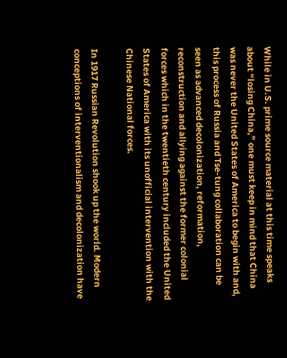While in U.S. prime source material at this time speaks about “losing China,” one must keep in mind that China was never the United States of America to begin with and, this process of Russia and Tse-tung collaboration can be seen as advanced decolonization, reformation, reconstruction and allying against the former colonial forces which in the twentieth century included the United States of America with its unofficial intervention with the Chinese National forces.

In 1917 Russian Revolution shook up the world. Modern conceptions of interventionalism and decolonization have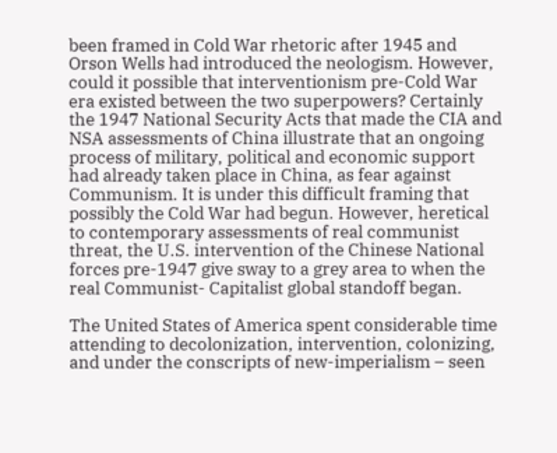been framed in Cold War rhetoric after 1945 and Orson Wells had introduced the neologism. However, could it possible that interventionism pre-Cold War era existed between the two superpowers? Certainly the 1947 National Security Acts that made the CIA and NSA assessments of China illustrate that an ongoing process of military, political and economic support had already taken place in China, as fear against Communism. It is under this difficult framing that possibly the Cold War had begun. However, heretical to contemporary assessments of real communist threat, the U.S. intervention of the Chinese National forces pre-1947 give sway to a grey area to when the real Communist- Capitalist global standoff began.

The United States of America spent considerable time attending to decolonization, intervention, colonizing, and under the conscripts of new-imperialism – seen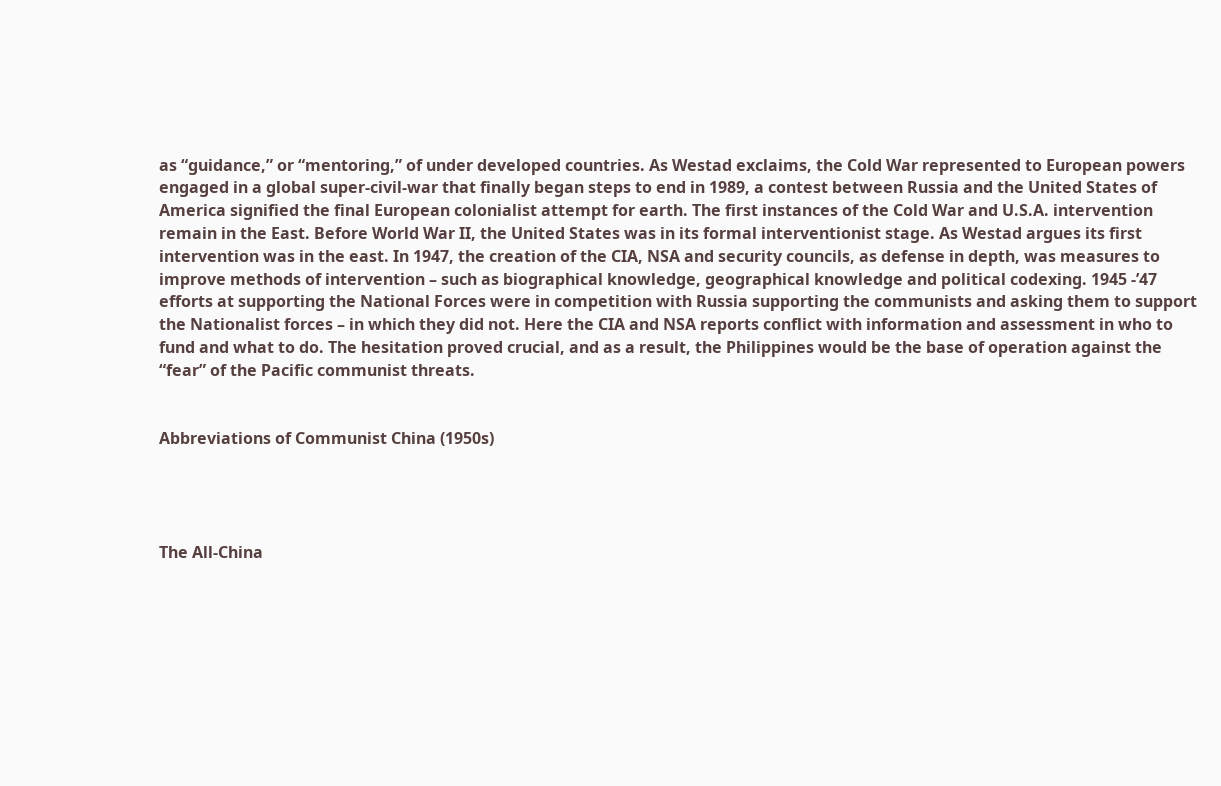as “guidance,” or “mentoring,” of under developed countries. As Westad exclaims, the Cold War represented to European powers engaged in a global super-civil-war that finally began steps to end in 1989, a contest between Russia and the United States of America signified the final European colonialist attempt for earth. The first instances of the Cold War and U.S.A. intervention remain in the East. Before World War II, the United States was in its formal interventionist stage. As Westad argues its first intervention was in the east. In 1947, the creation of the CIA, NSA and security councils, as defense in depth, was measures to improve methods of intervention – such as biographical knowledge, geographical knowledge and political codexing. 1945 -’47 efforts at supporting the National Forces were in competition with Russia supporting the communists and asking them to support the Nationalist forces – in which they did not. Here the CIA and NSA reports conflict with information and assessment in who to fund and what to do. The hesitation proved crucial, and as a result, the Philippines would be the base of operation against the “fear” of the Pacific communist threats.


Abbreviations of Communist China (1950s)




The All-China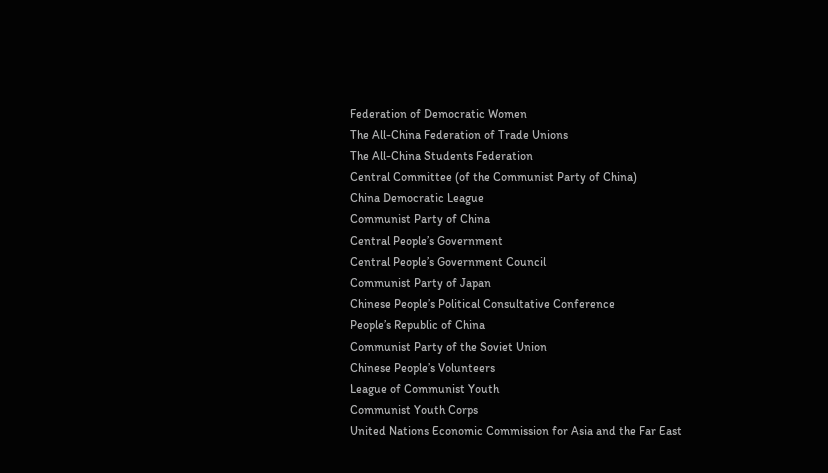Federation of Democratic Women
The All-China Federation of Trade Unions
The All-China Students Federation
Central Committee (of the Communist Party of China)
China Democratic League
Communist Party of China
Central People’s Government
Central People’s Government Council
Communist Party of Japan
Chinese People’s Political Consultative Conference
People’s Republic of China
Communist Party of the Soviet Union
Chinese People’s Volunteers
League of Communist Youth
Communist Youth Corps
United Nations Economic Commission for Asia and the Far East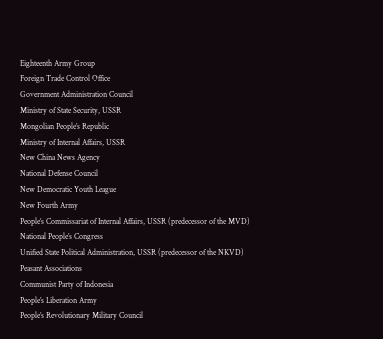Eighteenth Army Group
Foreign Trade Control Office
Government Administration Council
Ministry of State Security, USSR
Mongolian People’s Republic
Ministry of Internal Affairs, USSR
New China News Agency
National Defense Council
New Democratic Youth League
New Fourth Army
People’s Commissariat of Internal Affairs, USSR (predecessor of the MVD)
National People’s Congress
Unified State Political Administration, USSR (predecessor of the NKVD)
Peasant Associations
Communist Party of Indonesia
People’s Liberation Army
People’s Revolutionary Military Council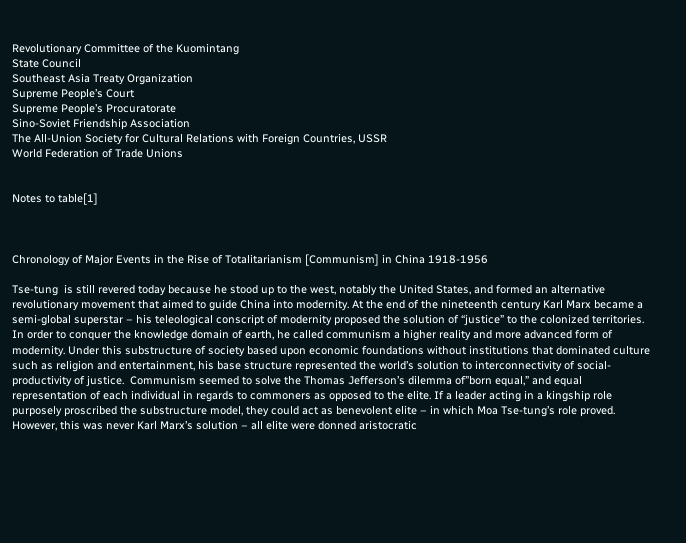Revolutionary Committee of the Kuomintang
State Council
Southeast Asia Treaty Organization
Supreme People’s Court
Supreme People’s Procuratorate
Sino-Soviet Friendship Association
The All-Union Society for Cultural Relations with Foreign Countries, USSR
World Federation of Trade Unions


Notes to table[1]



Chronology of Major Events in the Rise of Totalitarianism [Communism] in China 1918-1956

Tse-tung  is still revered today because he stood up to the west, notably the United States, and formed an alternative revolutionary movement that aimed to guide China into modernity. At the end of the nineteenth century Karl Marx became a semi-global superstar – his teleological conscript of modernity proposed the solution of “justice” to the colonized territories. In order to conquer the knowledge domain of earth, he called communism a higher reality and more advanced form of modernity. Under this substructure of society based upon economic foundations without institutions that dominated culture such as religion and entertainment, his base structure represented the world’s solution to interconnectivity of social-productivity of justice.  Communism seemed to solve the Thomas Jefferson’s dilemma of”born equal,” and equal representation of each individual in regards to commoners as opposed to the elite. If a leader acting in a kingship role purposely proscribed the substructure model, they could act as benevolent elite – in which Moa Tse-tung’s role proved. However, this was never Karl Marx’s solution – all elite were donned aristocratic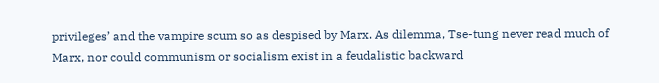privileges’ and the vampire scum so as despised by Marx. As dilemma, Tse-tung never read much of Marx, nor could communism or socialism exist in a feudalistic backward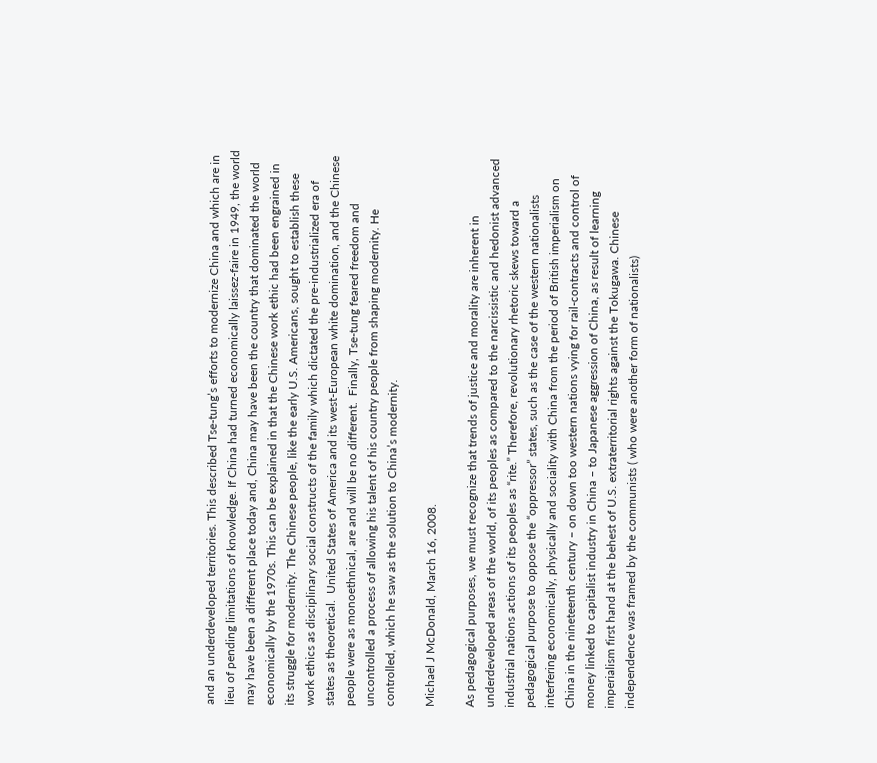and an underdeveloped territories. This described Tse-tung’s efforts to modernize China and which are in lieu of pending limitations of knowledge. If China had turned economically laissez-faire in 1949, the world may have been a different place today and, China may have been the country that dominated the world economically by the 1970s. This can be explained in that the Chinese work ethic had been engrained in its struggle for modernity. The Chinese people, like the early U.S. Americans, sought to establish these work ethics as disciplinary social constructs of the family which dictated the pre-industrialized era of states as theoretical.  United States of America and its west-European white domination, and the Chinese people were as monoethnical, are and will be no different.  Finally, Tse-tung feared freedom and uncontrolled a process of allowing his talent of his country people from shaping modernity. He controlled, which he saw as the solution to China’s modernity.

Michael J McDonald, March 16, 2008.

As pedagogical purposes, we must recognize that trends of justice and morality are inherent in underdeveloped areas of the world, of its peoples as compared to the narcissistic and hedonist advanced industrial nations actions of its peoples as “rite.” Therefore, revolutionary rhetoric skews toward a pedagogical purpose to oppose the “oppressor” states, such as the case of the western nationalists interfering economically, physically and sociality with China from the period of British imperialism on China in the nineteenth century – on down too western nations vying for rail-contracts and control of money linked to capitalist industry in China – to Japanese aggression of China, as result of learning imperialism first hand at the behest of U.S. extraterritorial rights against the Tokugawa. Chinese independence was framed by the communists ( who were another form of nationalists)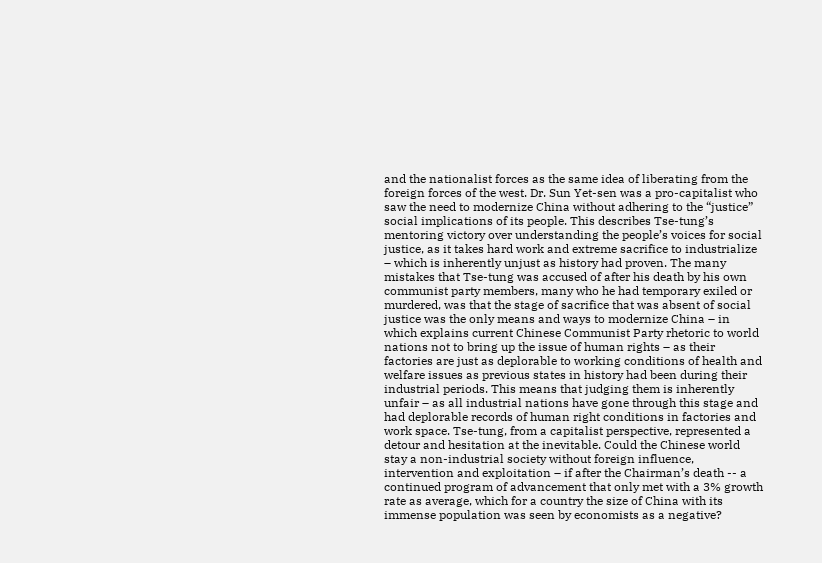and the nationalist forces as the same idea of liberating from the foreign forces of the west. Dr. Sun Yet-sen was a pro-capitalist who saw the need to modernize China without adhering to the “justice” social implications of its people. This describes Tse-tung’s mentoring victory over understanding the people’s voices for social justice, as it takes hard work and extreme sacrifice to industrialize – which is inherently unjust as history had proven. The many mistakes that Tse-tung was accused of after his death by his own communist party members, many who he had temporary exiled or murdered, was that the stage of sacrifice that was absent of social justice was the only means and ways to modernize China – in which explains current Chinese Communist Party rhetoric to world nations not to bring up the issue of human rights – as their factories are just as deplorable to working conditions of health and welfare issues as previous states in history had been during their industrial periods. This means that judging them is inherently unfair – as all industrial nations have gone through this stage and had deplorable records of human right conditions in factories and work space. Tse-tung, from a capitalist perspective, represented a detour and hesitation at the inevitable. Could the Chinese world stay a non-industrial society without foreign influence, intervention and exploitation – if after the Chairman’s death -- a continued program of advancement that only met with a 3% growth rate as average, which for a country the size of China with its immense population was seen by economists as a negative?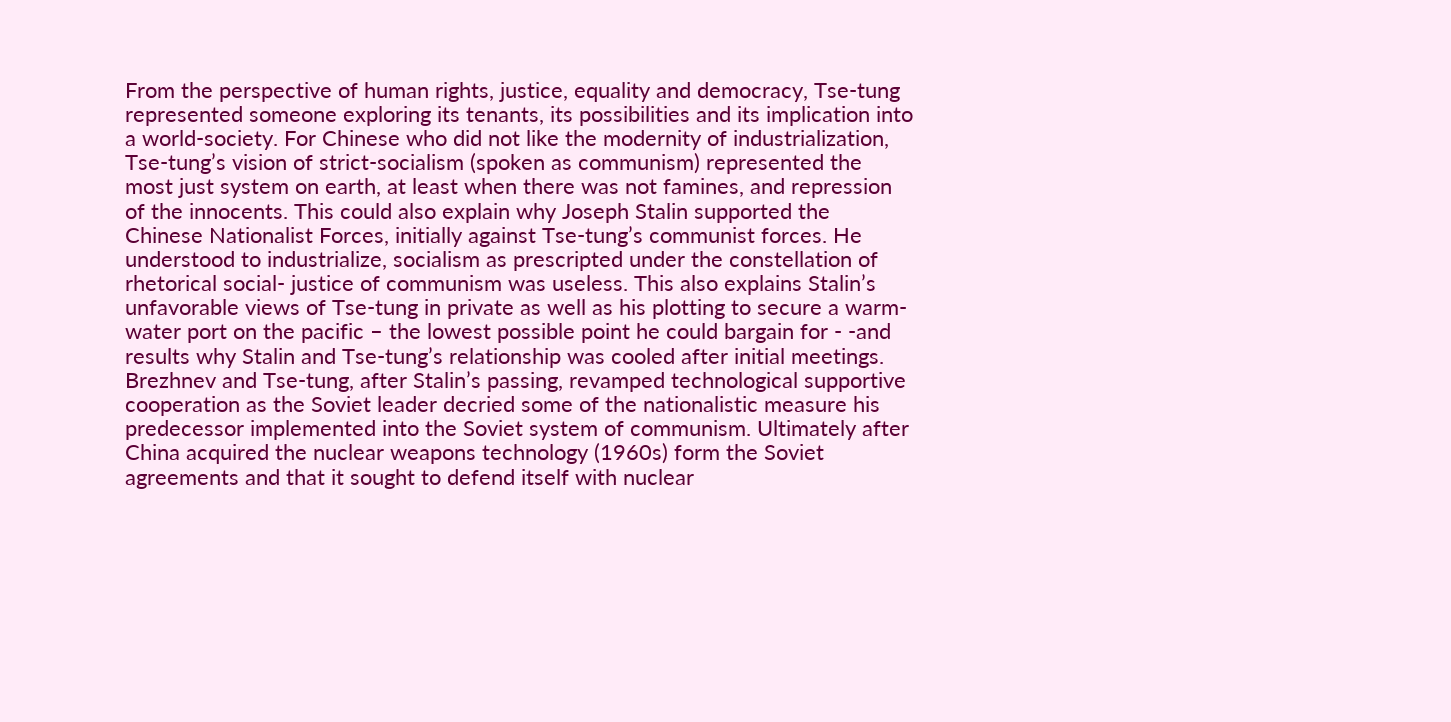From the perspective of human rights, justice, equality and democracy, Tse-tung represented someone exploring its tenants, its possibilities and its implication into a world-society. For Chinese who did not like the modernity of industrialization, Tse-tung’s vision of strict-socialism (spoken as communism) represented the most just system on earth, at least when there was not famines, and repression of the innocents. This could also explain why Joseph Stalin supported the Chinese Nationalist Forces, initially against Tse-tung’s communist forces. He understood to industrialize, socialism as prescripted under the constellation of rhetorical social- justice of communism was useless. This also explains Stalin’s unfavorable views of Tse-tung in private as well as his plotting to secure a warm-water port on the pacific – the lowest possible point he could bargain for - -and results why Stalin and Tse-tung’s relationship was cooled after initial meetings. Brezhnev and Tse-tung, after Stalin’s passing, revamped technological supportive cooperation as the Soviet leader decried some of the nationalistic measure his predecessor implemented into the Soviet system of communism. Ultimately after China acquired the nuclear weapons technology (1960s) form the Soviet agreements and that it sought to defend itself with nuclear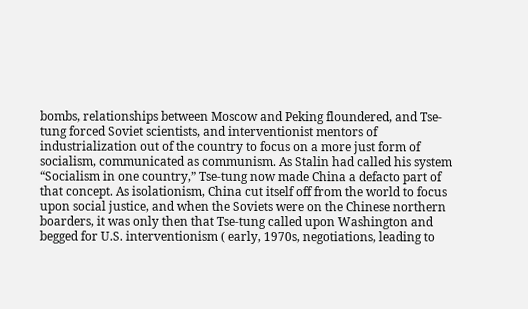bombs, relationships between Moscow and Peking floundered, and Tse-tung forced Soviet scientists, and interventionist mentors of industrialization out of the country to focus on a more just form of socialism, communicated as communism. As Stalin had called his system “Socialism in one country,” Tse-tung now made China a defacto part of that concept. As isolationism, China cut itself off from the world to focus upon social justice, and when the Soviets were on the Chinese northern boarders, it was only then that Tse-tung called upon Washington and begged for U.S. interventionism ( early, 1970s, negotiations, leading to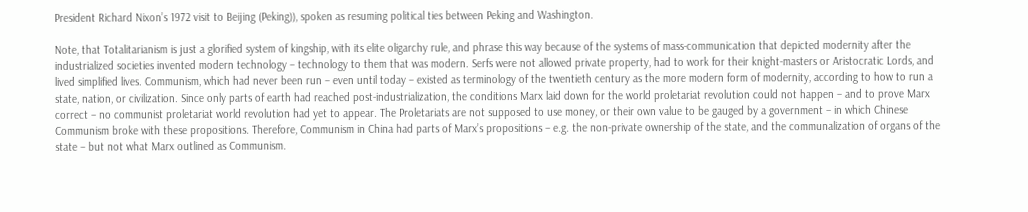President Richard Nixon’s 1972 visit to Beijing (Peking)), spoken as resuming political ties between Peking and Washington.

Note, that Totalitarianism is just a glorified system of kingship, with its elite oligarchy rule, and phrase this way because of the systems of mass-communication that depicted modernity after the industrialized societies invented modern technology – technology to them that was modern. Serfs were not allowed private property, had to work for their knight-masters or Aristocratic Lords, and lived simplified lives. Communism, which had never been run – even until today – existed as terminology of the twentieth century as the more modern form of modernity, according to how to run a state, nation, or civilization. Since only parts of earth had reached post-industrialization, the conditions Marx laid down for the world proletariat revolution could not happen – and to prove Marx correct – no communist proletariat world revolution had yet to appear. The Proletariats are not supposed to use money, or their own value to be gauged by a government – in which Chinese Communism broke with these propositions. Therefore, Communism in China had parts of Marx’s propositions – e.g. the non-private ownership of the state, and the communalization of organs of the state – but not what Marx outlined as Communism.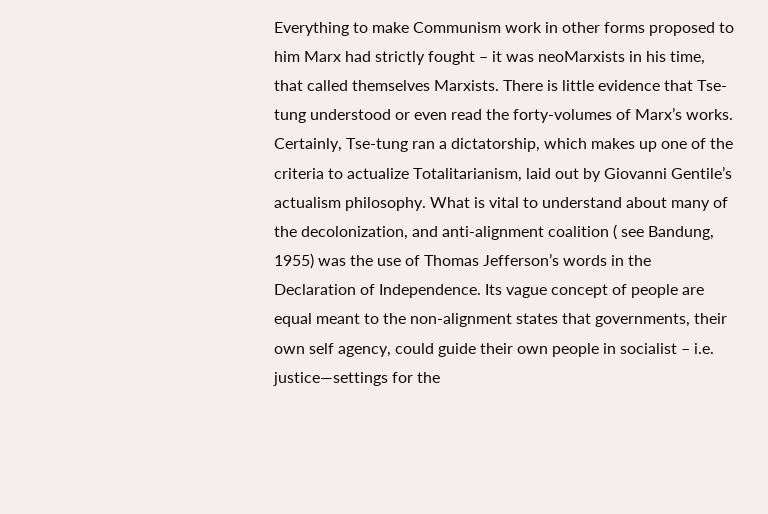Everything to make Communism work in other forms proposed to him Marx had strictly fought – it was neoMarxists in his time, that called themselves Marxists. There is little evidence that Tse-tung understood or even read the forty-volumes of Marx’s works. Certainly, Tse-tung ran a dictatorship, which makes up one of the criteria to actualize Totalitarianism, laid out by Giovanni Gentile’s actualism philosophy. What is vital to understand about many of the decolonization, and anti-alignment coalition ( see Bandung, 1955) was the use of Thomas Jefferson’s words in the Declaration of Independence. Its vague concept of people are equal meant to the non-alignment states that governments, their own self agency, could guide their own people in socialist – i.e. justice—settings for the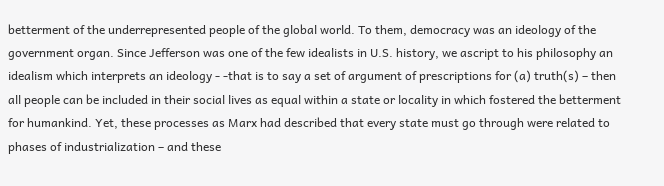betterment of the underrepresented people of the global world. To them, democracy was an ideology of the government organ. Since Jefferson was one of the few idealists in U.S. history, we ascript to his philosophy an idealism which interprets an ideology - -that is to say a set of argument of prescriptions for (a) truth(s) – then all people can be included in their social lives as equal within a state or locality in which fostered the betterment for humankind. Yet, these processes as Marx had described that every state must go through were related to phases of industrialization – and these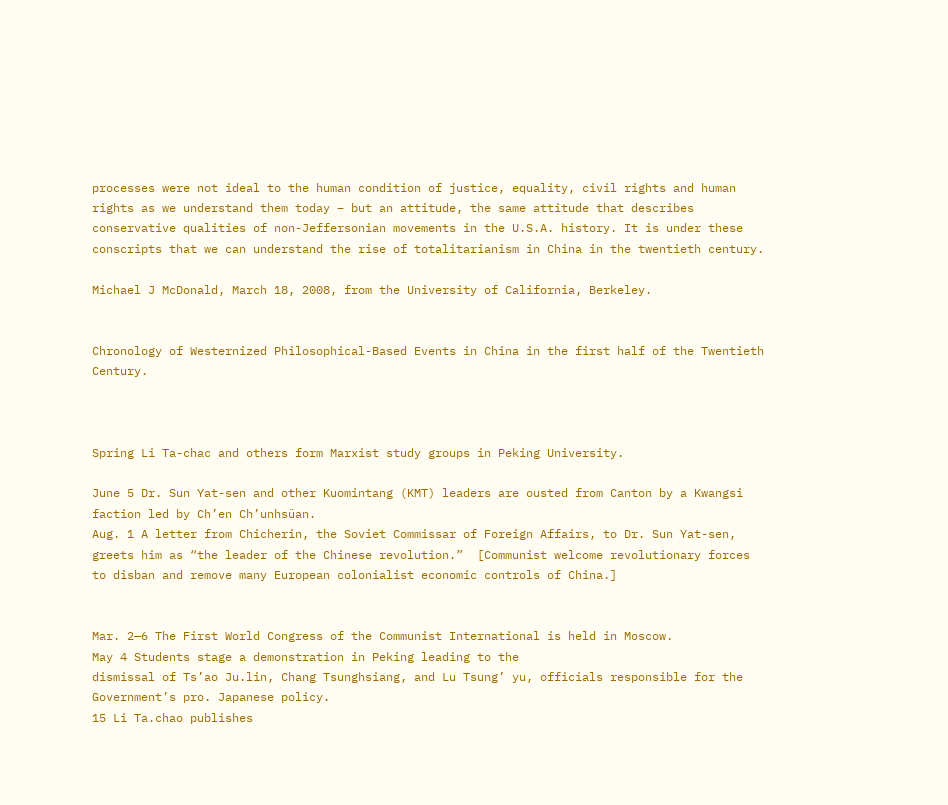processes were not ideal to the human condition of justice, equality, civil rights and human rights as we understand them today – but an attitude, the same attitude that describes conservative qualities of non-Jeffersonian movements in the U.S.A. history. It is under these conscripts that we can understand the rise of totalitarianism in China in the twentieth century.

Michael J McDonald, March 18, 2008, from the University of California, Berkeley.


Chronology of Westernized Philosophical-Based Events in China in the first half of the Twentieth Century.



Spring Li Ta-chac and others form Marxist study groups in Peking University.

June 5 Dr. Sun Yat-sen and other Kuomintang (KMT) leaders are ousted from Canton by a Kwangsi faction led by Ch’en Ch’unhsüan.
Aug. 1 A letter from Chicherin, the Soviet Commissar of Foreign Affairs, to Dr. Sun Yat-sen, greets him as “the leader of the Chinese revolution.”  [Communist welcome revolutionary forces to disban and remove many European colonialist economic controls of China.]


Mar. 2—6 The First World Congress of the Communist International is held in Moscow.
May 4 Students stage a demonstration in Peking leading to the
dismissal of Ts’ao Ju.lin, Chang Tsunghsiang, and Lu Tsung’ yu, officials responsible for the Government’s pro. Japanese policy.
15 Li Ta.chao publishes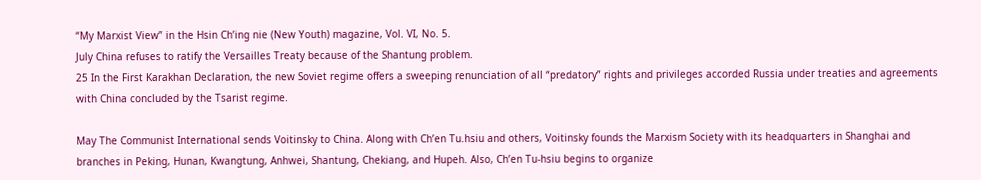“My Marxist View” in the Hsin Ch’ing nie (New Youth) magazine, Vol. VI, No. 5.
July China refuses to ratify the Versailles Treaty because of the Shantung problem.
25 In the First Karakhan Declaration, the new Soviet regime offers a sweeping renunciation of all “predatory” rights and privileges accorded Russia under treaties and agreements with China concluded by the Tsarist regime.

May The Communist International sends Voitinsky to China. Along with Ch’en Tu.hsiu and others, Voitinsky founds the Marxism Society with its headquarters in Shanghai and branches in Peking, Hunan, Kwangtung, Anhwei, Shantung, Chekiang, and Hupeh. Also, Ch’en Tu-hsiu begins to organize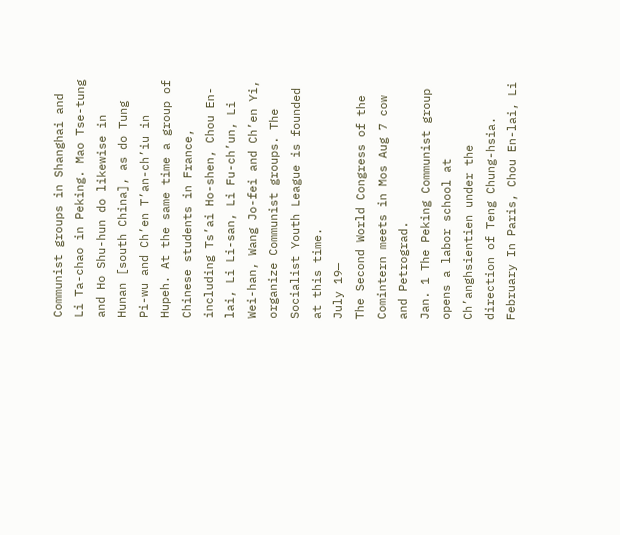Communist groups in Shanghai and Li Ta-chao in Peking. Mao Tse-tung and Ho Shu-hun do likewise in Hunan [south China], as do Tung Pi-wu and Ch’en T’an-ch’iu in Hupeh. At the same time a group of Chinese students in France, including Ts’ai Ho-shen, Chou En-lai, Li Li-san, Li Fu-ch’un, Li Wei-han, Wang Jo-fei and Ch’en Yi, organize Communist groups. The Socialist Youth League is founded at this time.
July 19—
The Second World Congress of the Comintern meets in Mos Aug 7 cow and Petrograd.
Jan. 1 The Peking Communist group opens a labor school at Ch’anghsientien under the direction of Teng Chung-hsia.
February In Paris, Chou En-lai, Li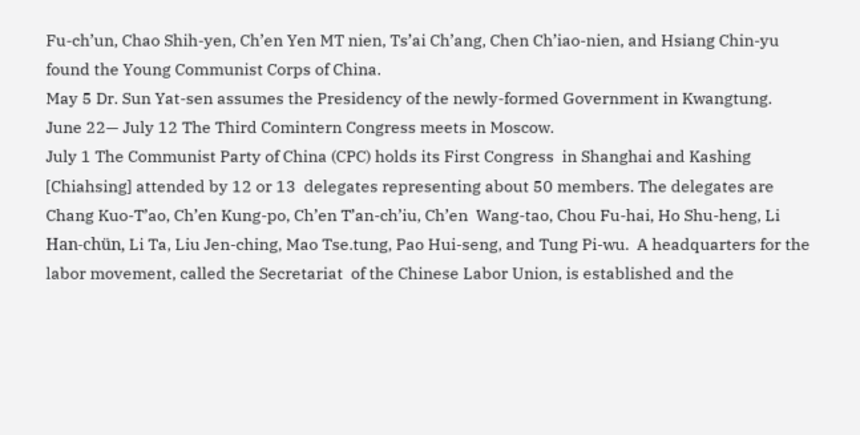Fu-ch’un, Chao Shih-yen, Ch’en Yen MT nien, Ts’ai Ch’ang, Chen Ch’iao-nien, and Hsiang Chin-yu found the Young Communist Corps of China.
May 5 Dr. Sun Yat-sen assumes the Presidency of the newly-formed Government in Kwangtung.
June 22— July 12 The Third Comintern Congress meets in Moscow.
July 1 The Communist Party of China (CPC) holds its First Congress  in Shanghai and Kashing [Chiahsing] attended by 12 or 13  delegates representing about 50 members. The delegates are  Chang Kuo-T’ao, Ch’en Kung-po, Ch’en T’an-ch’iu, Ch’en  Wang-tao, Chou Fu-hai, Ho Shu-heng, Li Han-chün, Li Ta, Liu Jen-ching, Mao Tse.tung, Pao Hui-seng, and Tung Pi-wu.  A headquarters for the labor movement, called the Secretariat  of the Chinese Labor Union, is established and the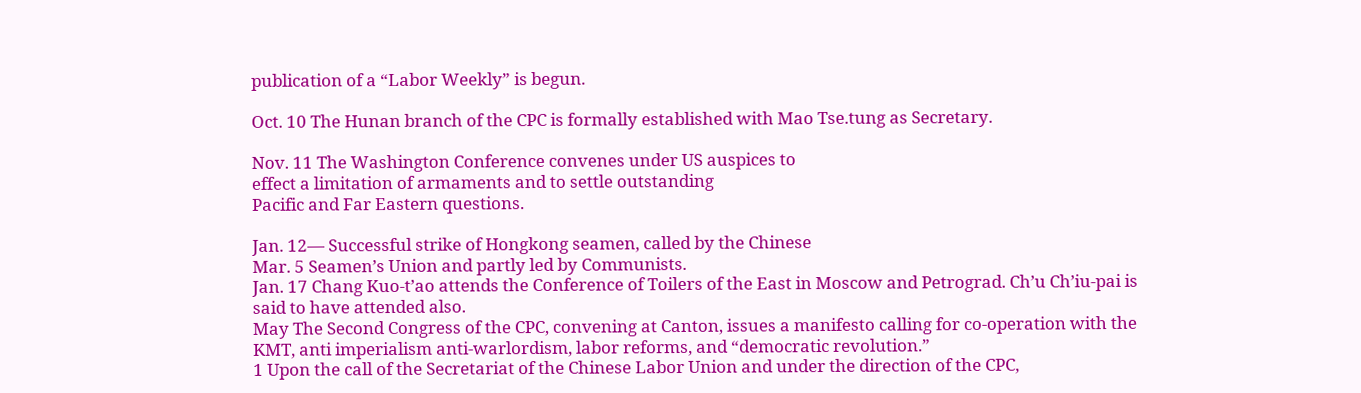publication of a “Labor Weekly” is begun.

Oct. 10 The Hunan branch of the CPC is formally established with Mao Tse.tung as Secretary.

Nov. 11 The Washington Conference convenes under US auspices to
effect a limitation of armaments and to settle outstanding
Pacific and Far Eastern questions.

Jan. 12— Successful strike of Hongkong seamen, called by the Chinese
Mar. 5 Seamen’s Union and partly led by Communists.
Jan. 17 Chang Kuo-t’ao attends the Conference of Toilers of the East in Moscow and Petrograd. Ch’u Ch’iu-pai is said to have attended also.
May The Second Congress of the CPC, convening at Canton, issues a manifesto calling for co-operation with the KMT, anti imperialism anti-warlordism, labor reforms, and “democratic revolution.”
1 Upon the call of the Secretariat of the Chinese Labor Union and under the direction of the CPC,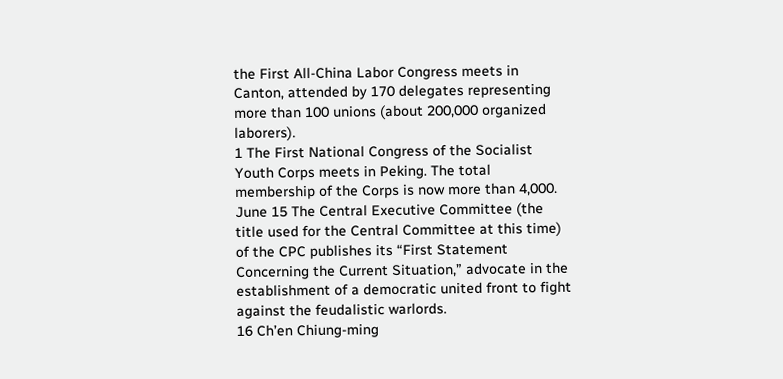the First All-China Labor Congress meets in Canton, attended by 170 delegates representing more than 100 unions (about 200,000 organized laborers).
1 The First National Congress of the Socialist Youth Corps meets in Peking. The total membership of the Corps is now more than 4,000.
June 15 The Central Executive Committee (the title used for the Central Committee at this time) of the CPC publishes its “First Statement Concerning the Current Situation,” advocate in the establishment of a democratic united front to fight against the feudalistic warlords.
16 Ch’en Chiung-ming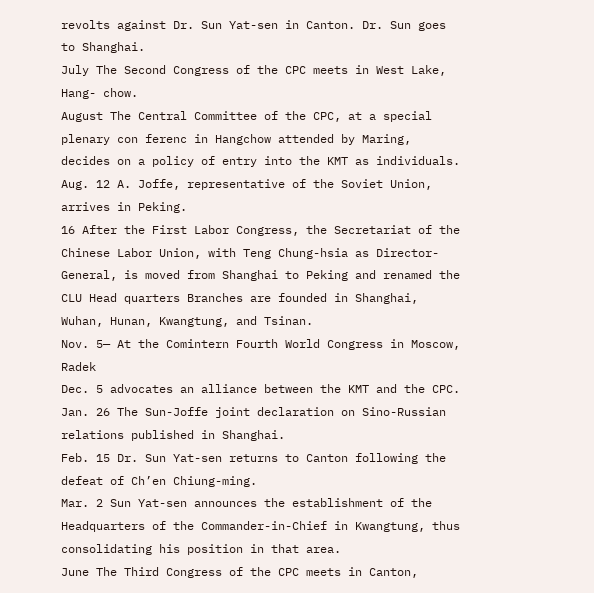revolts against Dr. Sun Yat-sen in Canton. Dr. Sun goes to Shanghai.
July The Second Congress of the CPC meets in West Lake, Hang- chow.
August The Central Committee of the CPC, at a special plenary con ferenc in Hangchow attended by Maring, decides on a policy of entry into the KMT as individuals.
Aug. 12 A. Joffe, representative of the Soviet Union, arrives in Peking.
16 After the First Labor Congress, the Secretariat of the Chinese Labor Union, with Teng Chung-hsia as Director-General, is moved from Shanghai to Peking and renamed the CLU Head quarters Branches are founded in Shanghai, Wuhan, Hunan, Kwangtung, and Tsinan.
Nov. 5— At the Comintern Fourth World Congress in Moscow, Radek
Dec. 5 advocates an alliance between the KMT and the CPC.
Jan. 26 The Sun-Joffe joint declaration on Sino-Russian relations published in Shanghai.
Feb. 15 Dr. Sun Yat-sen returns to Canton following the defeat of Ch’en Chiung-ming.
Mar. 2 Sun Yat-sen announces the establishment of the Headquarters of the Commander-in-Chief in Kwangtung, thus consolidating his position in that area.
June The Third Congress of the CPC meets in Canton,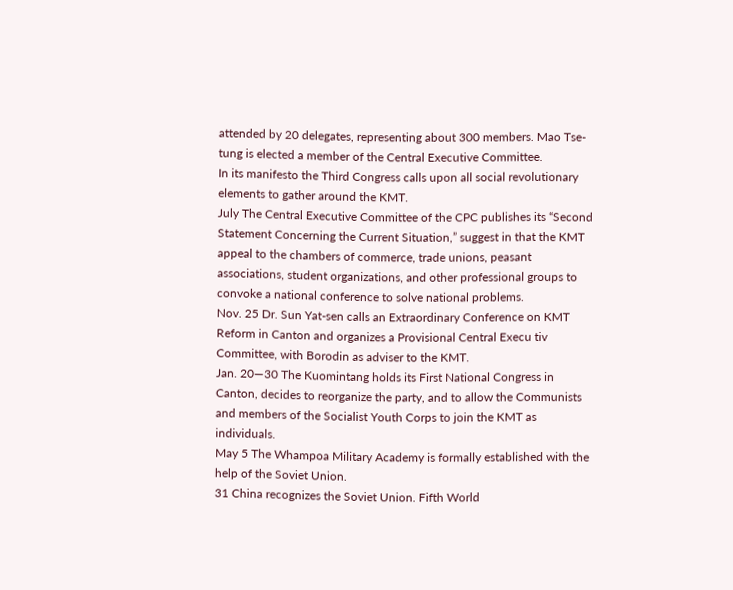attended by 20 delegates, representing about 300 members. Mao Tse-tung is elected a member of the Central Executive Committee.
In its manifesto the Third Congress calls upon all social revolutionary elements to gather around the KMT.
July The Central Executive Committee of the CPC publishes its “Second Statement Concerning the Current Situation,” suggest in that the KMT appeal to the chambers of commerce, trade unions, peasant associations, student organizations, and other professional groups to convoke a national conference to solve national problems.
Nov. 25 Dr. Sun Yat-sen calls an Extraordinary Conference on KMT Reform in Canton and organizes a Provisional Central Execu tiv Committee, with Borodin as adviser to the KMT.
Jan. 20—30 The Kuomintang holds its First National Congress in Canton, decides to reorganize the party, and to allow the Communists and members of the Socialist Youth Corps to join the KMT as individuals.
May 5 The Whampoa Military Academy is formally established with the help of the Soviet Union.
31 China recognizes the Soviet Union. Fifth World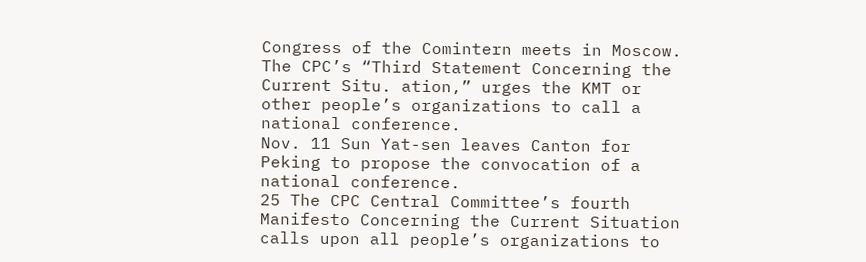Congress of the Comintern meets in Moscow. The CPC’s “Third Statement Concerning the Current Situ. ation,” urges the KMT or other people’s organizations to call a national conference.
Nov. 11 Sun Yat-sen leaves Canton for Peking to propose the convocation of a national conference.
25 The CPC Central Committee’s fourth Manifesto Concerning the Current Situation calls upon all people’s organizations to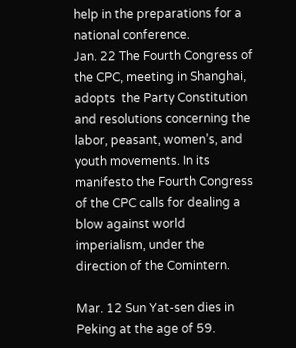help in the preparations for a national conference.
Jan. 22 The Fourth Congress of the CPC, meeting in Shanghai, adopts  the Party Constitution and resolutions concerning the labor, peasant, women’s, and youth movements. In its manifesto the Fourth Congress of the CPC calls for dealing a blow against world imperialism, under the direction of the Comintern.

Mar. 12 Sun Yat-sen dies in Peking at the age of 59.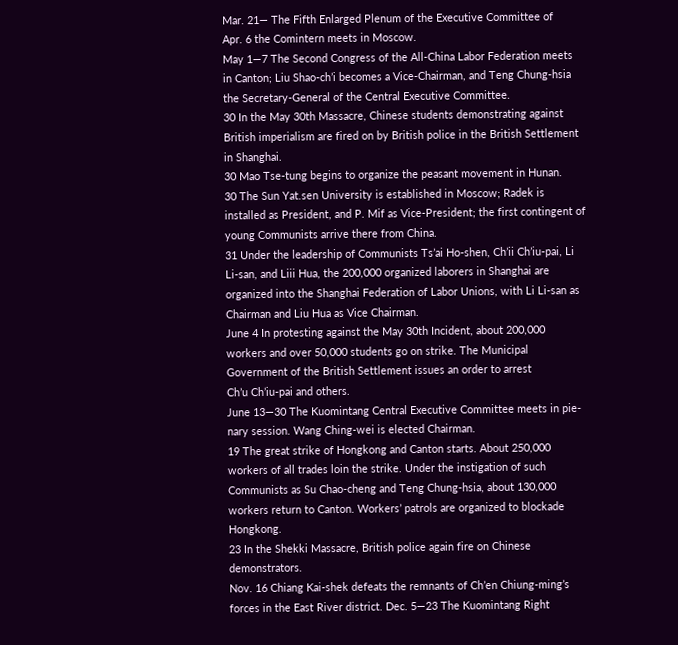Mar. 21— The Fifth Enlarged Plenum of the Executive Committee of
Apr. 6 the Comintern meets in Moscow.
May 1—7 The Second Congress of the All-China Labor Federation meets in Canton; Liu Shao-ch’i becomes a Vice-Chairman, and Teng Chung-hsia the Secretary-General of the Central Executive Committee.
30 In the May 30th Massacre, Chinese students demonstrating against British imperialism are fired on by British police in the British Settlement in Shanghai.
30 Mao Tse-tung begins to organize the peasant movement in Hunan.
30 The Sun Yat.sen University is established in Moscow; Radek is installed as President, and P. Mif as Vice-President; the first contingent of young Communists arrive there from China.
31 Under the leadership of Communists Ts’ai Ho-shen, Ch’ii Ch’iu-pai, Li Li-san, and Liii Hua, the 200,000 organized laborers in Shanghai are organized into the Shanghai Federation of Labor Unions, with Li Li-san as Chairman and Liu Hua as Vice Chairman.
June 4 In protesting against the May 30th Incident, about 200,000 workers and over 50,000 students go on strike. The Municipal Government of the British Settlement issues an order to arrest
Ch’u Ch’iu-pai and others.
June 13—30 The Kuomintang Central Executive Committee meets in pie- nary session. Wang Ching-wei is elected Chairman.
19 The great strike of Hongkong and Canton starts. About 250,000 workers of all trades loin the strike. Under the instigation of such Communists as Su Chao-cheng and Teng Chung-hsia, about 130,000 workers return to Canton. Workers’ patrols are organized to blockade Hongkong.
23 In the Shekki Massacre, British police again fire on Chinese demonstrators.
Nov. 16 Chiang Kai-shek defeats the remnants of Ch’en Chiung-ming’s forces in the East River district. Dec. 5—23 The Kuomintang Right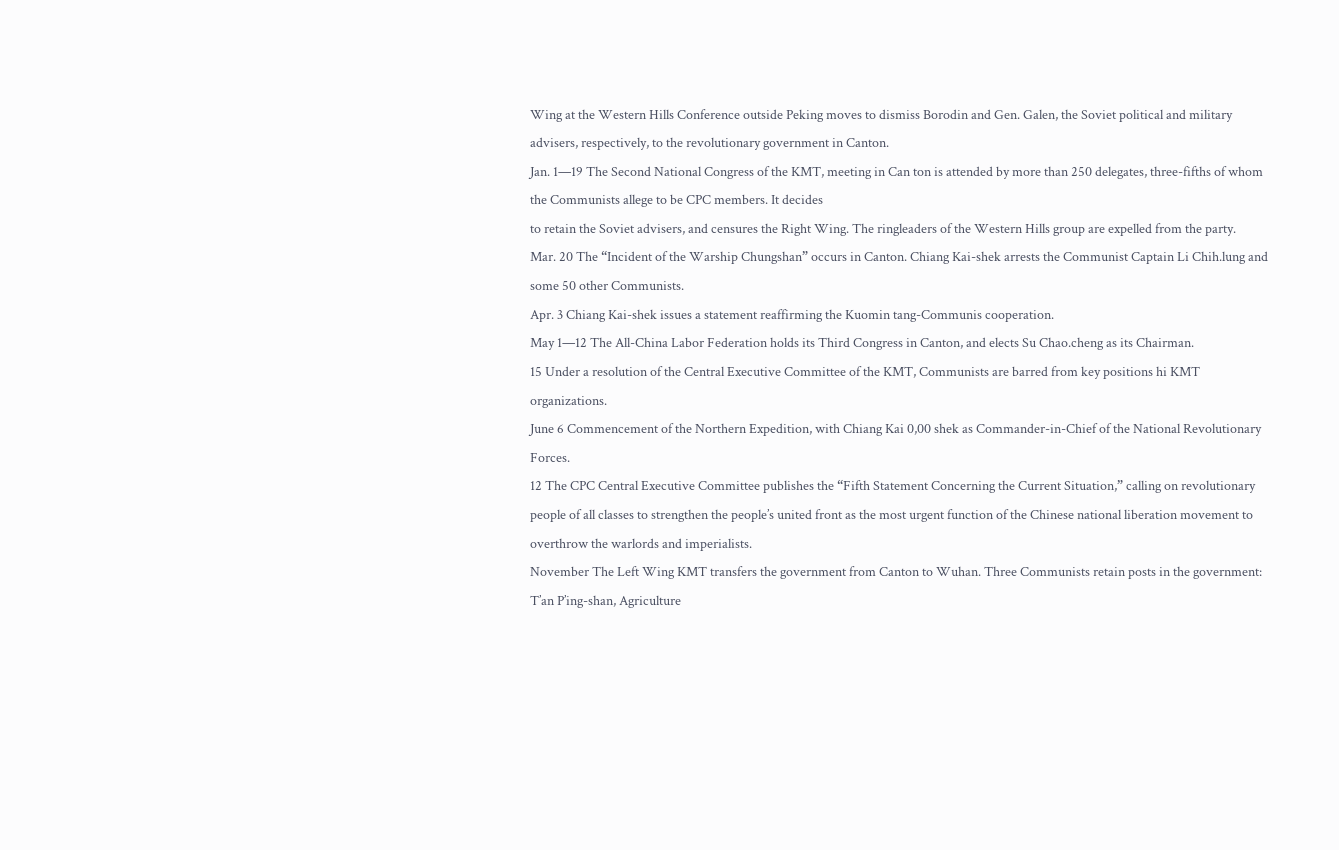Wing at the Western Hills Conference outside Peking moves to dismiss Borodin and Gen. Galen, the Soviet political and military advisers, respectively, to the revolutionary government in Canton.
Jan. 1—19 The Second National Congress of the KMT, meeting in Can ton is attended by more than 250 delegates, three-fifths of whom the Communists allege to be CPC members. It decides
to retain the Soviet advisers, and censures the Right Wing. The ringleaders of the Western Hills group are expelled from the party.
Mar. 20 The “Incident of the Warship Chungshan” occurs in Canton. Chiang Kai-shek arrests the Communist Captain Li Chih.lung and some 50 other Communists.
Apr. 3 Chiang Kai-shek issues a statement reaffirming the Kuomin tang-Communis cooperation.
May 1—12 The All-China Labor Federation holds its Third Congress in Canton, and elects Su Chao.cheng as its Chairman.
15 Under a resolution of the Central Executive Committee of the KMT, Communists are barred from key positions hi KMT organizations.
June 6 Commencement of the Northern Expedition, with Chiang Kai 0,00 shek as Commander-in-Chief of the National Revolutionary Forces.
12 The CPC Central Executive Committee publishes the “Fifth Statement Concerning the Current Situation,” calling on revolutionary people of all classes to strengthen the people’s united front as the most urgent function of the Chinese national liberation movement to overthrow the warlords and imperialists.
November The Left Wing KMT transfers the government from Canton to Wuhan. Three Communists retain posts in the government: T’an P’ing-shan, Agriculture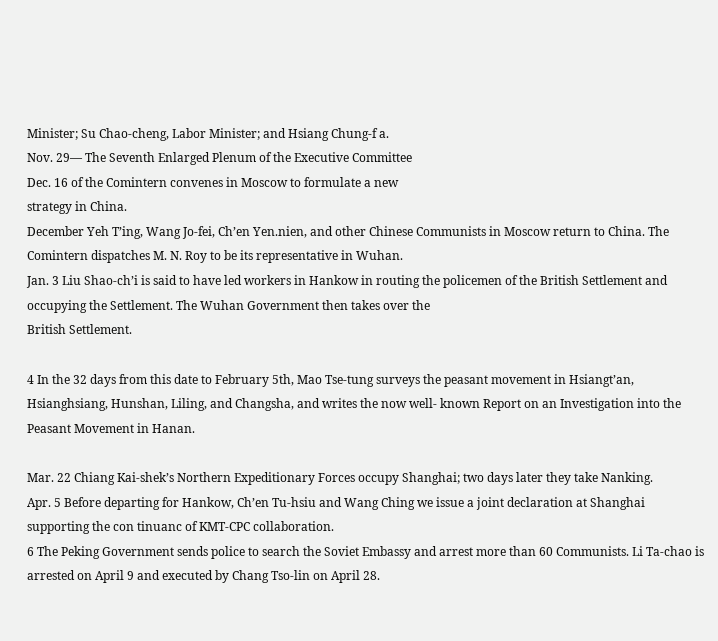Minister; Su Chao-cheng, Labor Minister; and Hsiang Chung-f a.
Nov. 29— The Seventh Enlarged Plenum of the Executive Committee
Dec. 16 of the Comintern convenes in Moscow to formulate a new
strategy in China.
December Yeh T’ing, Wang Jo-fei, Ch’en Yen.nien, and other Chinese Communists in Moscow return to China. The Comintern dispatches M. N. Roy to be its representative in Wuhan.
Jan. 3 Liu Shao-ch’i is said to have led workers in Hankow in routing the policemen of the British Settlement and occupying the Settlement. The Wuhan Government then takes over the
British Settlement.

4 In the 32 days from this date to February 5th, Mao Tse-tung surveys the peasant movement in Hsiangt’an, Hsianghsiang, Hunshan, Liling, and Changsha, and writes the now well- known Report on an Investigation into the Peasant Movement in Hanan.

Mar. 22 Chiang Kai-shek’s Northern Expeditionary Forces occupy Shanghai; two days later they take Nanking.
Apr. 5 Before departing for Hankow, Ch’en Tu-hsiu and Wang Ching we issue a joint declaration at Shanghai supporting the con tinuanc of KMT-CPC collaboration.
6 The Peking Government sends police to search the Soviet Embassy and arrest more than 60 Communists. Li Ta-chao is arrested on April 9 and executed by Chang Tso-lin on April 28.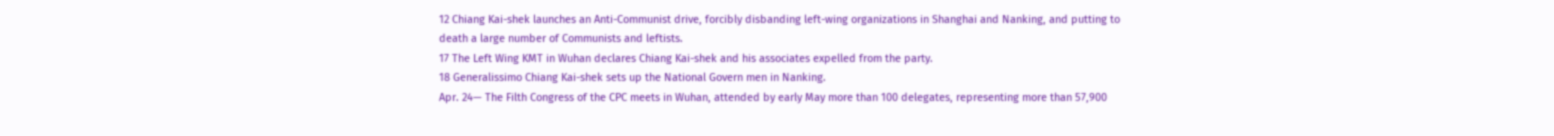12 Chiang Kai-shek launches an Anti-Communist drive, forcibly disbanding left-wing organizations in Shanghai and Nanking, and putting to death a large number of Communists and leftists.
17 The Left Wing KMT in Wuhan declares Chiang Kai-shek and his associates expelled from the party.
18 Generalissimo Chiang Kai-shek sets up the National Govern men in Nanking.
Apr. 24— The Filth Congress of the CPC meets in Wuhan, attended by early May more than 100 delegates, representing more than 57,900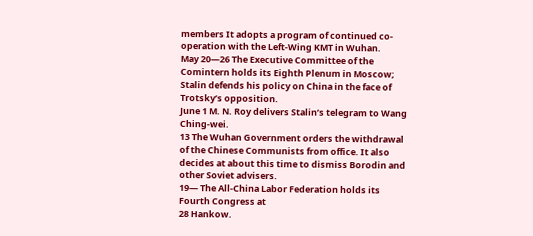members It adopts a program of continued co-operation with the Left-Wing KMT in Wuhan.
May 20—26 The Executive Committee of the Comintern holds its Eighth Plenum in Moscow; Stalin defends his policy on China in the face of Trotsky’s opposition.
June 1 M. N. Roy delivers Stalin’s telegram to Wang Ching-wei.
13 The Wuhan Government orders the withdrawal of the Chinese Communists from office. It also decides at about this time to dismiss Borodin and other Soviet advisers.
19— The All-China Labor Federation holds its Fourth Congress at
28 Hankow.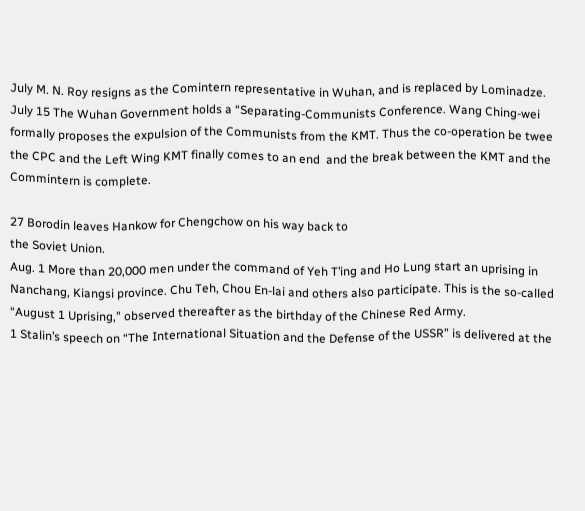July M. N. Roy resigns as the Comintern representative in Wuhan, and is replaced by Lominadze.
July 15 The Wuhan Government holds a “Separating-Communists Conference. Wang Ching-wei formally proposes the expulsion of the Communists from the KMT. Thus the co-operation be twee the CPC and the Left Wing KMT finally comes to an end  and the break between the KMT and the Commintern is complete.

27 Borodin leaves Hankow for Chengchow on his way back to
the Soviet Union.
Aug. 1 More than 20,000 men under the command of Yeh T’ing and Ho Lung start an uprising in Nanchang, Kiangsi province. Chu Teh, Chou En-lai and others also participate. This is the so-called “August 1 Uprising,” observed thereafter as the birthday of the Chinese Red Army.
1 Stalin’s speech on “The International Situation and the Defense of the USSR” is delivered at the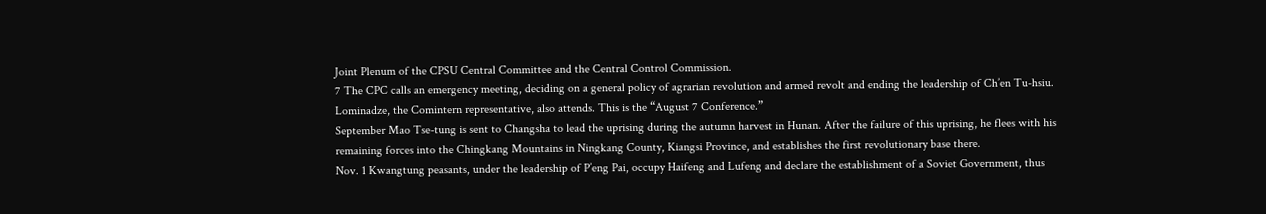Joint Plenum of the CPSU Central Committee and the Central Control Commission.
7 The CPC calls an emergency meeting, deciding on a general policy of agrarian revolution and armed revolt and ending the leadership of Ch’en Tu-hsiu. Lominadze, the Comintern representative, also attends. This is the “August 7 Conference.”
September Mao Tse-tung is sent to Changsha to lead the uprising during the autumn harvest in Hunan. After the failure of this uprising, he flees with his remaining forces into the Chingkang Mountains in Ningkang County, Kiangsi Province, and establishes the first revolutionary base there.
Nov. 1 Kwangtung peasants, under the leadership of P’eng Pai, occupy Haifeng and Lufeng and declare the establishment of a Soviet Government, thus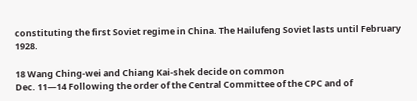constituting the first Soviet regime in China. The Hailufeng Soviet lasts until February 1928.

18 Wang Ching-wei and Chiang Kai-shek decide on common
Dec. 11—14 Following the order of the Central Committee of the CPC and of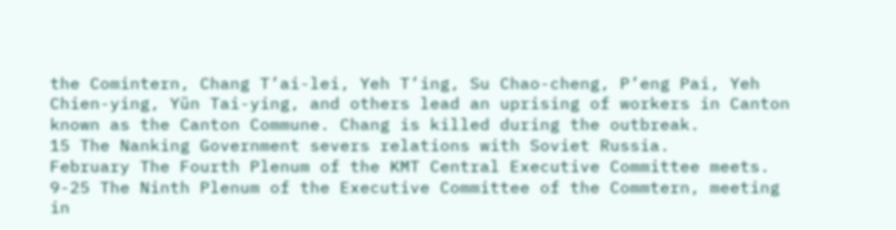the Comintern, Chang T’ai-lei, Yeh T’ing, Su Chao-cheng, P’eng Pai, Yeh Chien-ying, Yün Tai-ying, and others lead an uprising of workers in Canton known as the Canton Commune. Chang is killed during the outbreak.
15 The Nanking Government severs relations with Soviet Russia.
February The Fourth Plenum of the KMT Central Executive Committee meets.
9-25 The Ninth Plenum of the Executive Committee of the Commtern, meeting in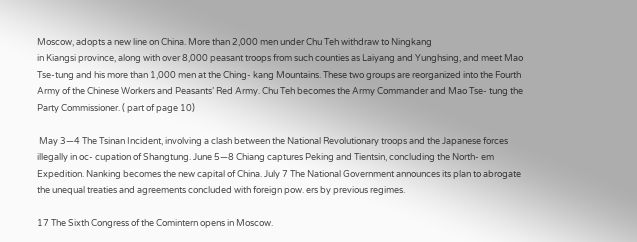Moscow, adopts a new line on China. More than 2,000 men under Chu Teh withdraw to Ningkang
in Kiangsi province, along with over 8,000 peasant troops from such counties as Laiyang and Yunghsing, and meet Mao Tse-tung and his more than 1,000 men at the Ching- kang Mountains. These two groups are reorganized into the Fourth Army of the Chinese Workers and Peasants’ Red Army. Chu Teh becomes the Army Commander and Mao Tse- tung the Party Commissioner. ( part of page 10)

 May 3—4 The Tsinan Incident, involving a clash between the National Revolutionary troops and the Japanese forces illegally in oc- cupation of Shangtung. June 5—8 Chiang captures Peking and Tientsin, concluding the North- em Expedition. Nanking becomes the new capital of China. July 7 The National Government announces its plan to abrogate the unequal treaties and agreements concluded with foreign pow. ers by previous regimes.

17 The Sixth Congress of the Comintern opens in Moscow.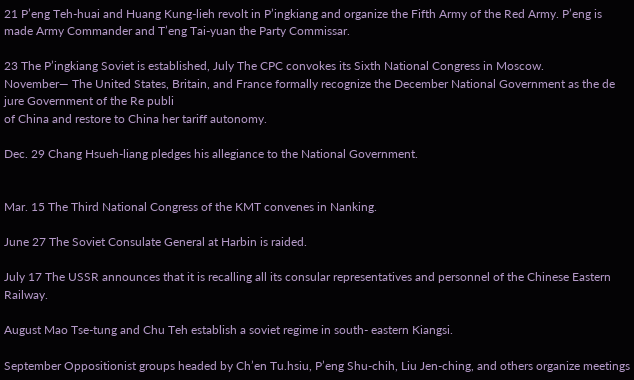21 P’eng Teh-huai and Huang Kung-lieh revolt in P’ingkiang and organize the Fifth Army of the Red Army. P’eng is made Army Commander and T’eng Tai-yuan the Party Commissar.

23 The P’ingkiang Soviet is established, July The CPC convokes its Sixth National Congress in Moscow.
November— The United States, Britain, and France formally recognize the December National Government as the de jure Government of the Re publi
of China and restore to China her tariff autonomy.

Dec. 29 Chang Hsueh-liang pledges his allegiance to the National Government.


Mar. 15 The Third National Congress of the KMT convenes in Nanking.

June 27 The Soviet Consulate General at Harbin is raided.

July 17 The USSR announces that it is recalling all its consular representatives and personnel of the Chinese Eastern Railway.

August Mao Tse-tung and Chu Teh establish a soviet regime in south- eastern Kiangsi.

September Oppositionist groups headed by Ch’en Tu.hsiu, P’eng Shu-chih, Liu Jen-ching, and others organize meetings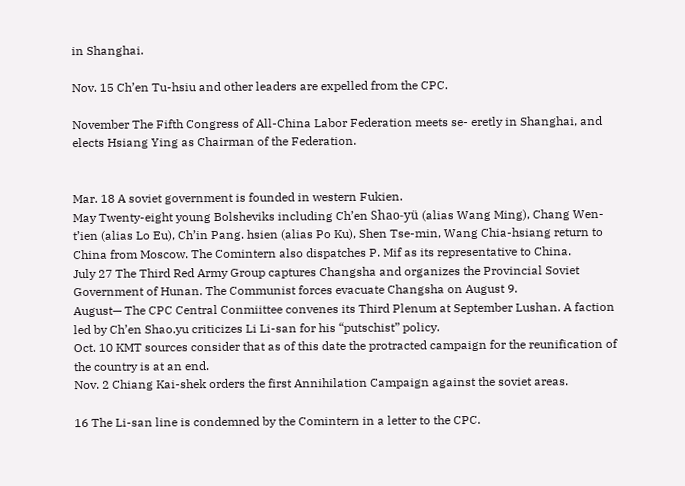in Shanghai.

Nov. 15 Ch’en Tu-hsiu and other leaders are expelled from the CPC.

November The Fifth Congress of All-China Labor Federation meets se- eretly in Shanghai, and elects Hsiang Ying as Chairman of the Federation.


Mar. 18 A soviet government is founded in western Fukien.
May Twenty-eight young Bolsheviks including Ch’en Shao-yü (alias Wang Ming), Chang Wen-t’ien (alias Lo Eu), Ch’in Pang. hsien (alias Po Ku), Shen Tse-min, Wang Chia-hsiang return to China from Moscow. The Comintern also dispatches P. Mif as its representative to China.
July 27 The Third Red Army Group captures Changsha and organizes the Provincial Soviet Government of Hunan. The Communist forces evacuate Changsha on August 9.
August— The CPC Central Conmiittee convenes its Third Plenum at September Lushan. A faction led by Ch’en Shao.yu criticizes Li Li-san for his “putschist” policy.
Oct. 10 KMT sources consider that as of this date the protracted campaign for the reunification of the country is at an end.
Nov. 2 Chiang Kai-shek orders the first Annihilation Campaign against the soviet areas.

16 The Li-san line is condemned by the Comintern in a letter to the CPC.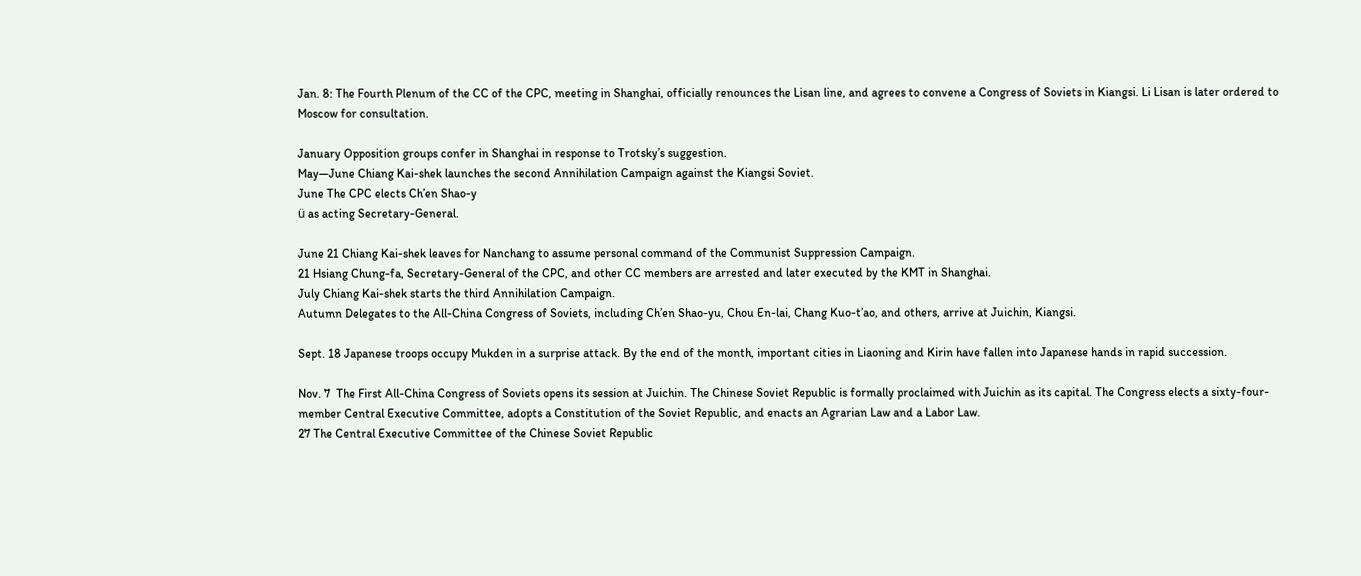Jan. 8: The Fourth Plenum of the CC of the CPC, meeting in Shanghai, officially renounces the Lisan line, and agrees to convene a Congress of Soviets in Kiangsi. Li Lisan is later ordered to Moscow for consultation.

January Opposition groups confer in Shanghai in response to Trotsky’s suggestion.
May—June Chiang Kai-shek launches the second Annihilation Campaign against the Kiangsi Soviet.
June The CPC elects Ch’en Shao-y
ü as acting Secretary-General.

June 21 Chiang Kai-shek leaves for Nanchang to assume personal command of the Communist Suppression Campaign.
21 Hsiang Chung-fa, Secretary-General of the CPC, and other CC members are arrested and later executed by the KMT in Shanghai.
July Chiang Kai-shek starts the third Annihilation Campaign.
Autumn Delegates to the All-China Congress of Soviets, including Ch’en Shao-yu, Chou En-lai, Chang Kuo-t’ao, and others, arrive at Juichin, Kiangsi.

Sept. 18 Japanese troops occupy Mukden in a surprise attack. By the end of the month, important cities in Liaoning and Kirin have fallen into Japanese hands in rapid succession.

Nov. 7  The First All-China Congress of Soviets opens its session at Juichin. The Chinese Soviet Republic is formally proclaimed with Juichin as its capital. The Congress elects a sixty-four- member Central Executive Committee, adopts a Constitution of the Soviet Republic, and enacts an Agrarian Law and a Labor Law.
27 The Central Executive Committee of the Chinese Soviet Republic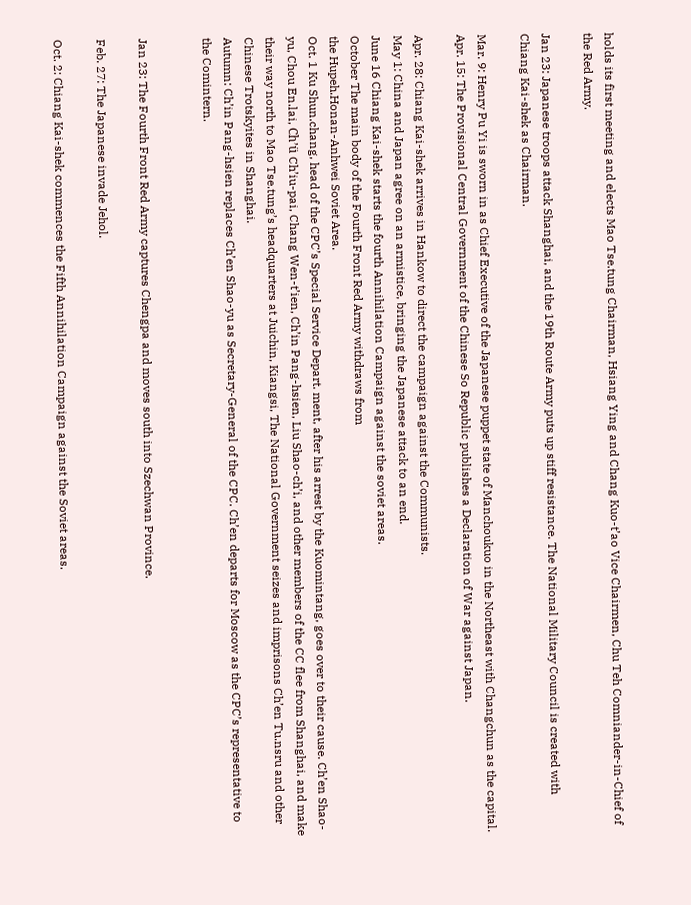holds its first meeting and elects Mao Tse.tung Chairman, Hsiang Ying and Chang Kuo-t’ao Vice Chairmen, Chu Teh Comniander-in-Chief of the Red Army.

Jan 23: Japanese troops attack Shanghai, and the 19th Route Army puts up stiff resistance. The National Military Council is created with Chiang Kai-shek as Chairman.

Mar. 9: Henry Pu Yi is sworn in as Chief Executive of the Japanese puppet state of Manchoukuo in the Northeast with Changchun as the capital.
Apr. 15: The Provisional Central Government of the Chinese So Republic publishes a Declaration of War against Japan.

Apr. 28: Chiang Kai-shek arrives in Hankow to direct the campaign against the Communists.
May 1: China and Japan agree on an armistice, bringing the Japanese attack to an end.
June 16 Chiang Kai-shek starts the fourth Annihilation Campaign against the soviet areas.
October The main body of the Fourth Front Red Army withdraws from
the Hupeh.Honan-Anhwei Soviet Area.
Oct. 1 Ku Shun.chang, head of the CPC’s Special Service Depart. ment, after his arrest by the Kuomintang, goes over to their cause. Ch’en Shao-yu, Chou En.lai, Ch’ü Ch’iu-pai, Chang Wen-t’ien, Ch’in Pang-hsien, Liu Shao-ch’i, and other members of the CC flee from Shanghai, and make their way north to Mao Tse.tung’s headquarters at Juichin, Kiangsi, The National Government seizes and imprisons Ch’en Tu.nsru and other Chinese Trotskyites in Shanghai.
Autumn: Ch’in Pang-hsien replaces Ch’en Shao-yu as Secretary-General of the CPC. Ch’en departs for Moscow as the CPC’s representative to the Comintern.


Jan 23: The Fourth Front Red Army captures Chengpa and moves south into Szechwan Province.

Feb. 27: The Japanese invade Jehol.

Oct. 2: Chiang Kai-shek commences the Fifth Annihilation Campaign against the Soviet areas.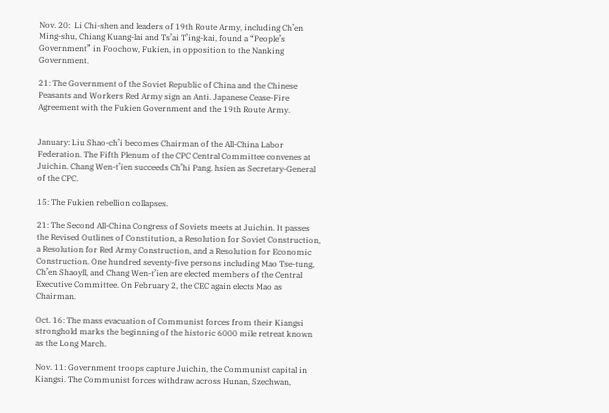Nov. 20:  Li Chi-shen and leaders of 19th Route Army, including Ch’en Ming-shu, Chiang Kuang-lai and Ts’ai T’ing-kai, found a “People’s Government” in Foochow, Fukien, in opposition to the Nanking Government.

21: The Government of the Soviet Republic of China and the Chinese Peasants and Workers Red Army sign an Anti. Japanese Cease-Fire Agreement with the Fukien Government and the 19th Route Army.


January: Liu Shao-ch’i becomes Chairman of the All-China Labor Federation. The Fifth Plenum of the CPC Central Committee convenes at Juichin. Chang Wen-t’ien succeeds Ch’hi Pang. hsien as Secretary-General of the CPC.

15: The Fukien rebellion collapses.

21: The Second All-China Congress of Soviets meets at Juichin. It passes the Revised Outlines of Constitution, a Resolution for Soviet Construction, a Resolution for Red Army Construction, and a Resolution for Economic Construction. One hundred seventy-five persons including Mao Tse-tung, Ch’en Shaoyll, and Chang Wen-t’ien are elected members of the Central Executive Committee. On February 2, the CEC again elects Mao as Chairman.

Oct. 16: The mass evacuation of Communist forces from their Kiangsi stronghold marks the beginning of the historic 6000 mile retreat known as the Long March.

Nov. 11: Government troops capture Juichin, the Communist capital in Kiangsi. The Communist forces withdraw across Hunan, Szechwan,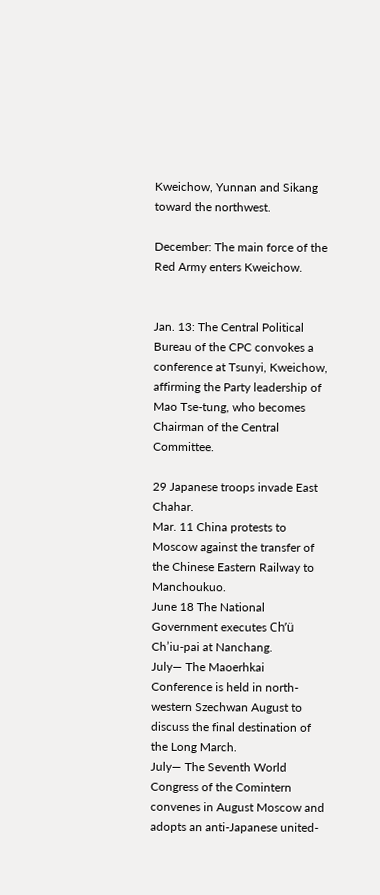Kweichow, Yunnan and Sikang toward the northwest.

December: The main force of the Red Army enters Kweichow.


Jan. 13: The Central Political Bureau of the CPC convokes a conference at Tsunyi, Kweichow, affirming the Party leadership of Mao Tse-tung, who becomes Chairman of the Central Committee.

29 Japanese troops invade East Chahar.
Mar. 11 China protests to Moscow against the transfer of the Chinese Eastern Railway to Manchoukuo.
June 18 The National Government executes Ch’ü Ch’iu-pai at Nanchang.
July— The Maoerhkai Conference is held in north-western Szechwan August to discuss the final destination of the Long March.
July— The Seventh World Congress of the Comintern convenes in August Moscow and adopts an anti-Japanese united-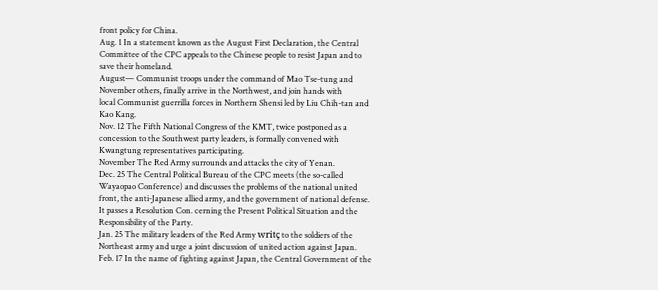front policy for China.
Aug. 1 In a statement known as the August First Declaration, the Central Committee of the CPC appeals to the Chinese people to resist Japan and to save their homeland.
August— Communist troops under the command of Mao Tse-tung and November others, finally arrive in the Northwest, and join hands with
local Communist guerrilla forces in Northern Shensi led by Liu Chih-tan and Kao Kang.
Nov. 12 The Fifth National Congress of the KMT, twice postponed as a concession to the Southwest party leaders, is formally convened with Kwangtung representatives participating.
November The Red Army surrounds and attacks the city of Yenan.
Dec. 25 The Central Political Bureau of the CPC meets (the so-called Wayaopao Conference) and discusses the problems of the national united front, the anti-Japanese allied army, and the government of national defense. It passes a Resolution Con. cerning the Present Political Situation and the Responsibility of the Party.
Jan. 25 The military leaders of the Red Army writç to the soldiers of the Northeast army and urge a joint discussion of united action against Japan.
Feb. 17 In the name of fighting against Japan, the Central Government of the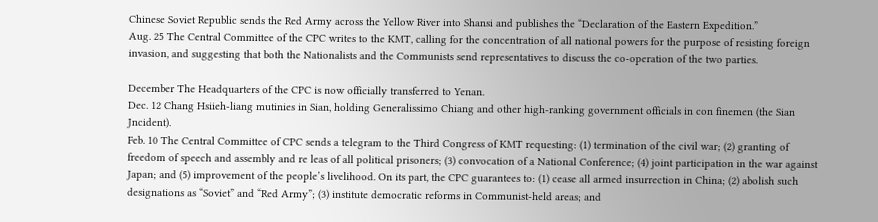Chinese Soviet Republic sends the Red Army across the Yellow River into Shansi and publishes the “Declaration of the Eastern Expedition.”
Aug. 25 The Central Committee of the CPC writes to the KMT, calling for the concentration of all national powers for the purpose of resisting foreign invasion, and suggesting that both the Nationalists and the Communists send representatives to discuss the co-operation of the two parties.

December The Headquarters of the CPC is now officially transferred to Yenan.
Dec. 12 Chang Hsiieh-liang mutinies in Sian, holding Generalissimo Chiang and other high-ranking government officials in con finemen (the Sian Jncident).
Feb. 10 The Central Committee of CPC sends a telegram to the Third Congress of KMT requesting: (1) termination of the civil war; (2) granting of freedom of speech and assembly and re leas of all political prisoners; (3) convocation of a National Conference; (4) joint participation in the war against Japan; and (5) improvement of the people’s livelihood. On its part, the CPC guarantees to: (1) cease all armed insurrection in China; (2) abolish such designations as “Soviet” and “Red Army”; (3) institute democratic reforms in Communist-held areas; and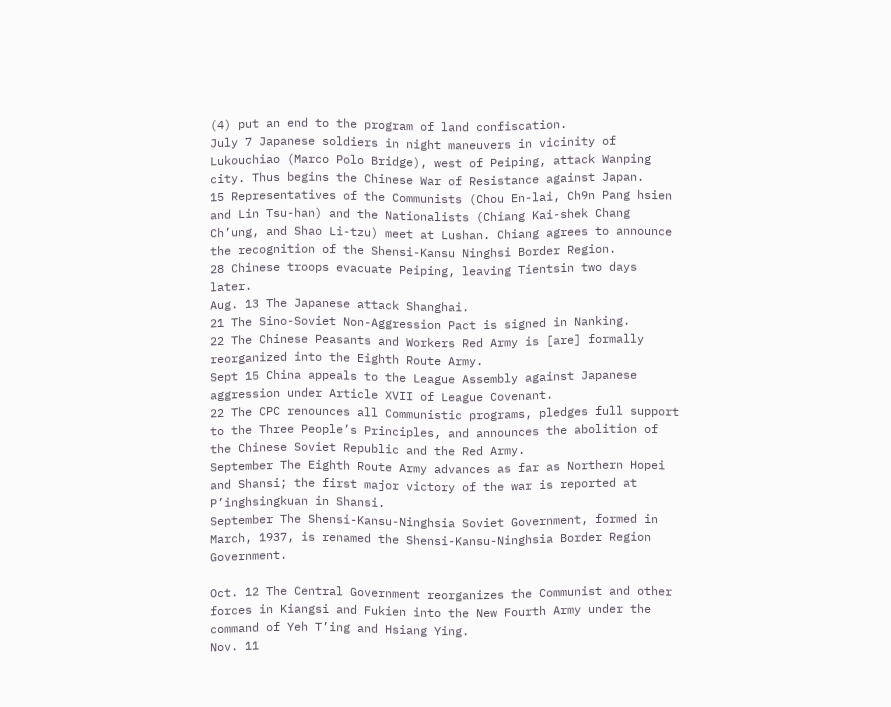(4) put an end to the program of land confiscation.
July 7 Japanese soldiers in night maneuvers in vicinity of Lukouchiao (Marco Polo Bridge), west of Peiping, attack Wanping city. Thus begins the Chinese War of Resistance against Japan.
15 Representatives of the Communists (Chou En-lai, Ch9n Pang hsien and Lin Tsu-han) and the Nationalists (Chiang Kai-shek Chang Ch’ung, and Shao Li-tzu) meet at Lushan. Chiang agrees to announce the recognition of the Shensi-Kansu Ninghsi Border Region.
28 Chinese troops evacuate Peiping, leaving Tientsin two days later.
Aug. 13 The Japanese attack Shanghai.
21 The Sino-Soviet Non-Aggression Pact is signed in Nanking.
22 The Chinese Peasants and Workers Red Army is [are] formally
reorganized into the Eighth Route Army.
Sept 15 China appeals to the League Assembly against Japanese aggression under Article XVII of League Covenant.
22 The CPC renounces all Communistic programs, pledges full support to the Three People’s Principles, and announces the abolition of the Chinese Soviet Republic and the Red Army.
September The Eighth Route Army advances as far as Northern Hopei and Shansi; the first major victory of the war is reported at P’inghsingkuan in Shansi.
September The Shensi-Kansu-Ninghsia Soviet Government, formed in
March, 1937, is renamed the Shensi-Kansu-Ninghsia Border Region Government.

Oct. 12 The Central Government reorganizes the Communist and other forces in Kiangsi and Fukien into the New Fourth Army under the command of Yeh T’ing and Hsiang Ying.
Nov. 11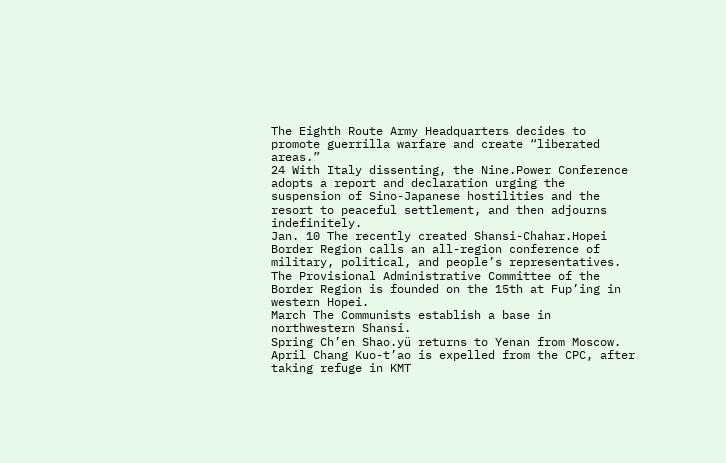The Eighth Route Army Headquarters decides to promote guerrilla warfare and create “liberated areas.”
24 With Italy dissenting, the Nine.Power Conference adopts a report and declaration urging the suspension of Sino-Japanese hostilities and the resort to peaceful settlement, and then adjourns indefinitely.
Jan. 10 The recently created Shansi-Chahar.Hopei Border Region calls an all-region conference of military, political, and people’s representatives. The Provisional Administrative Committee of the Border Region is founded on the 15th at Fup’ing in western Hopei.
March The Communists establish a base in northwestern Shansi.
Spring Ch’en Shao.yü returns to Yenan from Moscow.
April Chang Kuo-t’ao is expelled from the CPC, after taking refuge in KMT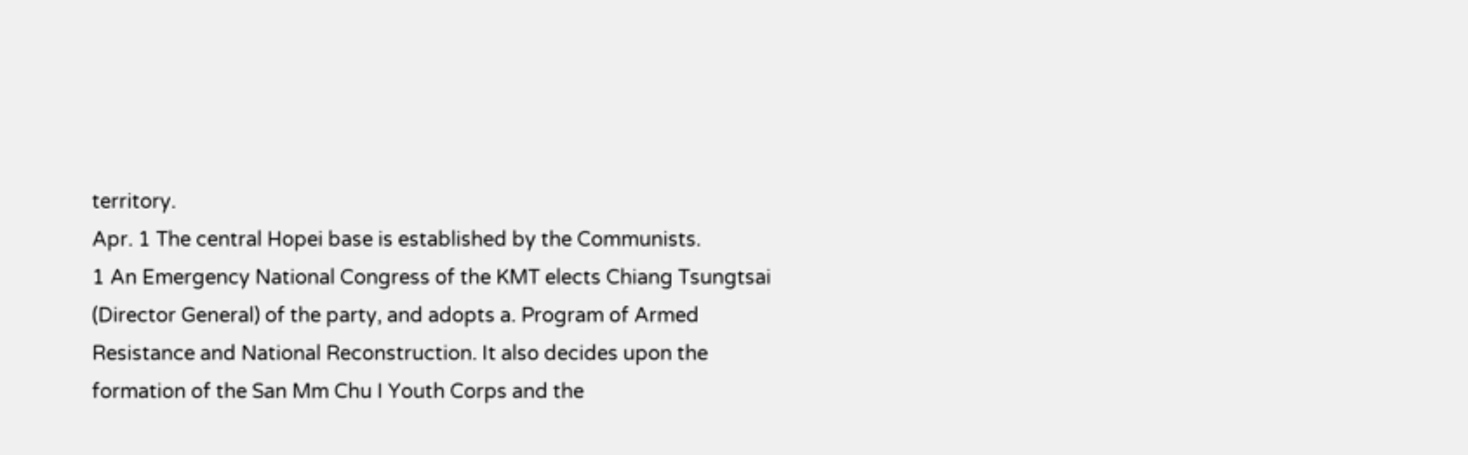territory.
Apr. 1 The central Hopei base is established by the Communists.
1 An Emergency National Congress of the KMT elects Chiang Tsungtsai (Director General) of the party, and adopts a. Program of Armed Resistance and National Reconstruction. It also decides upon the formation of the San Mm Chu I Youth Corps and the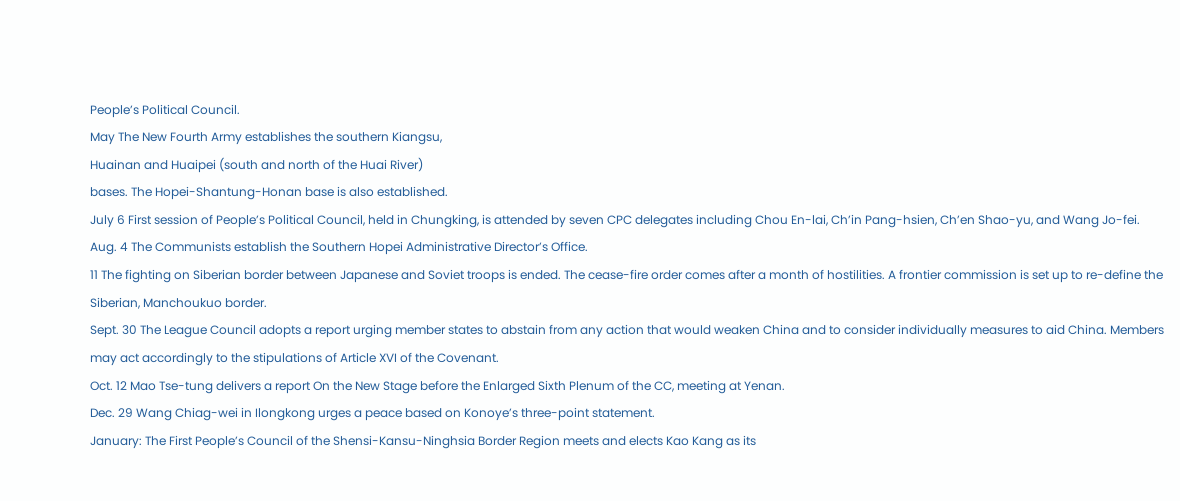People’s Political Council.
May The New Fourth Army establishes the southern Kiangsu,
Huainan and Huaipei (south and north of the Huai River)
bases. The Hopei-Shantung-Honan base is also established.
July 6 First session of People’s Political Council, held in Chungking, is attended by seven CPC delegates including Chou En-lai, Ch’in Pang-hsien, Ch’en Shao-yu, and Wang Jo-fei.
Aug. 4 The Communists establish the Southern Hopei Administrative Director’s Office.
11 The fighting on Siberian border between Japanese and Soviet troops is ended. The cease-fire order comes after a month of hostilities. A frontier commission is set up to re-define the Siberian, Manchoukuo border.
Sept. 30 The League Council adopts a report urging member states to abstain from any action that would weaken China and to consider individually measures to aid China. Members may act accordingly to the stipulations of Article XVI of the Covenant.
Oct. 12 Mao Tse-tung delivers a report On the New Stage before the Enlarged Sixth Plenum of the CC, meeting at Yenan.
Dec. 29 Wang Chiag-wei in Ilongkong urges a peace based on Konoye’s three-point statement.
January: The First People’s Council of the Shensi-Kansu-Ninghsia Border Region meets and elects Kao Kang as its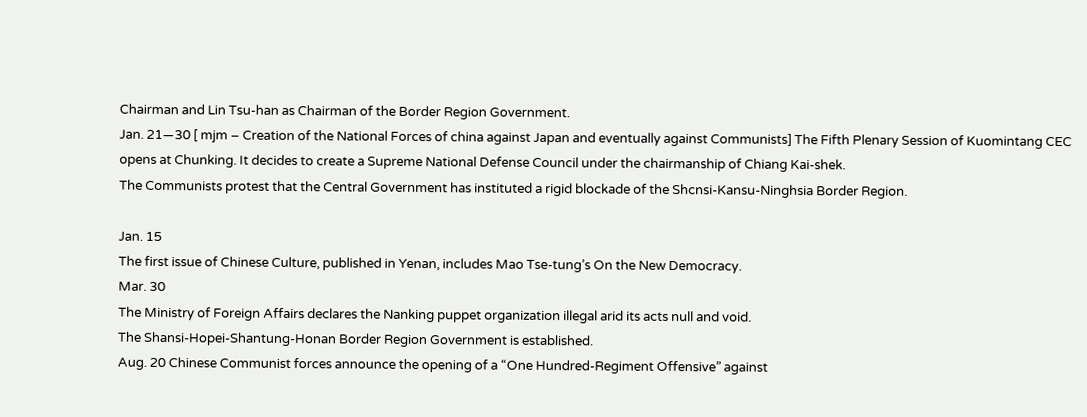Chairman and Lin Tsu-han as Chairman of the Border Region Government.
Jan. 21—30 [ mjm – Creation of the National Forces of china against Japan and eventually against Communists] The Fifth Plenary Session of Kuomintang CEC opens at Chunking. It decides to create a Supreme National Defense Council under the chairmanship of Chiang Kai-shek.
The Communists protest that the Central Government has instituted a rigid blockade of the Shcnsi-Kansu-Ninghsia Border Region.

Jan. 15
The first issue of Chinese Culture, published in Yenan, includes Mao Tse-tung’s On the New Democracy.
Mar. 30
The Ministry of Foreign Affairs declares the Nanking puppet organization illegal arid its acts null and void.
The Shansi-Hopei-Shantung-Honan Border Region Government is established.
Aug. 20 Chinese Communist forces announce the opening of a “One Hundred-Regiment Offensive” against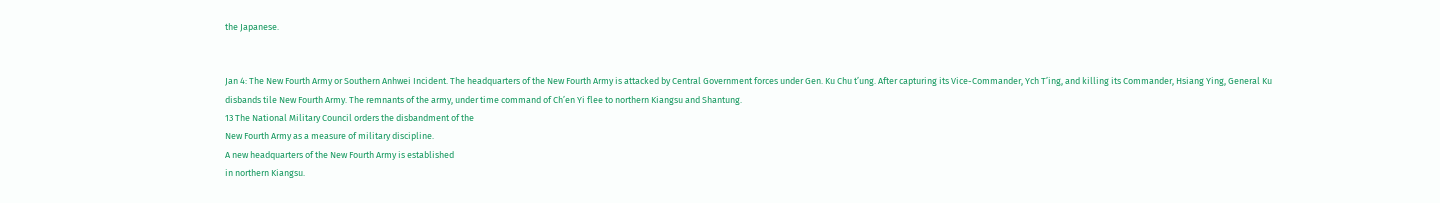the Japanese.


Jan 4: The New Fourth Army or Southern Anhwei Incident. The headquarters of the New Fourth Army is attacked by Central Government forces under Gen. Ku Chu t’ung. After capturing its Vice-Commander, Ych T’ing, and killing its Commander, Hsiang Ying, General Ku disbands tile New Fourth Army. The remnants of the army, under time command of Ch’en Yi flee to northern Kiangsu and Shantung.
13 The National Military Council orders the disbandment of the
New Fourth Army as a measure of military discipline.
A new headquarters of the New Fourth Army is established
in northern Kiangsu.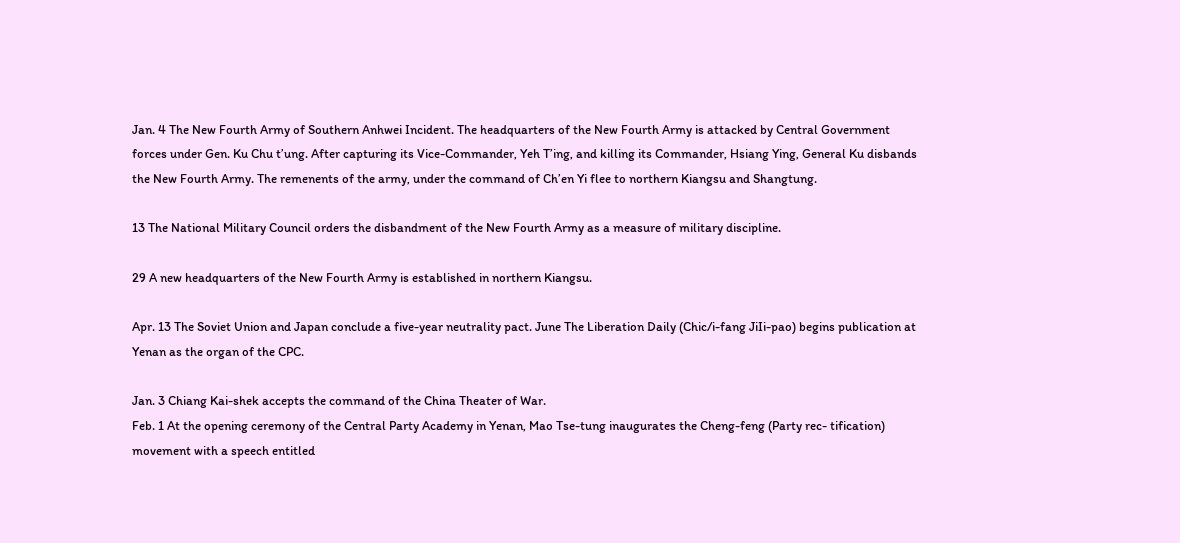Jan. 4 The New Fourth Army of Southern Anhwei Incident. The headquarters of the New Fourth Army is attacked by Central Government forces under Gen. Ku Chu t’ung. After capturing its Vice-Commander, Yeh T’ing, and killing its Commander, Hsiang Ying, General Ku disbands the New Fourth Army. The remenents of the army, under the command of Ch’en Yi flee to northern Kiangsu and Shangtung.

13 The National Military Council orders the disbandment of the New Fourth Army as a measure of military discipline.

29 A new headquarters of the New Fourth Army is established in northern Kiangsu.

Apr. 13 The Soviet Union and Japan conclude a five-year neutrality pact. June The Liberation Daily (Chic/i-fang JiIi-pao) begins publication at Yenan as the organ of the CPC.

Jan. 3 Chiang Kai-shek accepts the command of the China Theater of War.
Feb. 1 At the opening ceremony of the Central Party Academy in Yenan, Mao Tse-tung inaugurates the Cheng-feng (Party rec- tification) movement with a speech entitled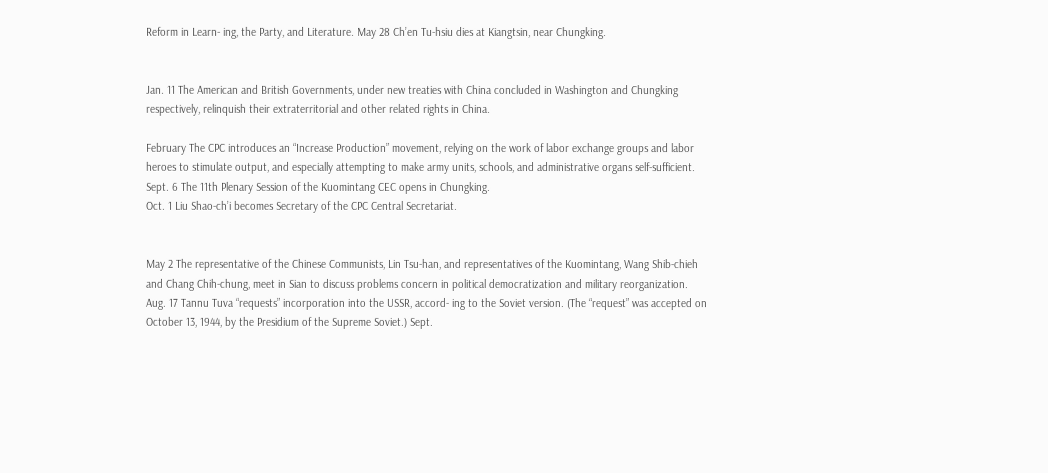Reform in Learn- ing, the Party, and Literature. May 28 Ch’en Tu-hsiu dies at Kiangtsin, near Chungking.


Jan. 11 The American and British Governments, under new treaties with China concluded in Washington and Chungking respectively, relinquish their extraterritorial and other related rights in China.

February The CPC introduces an “Increase Production” movement, relying on the work of labor exchange groups and labor heroes to stimulate output, and especially attempting to make army units, schools, and administrative organs self-sufficient.
Sept. 6 The 11th Plenary Session of the Kuomintang CEC opens in Chungking.
Oct. 1 Liu Shao-ch’i becomes Secretary of the CPC Central Secretariat.


May 2 The representative of the Chinese Communists, Lin Tsu-han, and representatives of the Kuomintang, Wang Shib-chieh and Chang Chih-chung, meet in Sian to discuss problems concern in political democratization and military reorganization.
Aug. 17 Tannu Tuva “requests” incorporation into the USSR, accord- ing to the Soviet version. (The “request” was accepted on October 13, 1944, by the Presidium of the Supreme Soviet.) Sept.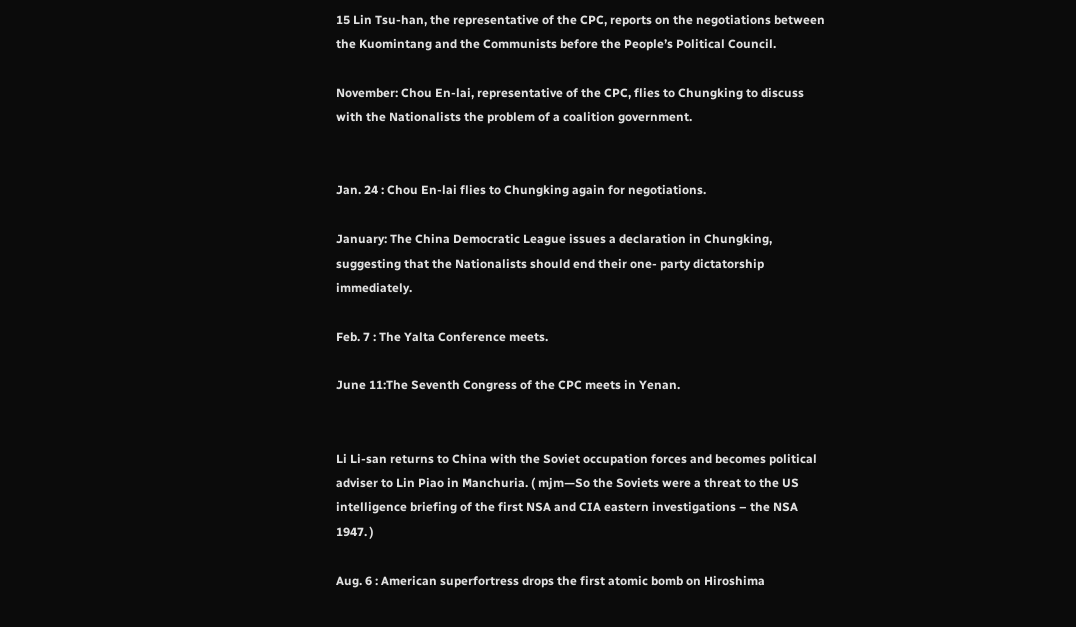15 Lin Tsu-han, the representative of the CPC, reports on the negotiations between the Kuomintang and the Communists before the People’s Political Council.

November: Chou En-lai, representative of the CPC, flies to Chungking to discuss with the Nationalists the problem of a coalition government.


Jan. 24 : Chou En-lai flies to Chungking again for negotiations.

January: The China Democratic League issues a declaration in Chungking, suggesting that the Nationalists should end their one- party dictatorship immediately.

Feb. 7 : The Yalta Conference meets.

June 11:The Seventh Congress of the CPC meets in Yenan.


Li Li-san returns to China with the Soviet occupation forces and becomes political adviser to Lin Piao in Manchuria. ( mjm—So the Soviets were a threat to the US intelligence briefing of the first NSA and CIA eastern investigations – the NSA 1947. )

Aug. 6 : American superfortress drops the first atomic bomb on Hiroshima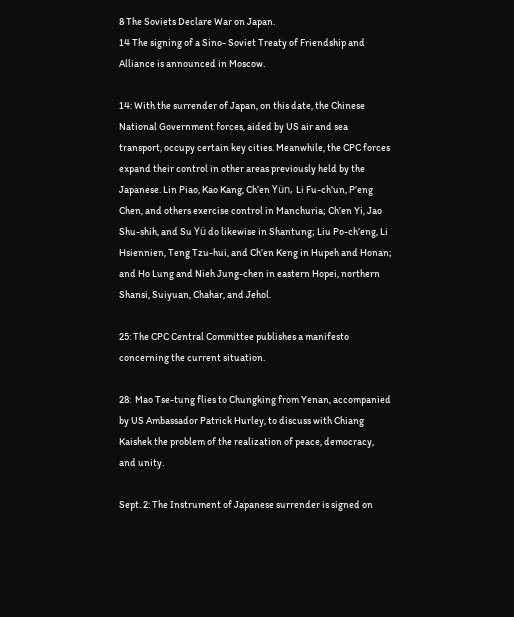8 The Soviets Declare War on Japan.
14 The signing of a Sino- Soviet Treaty of Friendship and Alliance is announced in Moscow.

14: With the surrender of Japan, on this date, the Chinese National Government forces, aided by US air and sea transport, occupy certain key cities. Meanwhile, the CPC forces expand their control in other areas previously held by the Japanese. Lin Piao, Kao Kang, Ch’en Yün, Li Fu-ch’un, P’eng Chen, and others exercise control in Manchuria; Ch’en Yi, Jao Shu-shih, and Su Yü do likewise in Shantung; Liu Po-ch’eng, Li Hsiennien, Teng Tzu-hui, and Ch’en Keng in Hupeh and Honan; and Ho Lung and Nieh Jung-chen in eastern Hopei, northern Shansi, Suiyuan, Chahar, and Jehol.

25: The CPC Central Committee publishes a manifesto concerning the current situation.

28:  Mao Tse-tung flies to Chungking from Yenan, accompanied by US Ambassador Patrick Hurley, to discuss with Chiang Kaishek the problem of the realization of peace, democracy, and unity.

Sept. 2: The Instrument of Japanese surrender is signed on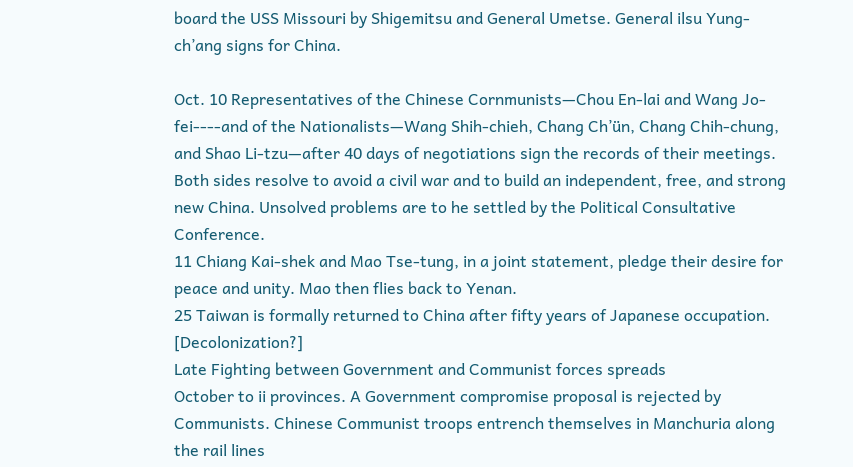board the USS Missouri by Shigemitsu and General Umetse. General ilsu Yung-ch’ang signs for China.

Oct. 10 Representatives of the Chinese Cornmunists—Chou En-lai and Wang Jo-fei----and of the Nationalists—Wang Shih-chieh, Chang Ch’ün, Chang Chih-chung, and Shao Li-tzu—after 40 days of negotiations sign the records of their meetings. Both sides resolve to avoid a civil war and to build an independent, free, and strong new China. Unsolved problems are to he settled by the Political Consultative Conference.
11 Chiang Kai-shek and Mao Tse-tung, in a joint statement, pledge their desire for peace and unity. Mao then flies back to Yenan.
25 Taiwan is formally returned to China after fifty years of Japanese occupation. [Decolonization?]
Late Fighting between Government and Communist forces spreads
October to ii provinces. A Government compromise proposal is rejected by Communists. Chinese Communist troops entrench themselves in Manchuria along the rail lines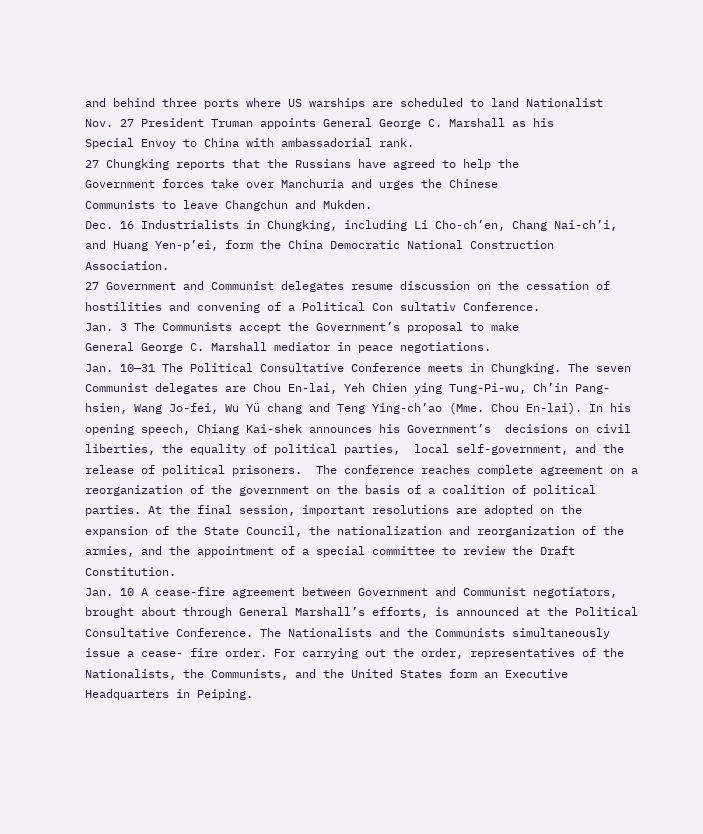and behind three ports where US warships are scheduled to land Nationalist
Nov. 27 President Truman appoints General George C. Marshall as his
Special Envoy to China with ambassadorial rank.
27 Chungking reports that the Russians have agreed to help the
Government forces take over Manchuria and urges the Chinese
Communists to leave Changchun and Mukden.
Dec. 16 Industrialists in Chungking, including Li Cho-ch’en, Chang Nai-ch’i, and Huang Yen-p’ei, form the China Democratic National Construction Association.
27 Government and Communist delegates resume discussion on the cessation of hostilities and convening of a Political Con sultativ Conference.
Jan. 3 The Communists accept the Government’s proposal to make
General George C. Marshall mediator in peace negotiations.
Jan. 10—31 The Political Consultative Conference meets in Chungking. The seven Communist delegates are Chou En-lai, Yeh Chien ying Tung-Pi-wu, Ch’in Pang-hsien, Wang Jo-fei, Wu Yü chang and Teng Ying-ch’ao (Mme. Chou En-lai). In his opening speech, Chiang Kai-shek announces his Government’s  decisions on civil liberties, the equality of political parties,  local self-government, and the release of political prisoners.  The conference reaches complete agreement on a reorganization of the government on the basis of a coalition of political parties. At the final session, important resolutions are adopted on the expansion of the State Council, the nationalization and reorganization of the armies, and the appointment of a special committee to review the Draft Constitution.
Jan. 10 A cease-fire agreement between Government and Communist negotiators, brought about through General Marshall’s efforts, is announced at the Political Consultative Conference. The Nationalists and the Communists simultaneously issue a cease- fire order. For carrying out the order, representatives of the Nationalists, the Communists, and the United States form an Executive Headquarters in Peiping.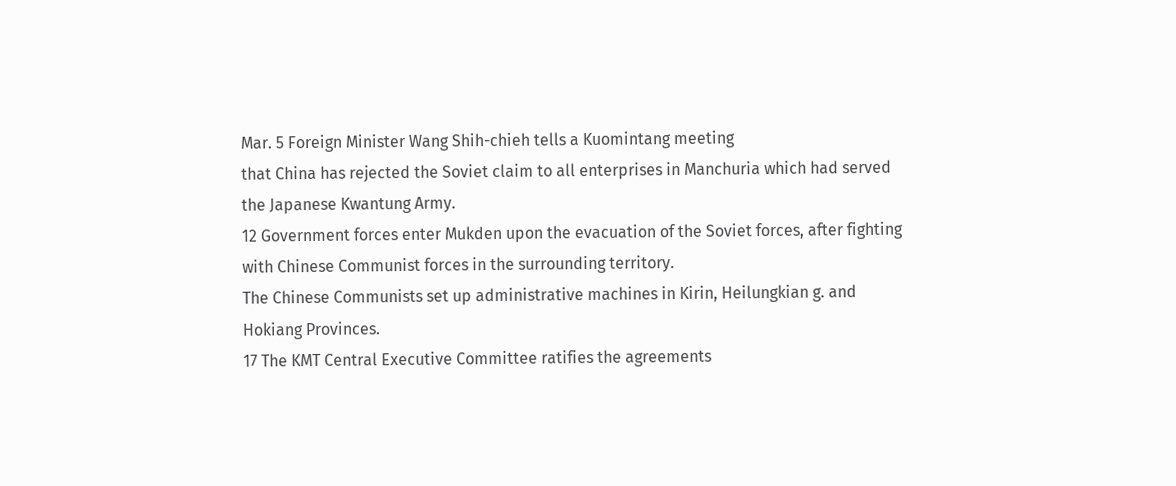Mar. 5 Foreign Minister Wang Shih-chieh tells a Kuomintang meeting
that China has rejected the Soviet claim to all enterprises in Manchuria which had served the Japanese Kwantung Army.
12 Government forces enter Mukden upon the evacuation of the Soviet forces, after fighting with Chinese Communist forces in the surrounding territory.
The Chinese Communists set up administrative machines in Kirin, Heilungkian g. and Hokiang Provinces.
17 The KMT Central Executive Committee ratifies the agreements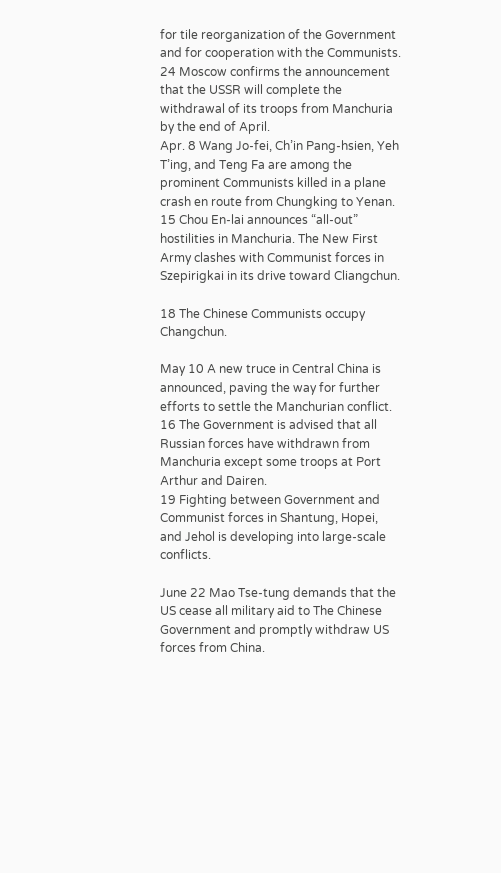for tile reorganization of the Government and for cooperation with the Communists.
24 Moscow confirms the announcement that the USSR will complete the withdrawal of its troops from Manchuria by the end of April.
Apr. 8 Wang Jo-fei, Ch’in Pang-hsien, Yeh T’ing, and Teng Fa are among the prominent Communists killed in a plane crash en route from Chungking to Yenan.
15 Chou En-lai announces “all-out” hostilities in Manchuria. The New First Army clashes with Communist forces in Szepirigkai in its drive toward Cliangchun.

18 The Chinese Communists occupy Changchun.

May 10 A new truce in Central China is announced, paving the way for further efforts to settle the Manchurian conflict.
16 The Government is advised that all Russian forces have withdrawn from Manchuria except some troops at Port Arthur and Dairen.
19 Fighting between Government and Communist forces in Shantung, Hopei, and Jehol is developing into large-scale conflicts.

June 22 Mao Tse-tung demands that the US cease all military aid to The Chinese Government and promptly withdraw US forces from China.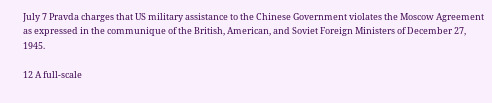July 7 Pravda charges that US military assistance to the Chinese Government violates the Moscow Agreement as expressed in the communique of the British, American, and Soviet Foreign Ministers of December 27, 1945.

12 A full-scale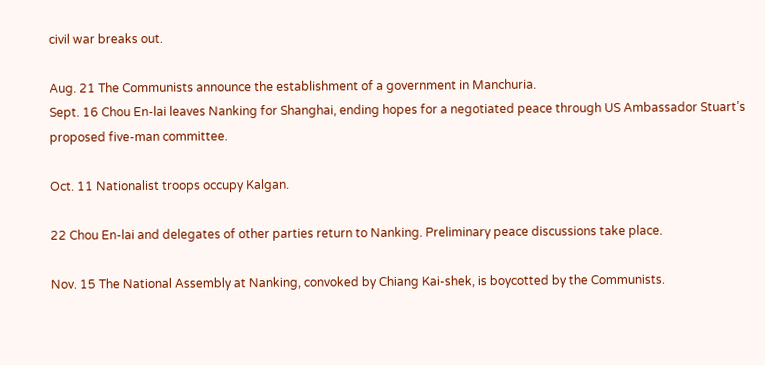civil war breaks out.

Aug. 21 The Communists announce the establishment of a government in Manchuria.
Sept. 16 Chou En-lai leaves Nanking for Shanghai, ending hopes for a negotiated peace through US Ambassador Stuart’s proposed five-man committee.

Oct. 11 Nationalist troops occupy Kalgan.

22 Chou En-lai and delegates of other parties return to Nanking. Preliminary peace discussions take place.

Nov. 15 The National Assembly at Nanking, convoked by Chiang Kai-shek, is boycotted by the Communists.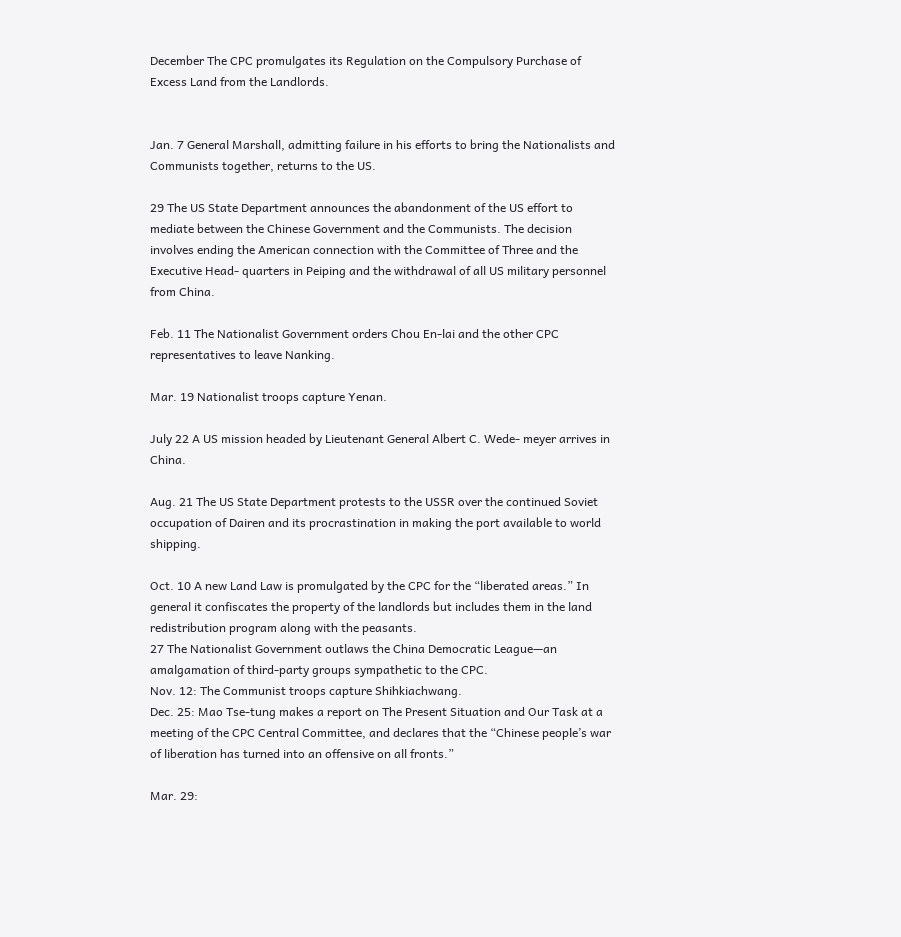December The CPC promulgates its Regulation on the Compulsory Purchase of Excess Land from the Landlords.


Jan. 7 General Marshall, admitting failure in his efforts to bring the Nationalists and Communists together, returns to the US.

29 The US State Department announces the abandonment of the US effort to mediate between the Chinese Government and the Communists. The decision involves ending the American connection with the Committee of Three and the Executive Head- quarters in Peiping and the withdrawal of all US military personnel from China.

Feb. 11 The Nationalist Government orders Chou En-lai and the other CPC representatives to leave Nanking.

Mar. 19 Nationalist troops capture Yenan.

July 22 A US mission headed by Lieutenant General Albert C. Wede- meyer arrives in China.

Aug. 21 The US State Department protests to the USSR over the continued Soviet occupation of Dairen and its procrastination in making the port available to world shipping.

Oct. 10 A new Land Law is promulgated by the CPC for the “liberated areas.” In general it confiscates the property of the landlords but includes them in the land redistribution program along with the peasants.
27 The Nationalist Government outlaws the China Democratic League—an amalgamation of third-party groups sympathetic to the CPC.
Nov. 12: The Communist troops capture Shihkiachwang.
Dec. 25: Mao Tse-tung makes a report on The Present Situation and Our Task at a meeting of the CPC Central Committee, and declares that the “Chinese people’s war of liberation has turned into an offensive on all fronts.”

Mar. 29: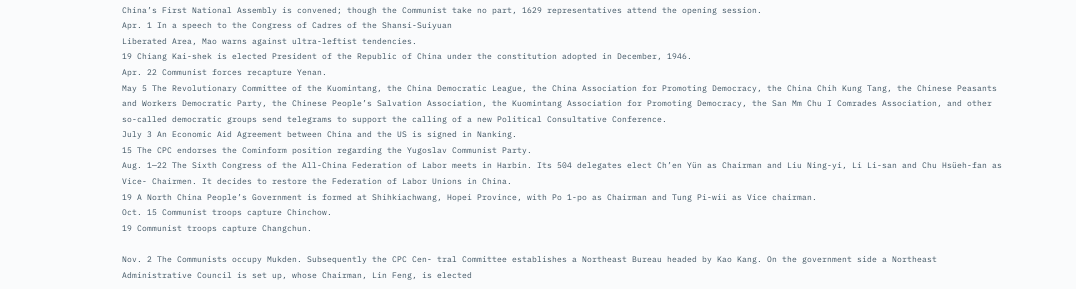China’s First National Assembly is convened; though the Communist take no part, 1629 representatives attend the opening session.
Apr. 1 In a speech to the Congress of Cadres of the Shansi-Suiyuan
Liberated Area, Mao warns against ultra-leftist tendencies.
19 Chiang Kai-shek is elected President of the Republic of China under the constitution adopted in December, 1946.
Apr. 22 Communist forces recapture Yenan.
May 5 The Revolutionary Committee of the Kuomintang, the China Democratic League, the China Association for Promoting Democracy, the China Chih Kung Tang, the Chinese Peasants and Workers Democratic Party, the Chinese People’s Salvation Association, the Kuomintang Association for Promoting Democracy, the San Mm Chu I Comrades Association, and other so-called democratic groups send telegrams to support the calling of a new Political Consultative Conference.
July 3 An Economic Aid Agreement between China and the US is signed in Nanking.
15 The CPC endorses the Cominform position regarding the Yugoslav Communist Party.
Aug. 1—22 The Sixth Congress of the All-China Federation of Labor meets in Harbin. Its 504 delegates elect Ch’en Yün as Chairman and Liu Ning-yi, Li Li-san and Chu Hsüeh-fan as Vice- Chairmen. It decides to restore the Federation of Labor Unions in China.
19 A North China People’s Government is formed at Shihkiachwang, Hopei Province, with Po 1-po as Chairman and Tung Pi-wii as Vice chairman.
Oct. 15 Communist troops capture Chinchow.
19 Communist troops capture Changchun.

Nov. 2 The Communists occupy Mukden. Subsequently the CPC Cen- tral Committee establishes a Northeast Bureau headed by Kao Kang. On the government side a Northeast Administrative Council is set up, whose Chairman, Lin Feng, is elected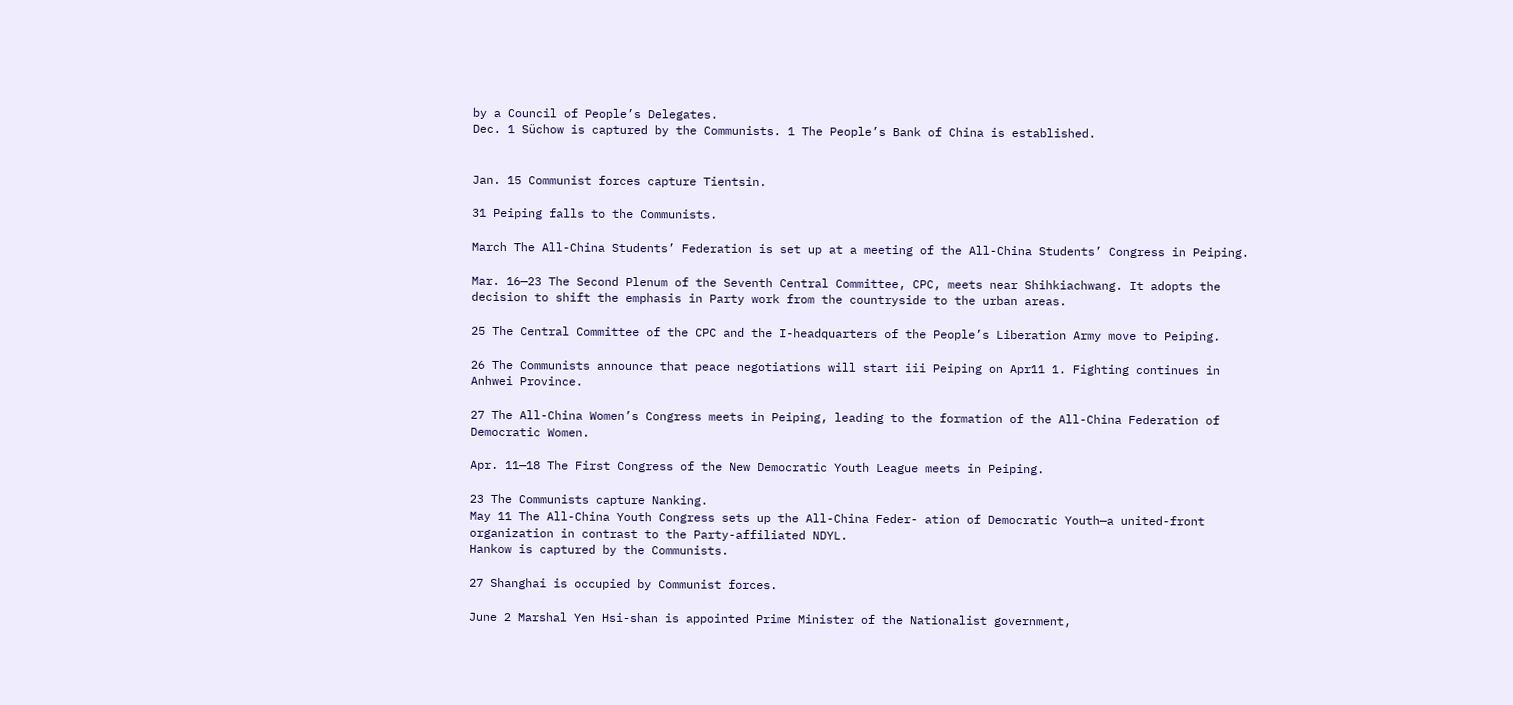by a Council of People’s Delegates.
Dec. 1 Süchow is captured by the Communists. 1 The People’s Bank of China is established.


Jan. 15 Communist forces capture Tientsin.

31 Peiping falls to the Communists.

March The All-China Students’ Federation is set up at a meeting of the All-China Students’ Congress in Peiping.

Mar. 16—23 The Second Plenum of the Seventh Central Committee, CPC, meets near Shihkiachwang. It adopts the decision to shift the emphasis in Party work from the countryside to the urban areas.

25 The Central Committee of the CPC and the I-headquarters of the People’s Liberation Army move to Peiping.

26 The Communists announce that peace negotiations will start iii Peiping on Apr11 1. Fighting continues in Anhwei Province.

27 The All-China Women’s Congress meets in Peiping, leading to the formation of the All-China Federation of Democratic Women.

Apr. 11—18 The First Congress of the New Democratic Youth League meets in Peiping.

23 The Communists capture Nanking.
May 11 The All-China Youth Congress sets up the All-China Feder- ation of Democratic Youth—a united-front organization in contrast to the Party-affiliated NDYL.
Hankow is captured by the Communists.

27 Shanghai is occupied by Communist forces.

June 2 Marshal Yen Hsi-shan is appointed Prime Minister of the Nationalist government,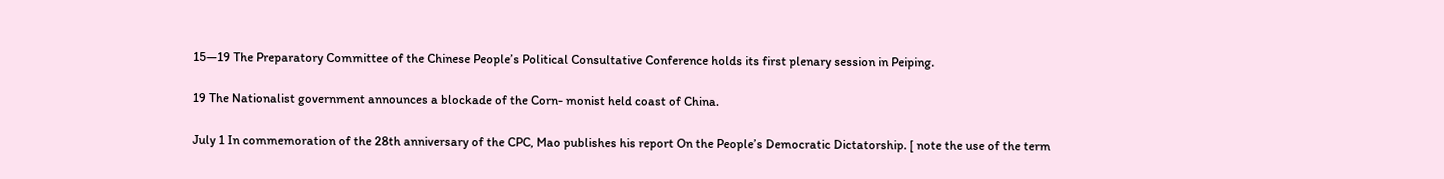15—19 The Preparatory Committee of the Chinese People’s Political Consultative Conference holds its first plenary session in Peiping.

19 The Nationalist government announces a blockade of the Corn- monist held coast of China.

July 1 In commemoration of the 28th anniversary of the CPC, Mao publishes his report On the People’s Democratic Dictatorship. [ note the use of the term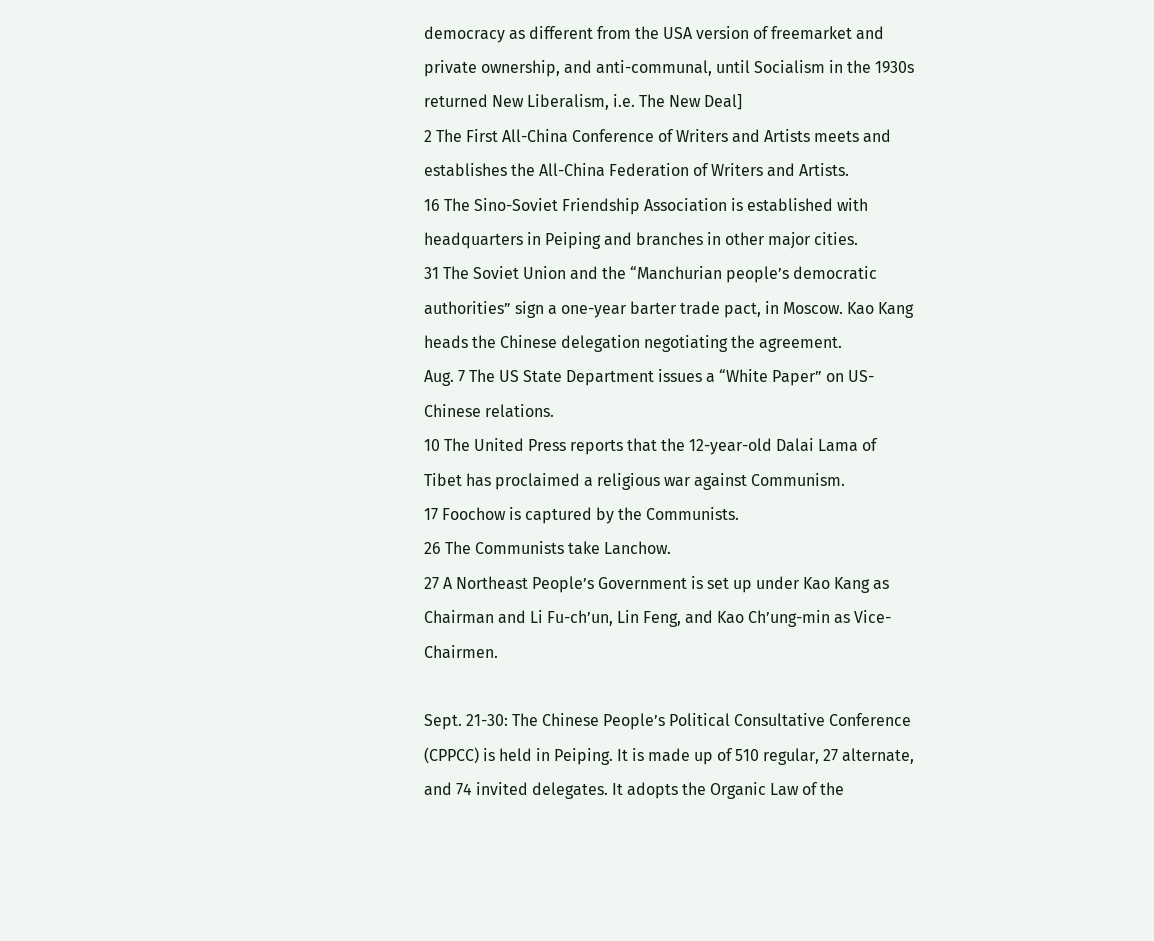democracy as different from the USA version of freemarket and private ownership, and anti-communal, until Socialism in the 1930s returned New Liberalism, i.e. The New Deal]
2 The First All-China Conference of Writers and Artists meets and establishes the All-China Federation of Writers and Artists.
16 The Sino-Soviet Friendship Association is established with headquarters in Peiping and branches in other major cities.
31 The Soviet Union and the “Manchurian people’s democratic authorities” sign a one-year barter trade pact, in Moscow. Kao Kang heads the Chinese delegation negotiating the agreement.
Aug. 7 The US State Department issues a “White Paper” on US- Chinese relations.
10 The United Press reports that the 12-year-old Dalai Lama of
Tibet has proclaimed a religious war against Communism.
17 Foochow is captured by the Communists.
26 The Communists take Lanchow.
27 A Northeast People’s Government is set up under Kao Kang as Chairman and Li Fu-ch’un, Lin Feng, and Kao Ch’ung-min as Vice-Chairmen.

Sept. 21-30: The Chinese People’s Political Consultative Conference (CPPCC) is held in Peiping. It is made up of 510 regular, 27 alternate, and 74 invited delegates. It adopts the Organic Law of the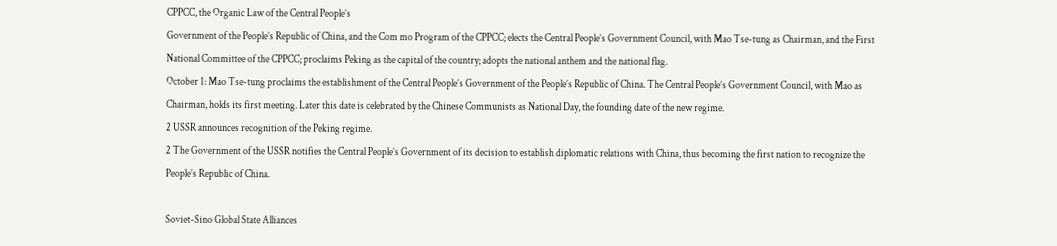CPPCC, the Organic Law of the Central People’s
Government of the People’s Republic of China, and the Com mo Program of the CPPCC; elects the Central People’s Government Council, with Mao Tse-tung as Chairman, and the First National Committee of the CPPCC; proclaims Peking as the capital of the country; adopts the national anthem and the national flag.
October 1: Mao Tse-tung proclaims the establishment of the Central People’s Government of the People’s Republic of China. The Central People’s Government Council, with Mao as Chairman, holds its first meeting. Later this date is celebrated by the Chinese Communists as National Day, the founding date of the new regime.
2 USSR announces recognition of the Peking regime.
2 The Government of the USSR notifies the Central People’s Government of its decision to establish diplomatic relations with China, thus becoming the first nation to recognize the People’s Republic of China.

Soviet-Sino Global State Alliances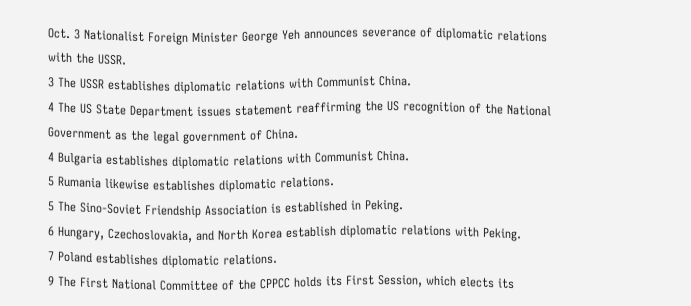Oct. 3 Nationalist Foreign Minister George Yeh announces severance of diplomatic relations with the USSR.
3 The USSR establishes diplomatic relations with Communist China.
4 The US State Department issues statement reaffirming the US recognition of the National Government as the legal government of China.
4 Bulgaria establishes diplomatic relations with Communist China.
5 Rumania likewise establishes diplomatic relations.
5 The Sino-Soviet Friendship Association is established in Peking.
6 Hungary, Czechoslovakia, and North Korea establish diplomatic relations with Peking.
7 Poland establishes diplomatic relations.
9 The First National Committee of the CPPCC holds its First Session, which elects its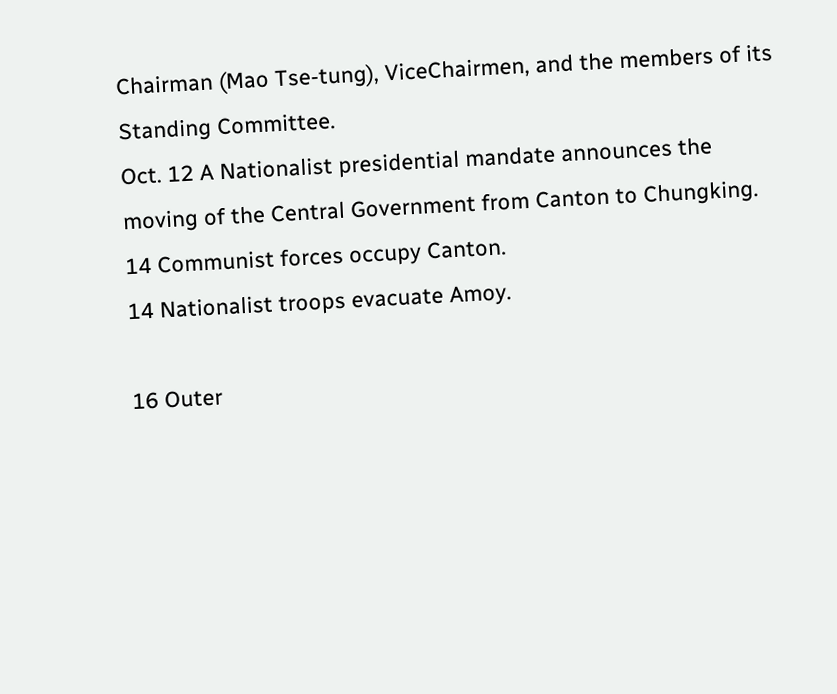Chairman (Mao Tse-tung), ViceChairmen, and the members of its Standing Committee.
Oct. 12 A Nationalist presidential mandate announces the moving of the Central Government from Canton to Chungking.
14 Communist forces occupy Canton.
14 Nationalist troops evacuate Amoy.

16 Outer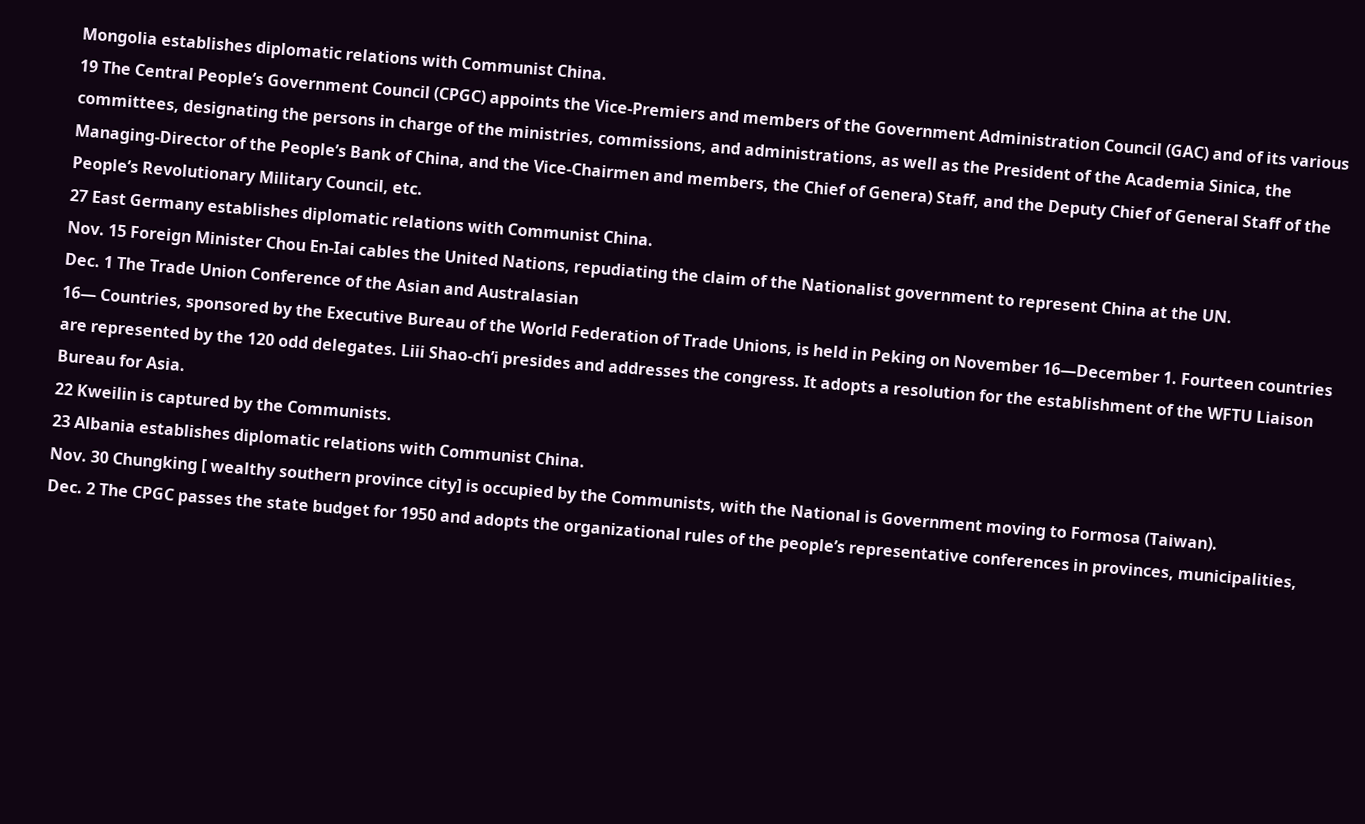Mongolia establishes diplomatic relations with Communist China.
19 The Central People’s Government Council (CPGC) appoints the Vice-Premiers and members of the Government Administration Council (GAC) and of its various committees, designating the persons in charge of the ministries, commissions, and administrations, as well as the President of the Academia Sinica, the Managing-Director of the People’s Bank of China, and the Vice-Chairmen and members, the Chief of Genera) Staff, and the Deputy Chief of General Staff of the People’s Revolutionary Military Council, etc.
27 East Germany establishes diplomatic relations with Communist China.
Nov. 15 Foreign Minister Chou En-Iai cables the United Nations, repudiating the claim of the Nationalist government to represent China at the UN.
Dec. 1 The Trade Union Conference of the Asian and Australasian
16— Countries, sponsored by the Executive Bureau of the World Federation of Trade Unions, is held in Peking on November 16—December 1. Fourteen countries are represented by the 120 odd delegates. Liii Shao-ch’i presides and addresses the congress. It adopts a resolution for the establishment of the WFTU Liaison Bureau for Asia.
22 Kweilin is captured by the Communists.
23 Albania establishes diplomatic relations with Communist China.
Nov. 30 Chungking [ wealthy southern province city] is occupied by the Communists, with the National is Government moving to Formosa (Taiwan).
Dec. 2 The CPGC passes the state budget for 1950 and adopts the organizational rules of the people’s representative conferences in provinces, municipalities,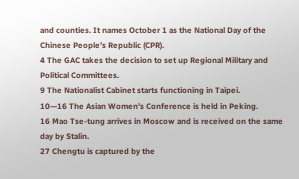and counties. It names October 1 as the National Day of the Chinese People’s Republic (CPR).
4 The GAC takes the decision to set up Regional Military and Political Committees.
9 The Nationalist Cabinet starts functioning in Taipei.
10—16 The Asian Women’s Conference is held in Peking.
16 Mao Tse-tung arrives in Moscow and is received on the same day by Stalin.
27 Chengtu is captured by the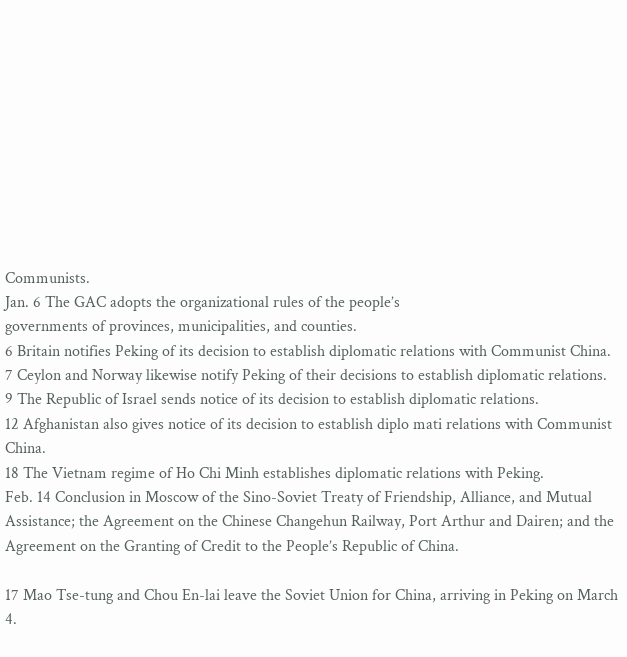Communists.
Jan. 6 The GAC adopts the organizational rules of the people’s
governments of provinces, municipalities, and counties.
6 Britain notifies Peking of its decision to establish diplomatic relations with Communist China.
7 Ceylon and Norway likewise notify Peking of their decisions to establish diplomatic relations.
9 The Republic of Israel sends notice of its decision to establish diplomatic relations.
12 Afghanistan also gives notice of its decision to establish diplo mati relations with Communist China.
18 The Vietnam regime of Ho Chi Minh establishes diplomatic relations with Peking.
Feb. 14 Conclusion in Moscow of the Sino-Soviet Treaty of Friendship, Alliance, and Mutual Assistance; the Agreement on the Chinese Changehun Railway, Port Arthur and Dairen; and the Agreement on the Granting of Credit to the People’s Republic of China.

17 Mao Tse-tung and Chou En-lai leave the Soviet Union for China, arriving in Peking on March 4.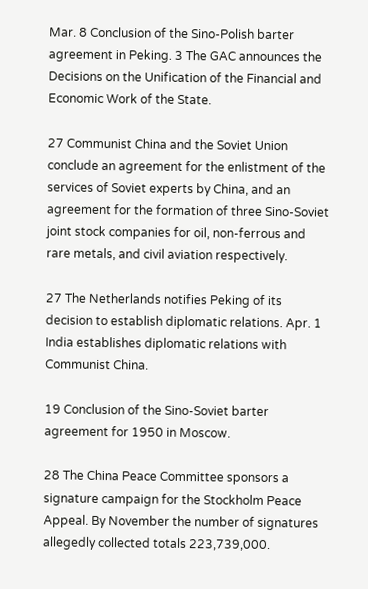Mar. 8 Conclusion of the Sino-Polish barter agreement in Peking. 3 The GAC announces the Decisions on the Unification of the Financial and Economic Work of the State.

27 Communist China and the Soviet Union conclude an agreement for the enlistment of the services of Soviet experts by China, and an agreement for the formation of three Sino-Soviet joint stock companies for oil, non-ferrous and rare metals, and civil aviation respectively.

27 The Netherlands notifies Peking of its decision to establish diplomatic relations. Apr. 1 India establishes diplomatic relations with Communist China.

19 Conclusion of the Sino-Soviet barter agreement for 1950 in Moscow.

28 The China Peace Committee sponsors a signature campaign for the Stockholm Peace Appeal. By November the number of signatures allegedly collected totals 223,739,000.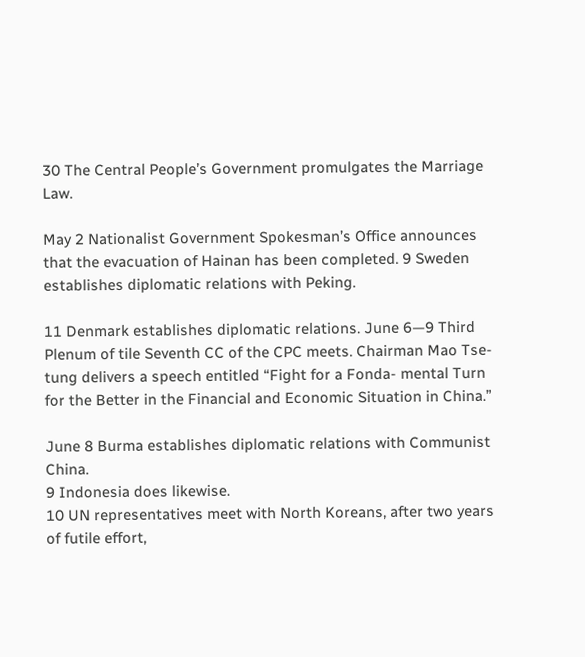30 The Central People’s Government promulgates the Marriage Law.

May 2 Nationalist Government Spokesman’s Office announces that the evacuation of Hainan has been completed. 9 Sweden establishes diplomatic relations with Peking.

11 Denmark establishes diplomatic relations. June 6—9 Third Plenum of tile Seventh CC of the CPC meets. Chairman Mao Tse-tung delivers a speech entitled “Fight for a Fonda- mental Turn for the Better in the Financial and Economic Situation in China.”

June 8 Burma establishes diplomatic relations with Communist China.
9 Indonesia does likewise.
10 UN representatives meet with North Koreans, after two years of futile effort,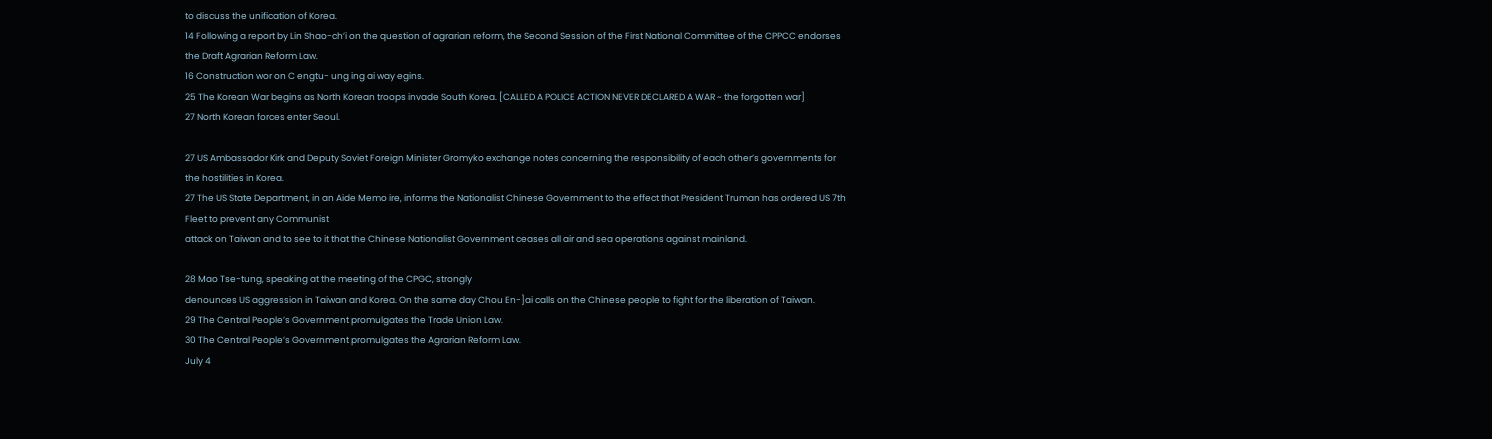to discuss the unification of Korea.
14 Following a report by Lin Shao-ch’i on the question of agrarian reform, the Second Session of the First National Committee of the CPPCC endorses the Draft Agrarian Reform Law.
16 Construction wor on C engtu- ung ing ai way egins.
25 The Korean War begins as North Korean troops invade South Korea. [CALLED A POLICE ACTION NEVER DECLARED A WAR ~ the forgotten war]
27 North Korean forces enter Seoul.

27 US Ambassador Kirk and Deputy Soviet Foreign Minister Gromyko exchange notes concerning the responsibility of each other’s governments for the hostilities in Korea.
27 The US State Department, in an Aide Memo ire, informs the Nationalist Chinese Government to the effect that President Truman has ordered US 7th Fleet to prevent any Communist
attack on Taiwan and to see to it that the Chinese Nationalist Government ceases all air and sea operations against mainland.

28 Mao Tse-tung, speaking at the meeting of the CPGC, strongly
denounces US aggression in Taiwan and Korea. On the same day Chou En-]ai calls on the Chinese people to fight for the liberation of Taiwan.
29 The Central People’s Government promulgates the Trade Union Law.
30 The Central People’s Government promulgates the Agrarian Reform Law.
July 4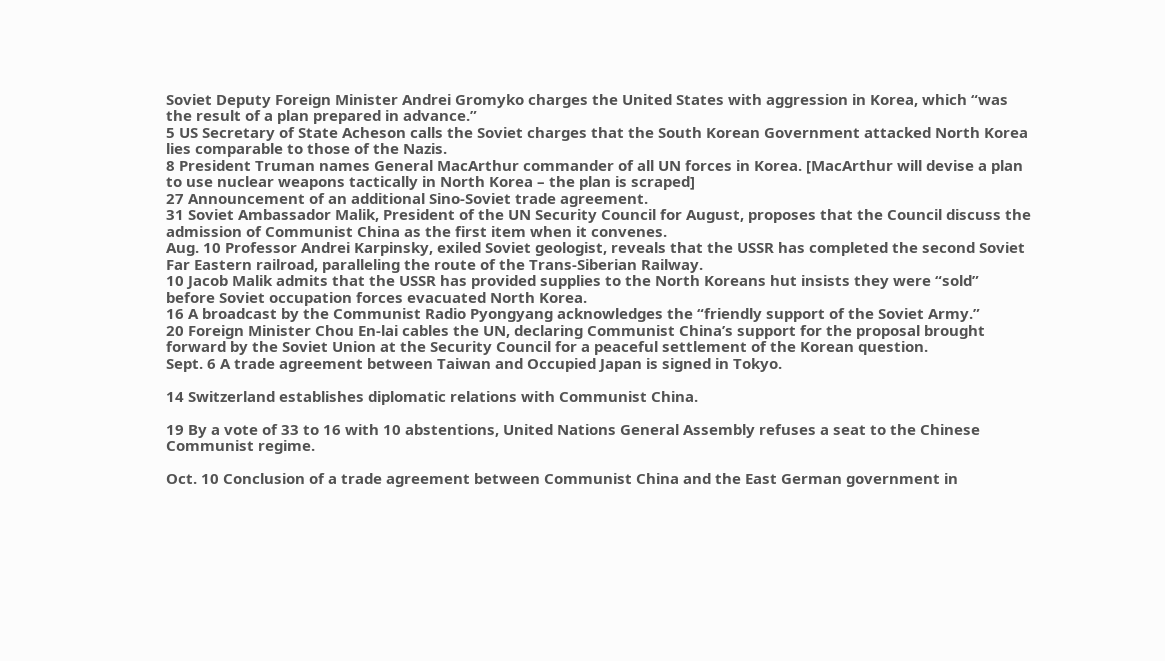Soviet Deputy Foreign Minister Andrei Gromyko charges the United States with aggression in Korea, which “was the result of a plan prepared in advance.”
5 US Secretary of State Acheson calls the Soviet charges that the South Korean Government attacked North Korea lies comparable to those of the Nazis.
8 President Truman names General MacArthur commander of all UN forces in Korea. [MacArthur will devise a plan to use nuclear weapons tactically in North Korea – the plan is scraped]
27 Announcement of an additional Sino-Soviet trade agreement.
31 Soviet Ambassador Malik, President of the UN Security Council for August, proposes that the Council discuss the admission of Communist China as the first item when it convenes.
Aug. 10 Professor Andrei Karpinsky, exiled Soviet geologist, reveals that the USSR has completed the second Soviet Far Eastern railroad, paralleling the route of the Trans-Siberian Railway.
10 Jacob Malik admits that the USSR has provided supplies to the North Koreans hut insists they were “sold” before Soviet occupation forces evacuated North Korea.
16 A broadcast by the Communist Radio Pyongyang acknowledges the “friendly support of the Soviet Army.”
20 Foreign Minister Chou En-lai cables the UN, declaring Communist China’s support for the proposal brought forward by the Soviet Union at the Security Council for a peaceful settlement of the Korean question.
Sept. 6 A trade agreement between Taiwan and Occupied Japan is signed in Tokyo.

14 Switzerland establishes diplomatic relations with Communist China.

19 By a vote of 33 to 16 with 10 abstentions, United Nations General Assembly refuses a seat to the Chinese Communist regime.

Oct. 10 Conclusion of a trade agreement between Communist China and the East German government in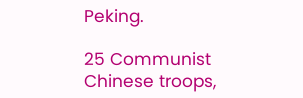Peking.

25 Communist Chinese troops,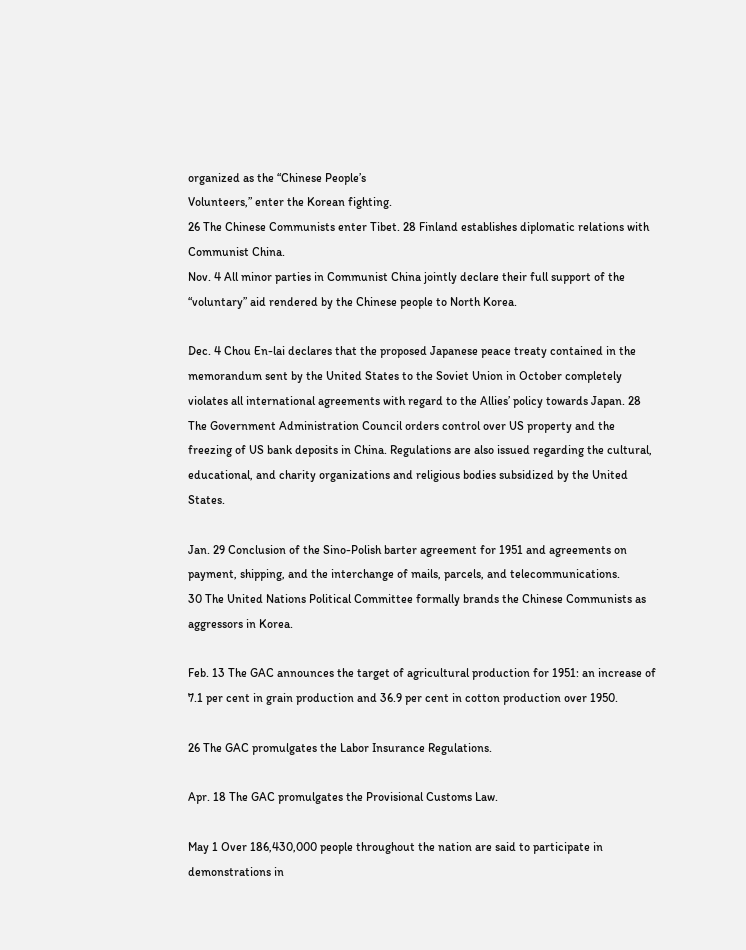organized as the “Chinese People’s
Volunteers,” enter the Korean fighting.
26 The Chinese Communists enter Tibet. 28 Finland establishes diplomatic relations with Communist China.
Nov. 4 All minor parties in Communist China jointly declare their full support of the “voluntary” aid rendered by the Chinese people to North Korea.

Dec. 4 Chou En-lai declares that the proposed Japanese peace treaty contained in the memorandum sent by the United States to the Soviet Union in October completely violates all international agreements with regard to the Allies’ policy towards Japan. 28 The Government Administration Council orders control over US property and the freezing of US bank deposits in China. Regulations are also issued regarding the cultural, educational, and charity organizations and religious bodies subsidized by the United States.

Jan. 29 Conclusion of the Sino-Polish barter agreement for 1951 and agreements on payment, shipping, and the interchange of mails, parcels, and telecommunications.
30 The United Nations Political Committee formally brands the Chinese Communists as aggressors in Korea.

Feb. 13 The GAC announces the target of agricultural production for 1951: an increase of 7.1 per cent in grain production and 36.9 per cent in cotton production over 1950.

26 The GAC promulgates the Labor Insurance Regulations.

Apr. 18 The GAC promulgates the Provisional Customs Law.

May 1 Over 186,430,000 people throughout the nation are said to participate in demonstrations in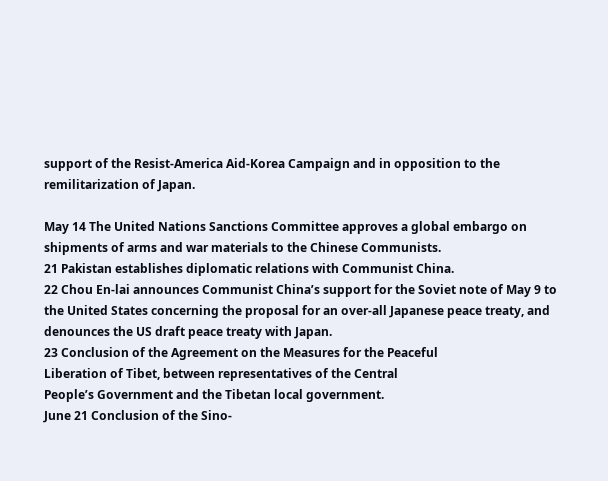support of the Resist-America Aid-Korea Campaign and in opposition to the remilitarization of Japan.

May 14 The United Nations Sanctions Committee approves a global embargo on shipments of arms and war materials to the Chinese Communists.
21 Pakistan establishes diplomatic relations with Communist China.
22 Chou En-lai announces Communist China’s support for the Soviet note of May 9 to the United States concerning the proposal for an over-all Japanese peace treaty, and denounces the US draft peace treaty with Japan.
23 Conclusion of the Agreement on the Measures for the Peaceful
Liberation of Tibet, between representatives of the Central
People’s Government and the Tibetan local government.
June 21 Conclusion of the Sino-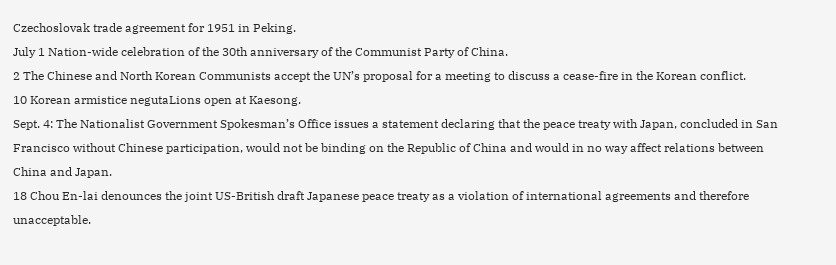Czechoslovak trade agreement for 1951 in Peking.
July 1 Nation-wide celebration of the 30th anniversary of the Communist Party of China.
2 The Chinese and North Korean Communists accept the UN’s proposal for a meeting to discuss a cease-fire in the Korean conflict.
10 Korean armistice negutaLions open at Kaesong.
Sept. 4: The Nationalist Government Spokesman’s Office issues a statement declaring that the peace treaty with Japan, concluded in San Francisco without Chinese participation, would not be binding on the Republic of China and would in no way affect relations between China and Japan.
18 Chou En-lai denounces the joint US-British draft Japanese peace treaty as a violation of international agreements and therefore unacceptable.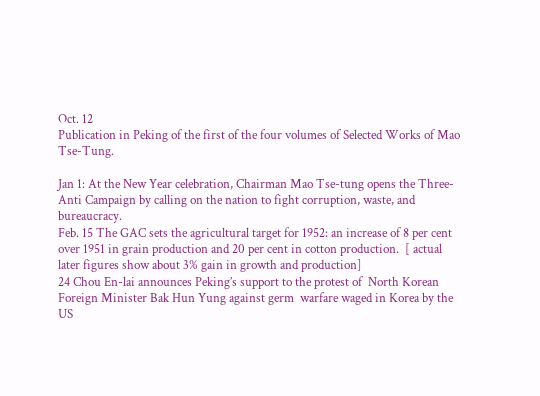Oct. 12
Publication in Peking of the first of the four volumes of Selected Works of Mao Tse-Tung.

Jan 1: At the New Year celebration, Chairman Mao Tse-tung opens the Three-Anti Campaign by calling on the nation to fight corruption, waste, and bureaucracy.
Feb. 15 The GAC sets the agricultural target for 1952: an increase of 8 per cent over 1951 in grain production and 20 per cent in cotton production.  [ actual later figures show about 3% gain in growth and production]
24 Chou En-lai announces Peking’s support to the protest of  North Korean Foreign Minister Bak Hun Yung against germ  warfare waged in Korea by the US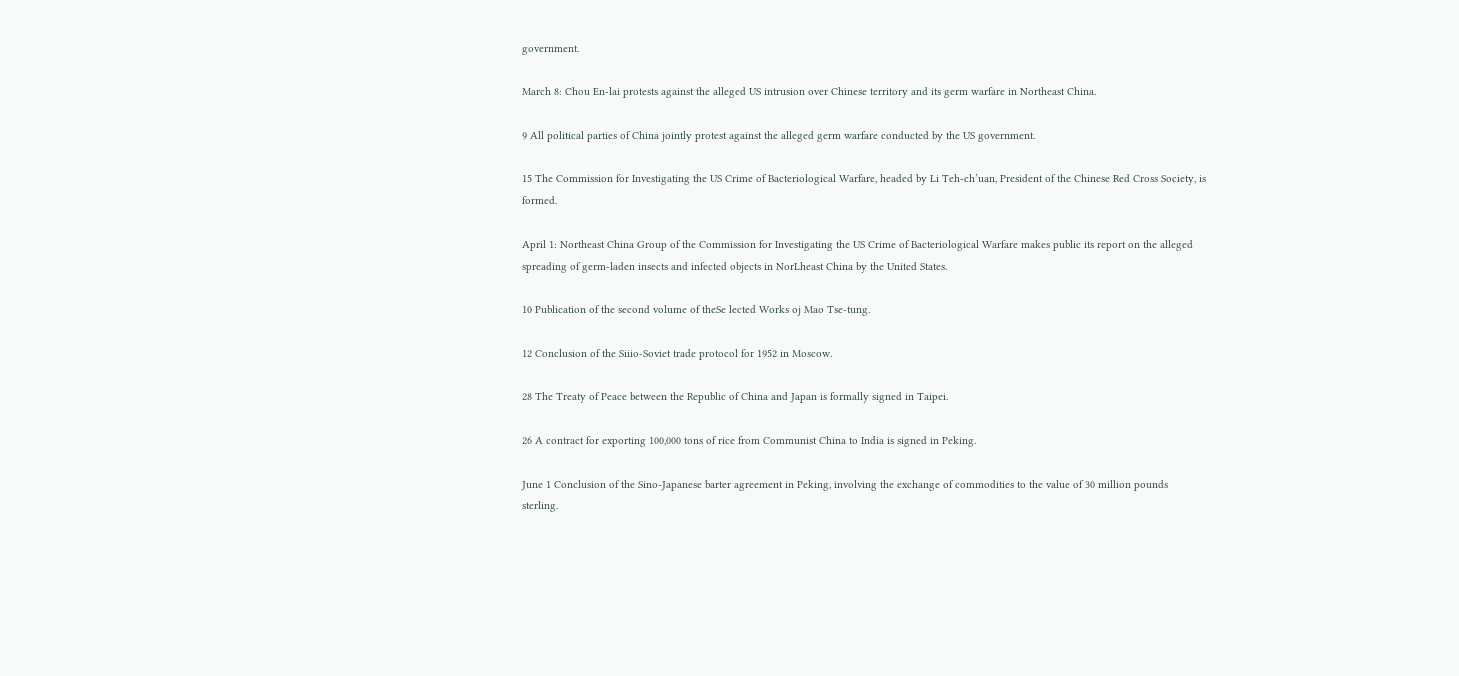government.

March 8: Chou En-lai protests against the alleged US intrusion over Chinese territory and its germ warfare in Northeast China.

9 All political parties of China jointly protest against the alleged germ warfare conducted by the US government.

15 The Commission for Investigating the US Crime of Bacteriological Warfare, headed by Li Teh-ch’uan, President of the Chinese Red Cross Society, is formed.

April 1: Northeast China Group of the Commission for Investigating the US Crime of Bacteriological Warfare makes public its report on the alleged spreading of germ-laden insects and infected objects in NorLheast China by the United States.

10 Publication of the second volume of theSe lected Works oj Mao Tse-tung.

12 Conclusion of the Siiio-Soviet trade protocol for 1952 in Moscow.

28 The Treaty of Peace between the Republic of China and Japan is formally signed in Taipei.

26 A contract for exporting 100,000 tons of rice from Communist China to India is signed in Peking.

June 1 Conclusion of the Sino-Japanese barter agreement in Peking, involving the exchange of commodities to the value of 30 million pounds sterling.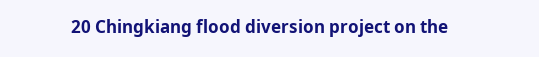20 Chingkiang flood diversion project on the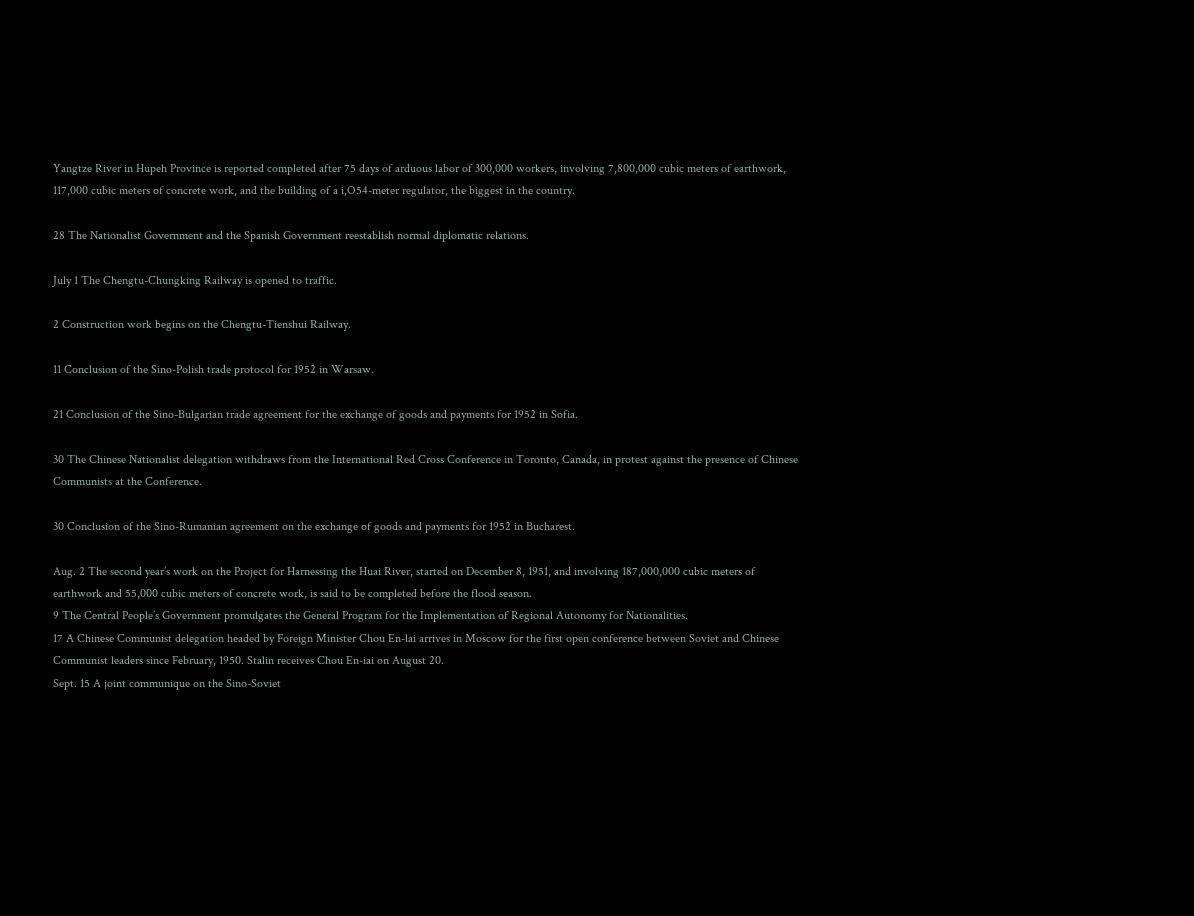Yangtze River in Hupeh Province is reported completed after 75 days of arduous labor of 300,000 workers, involving 7,800,000 cubic meters of earthwork, 117,000 cubic meters of concrete work, and the building of a i,O54-meter regulator, the biggest in the country.

28 The Nationalist Government and the Spanish Government reestablish normal diplomatic relations.

July 1 The Chengtu-Chungking Railway is opened to traffic.

2 Construction work begins on the Chengtu-Tienshui Railway.

11 Conclusion of the Sino-Polish trade protocol for 1952 in Warsaw.

21 Conclusion of the Sino-Bulgarian trade agreement for the exchange of goods and payments for 1952 in Sofia.

30 The Chinese Nationalist delegation withdraws from the International Red Cross Conference in Toronto, Canada, in protest against the presence of Chinese Communists at the Conference.

30 Conclusion of the Sino-Rumanian agreement on the exchange of goods and payments for 1952 in Bucharest.

Aug. 2 The second year’s work on the Project for Harnessing the Huai River, started on December 8, 1951, and involving 187,000,000 cubic meters of earthwork and 55,000 cubic meters of concrete work, is said to be completed before the flood season.
9 The Central People’s Government promulgates the General Program for the Implementation of Regional Autonomy for Nationalities.
17 A Chinese Communist delegation headed by Foreign Minister Chou En-lai arrives in Moscow for the first open conference between Soviet and Chinese Communist leaders since February, 1950. Stalin receives Chou En-iai on August 20.
Sept. 15 A joint communique on the Sino-Soviet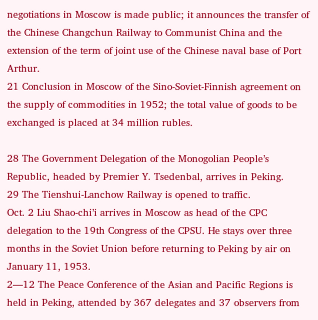negotiations in Moscow is made public; it announces the transfer of the Chinese Changchun Railway to Communist China and the extension of the term of joint use of the Chinese naval base of Port Arthur.
21 Conclusion in Moscow of the Sino-Soviet-Finnish agreement on the supply of commodities in 1952; the total value of goods to be exchanged is placed at 34 million rubles.

28 The Government Delegation of the Monogolian People’s Republic, headed by Premier Y. Tsedenbal, arrives in Peking.
29 The Tienshui-Lanchow Railway is opened to traffic.
Oct. 2 Liu Shao-chi’i arrives in Moscow as head of the CPC delegation to the 19th Congress of the CPSU. He stays over three months in the Soviet Union before returning to Peking by air on January 11, 1953.
2—12 The Peace Conference of the Asian and Pacific Regions is held in Peking, attended by 367 delegates and 37 observers from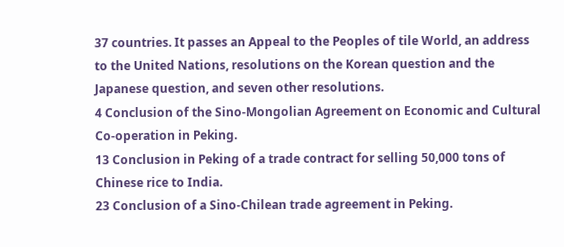37 countries. It passes an Appeal to the Peoples of tile World, an address to the United Nations, resolutions on the Korean question and the Japanese question, and seven other resolutions.
4 Conclusion of the Sino-Mongolian Agreement on Economic and Cultural Co-operation in Peking.
13 Conclusion in Peking of a trade contract for selling 50,000 tons of Chinese rice to India.
23 Conclusion of a Sino-Chilean trade agreement in Peking.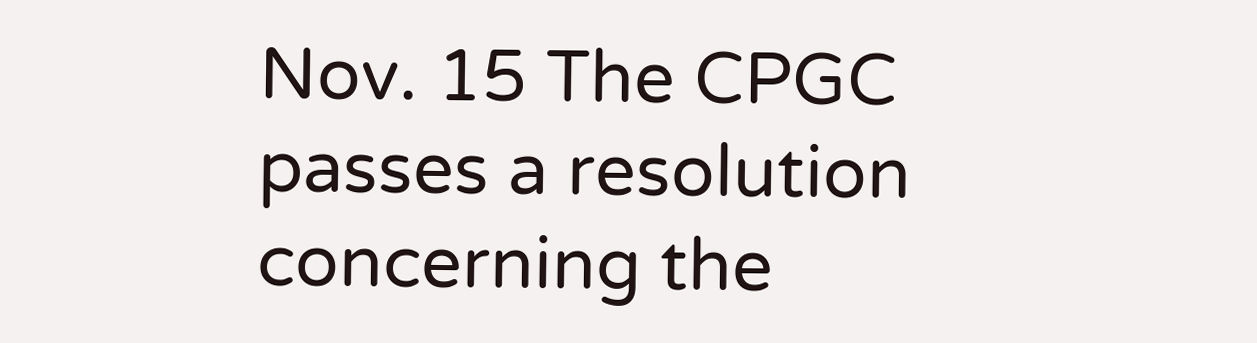Nov. 15 The CPGC passes a resolution concerning the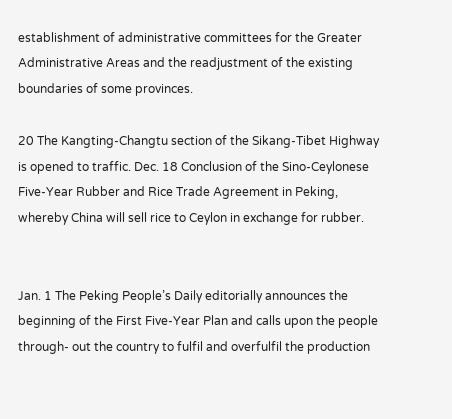establishment of administrative committees for the Greater Administrative Areas and the readjustment of the existing boundaries of some provinces.

20 The Kangting-Changtu section of the Sikang-Tibet Highway is opened to traffic. Dec. 18 Conclusion of the Sino-Ceylonese Five-Year Rubber and Rice Trade Agreement in Peking, whereby China will sell rice to Ceylon in exchange for rubber.


Jan. 1 The Peking People’s Daily editorially announces the beginning of the First Five-Year Plan and calls upon the people through- out the country to fulfil and overfulfil the production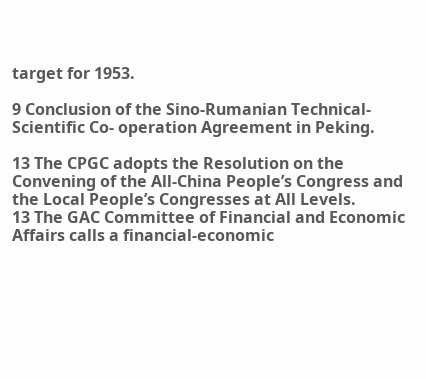target for 1953.

9 Conclusion of the Sino-Rumanian Technical-Scientific Co- operation Agreement in Peking.

13 The CPGC adopts the Resolution on the Convening of the All-China People’s Congress and the Local People’s Congresses at All Levels.
13 The GAC Committee of Financial and Economic Affairs calls a financial-economic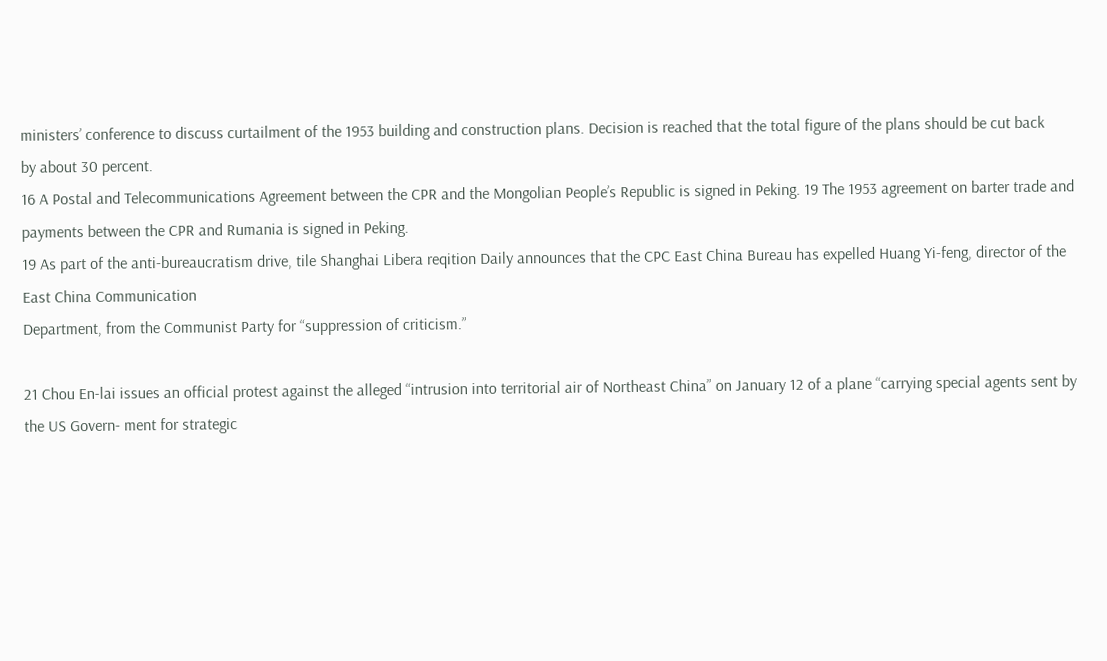ministers’ conference to discuss curtailment of the 1953 building and construction plans. Decision is reached that the total figure of the plans should be cut back
by about 30 percent.
16 A Postal and Telecommunications Agreement between the CPR and the Mongolian People’s Republic is signed in Peking. 19 The 1953 agreement on barter trade and payments between the CPR and Rumania is signed in Peking.
19 As part of the anti-bureaucratism drive, tile Shanghai Libera reqition Daily announces that the CPC East China Bureau has expelled Huang Yi-feng, director of the East China Communication
Department, from the Communist Party for “suppression of criticism.”

21 Chou En-lai issues an official protest against the alleged “intrusion into territorial air of Northeast China” on January 12 of a plane “carrying special agents sent by the US Govern- ment for strategic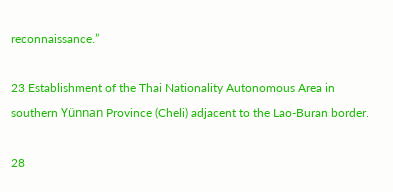reconnaissance.”

23 Establishment of the Thai Nationality Autonomous Area in southern Yünnan Province (Cheli) adjacent to the Lao-Buran border.

28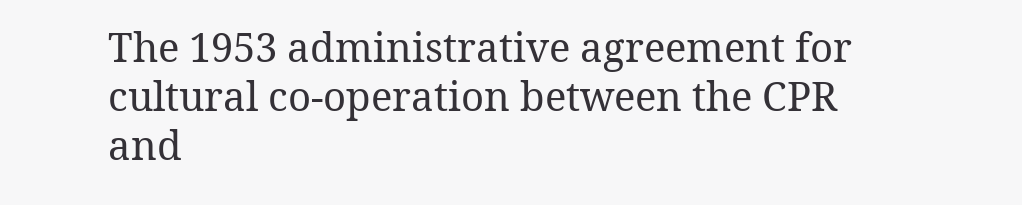The 1953 administrative agreement for cultural co-operation between the CPR and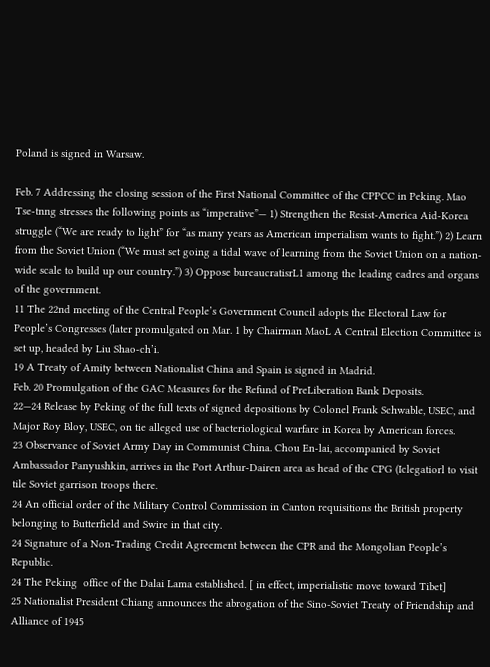Poland is signed in Warsaw.

Feb. 7 Addressing the closing session of the First National Committee of the CPPCC in Peking. Mao Tse-tnng stresses the following points as “imperative”— 1) Strengthen the Resist-America Aid-Korea struggle (“We are ready to light” for “as many years as American imperialism wants to fight.”) 2) Learn from the Soviet Union (“We must set going a tidal wave of learning from the Soviet Union on a nation-wide scale to build up our country.”) 3) Oppose bureaucratisrL1 among the leading cadres and organs of the government.
11 The 22nd meeting of the Central People’s Government Council adopts the Electoral Law for People’s Congresses (later promulgated on Mar. 1 by Chairman MaoL A Central Election Committee is set up, headed by Liu Shao-ch’i.
19 A Treaty of Amity between Nationalist China and Spain is signed in Madrid.
Feb. 20 Promulgation of the GAC Measures for the Refund of PreLiberation Bank Deposits.
22—24 Release by Peking of the full texts of signed depositions by Colonel Frank Schwable, USEC, and Major Roy Bloy, USEC, on tie alleged use of bacteriological warfare in Korea by American forces.
23 Observance of Soviet Army Day in Communist China. Chou En-lai, accompanied by Soviet Ambassador Panyushkin, arrives in the Port Arthur-Dairen area as head of the CPG (Iclegatiorl to visit tile Soviet garrison troops there.
24 An official order of the Military Control Commission in Canton requisitions the British property belonging to Butterfield and Swire in that city.
24 Signature of a Non-Trading Credit Agreement between the CPR and the Mongolian People’s Republic.
24 The Peking  office of the Dalai Lama established. [ in effect, imperialistic move toward Tibet]
25 Nationalist President Chiang announces the abrogation of the Sino-Soviet Treaty of Friendship and Alliance of 1945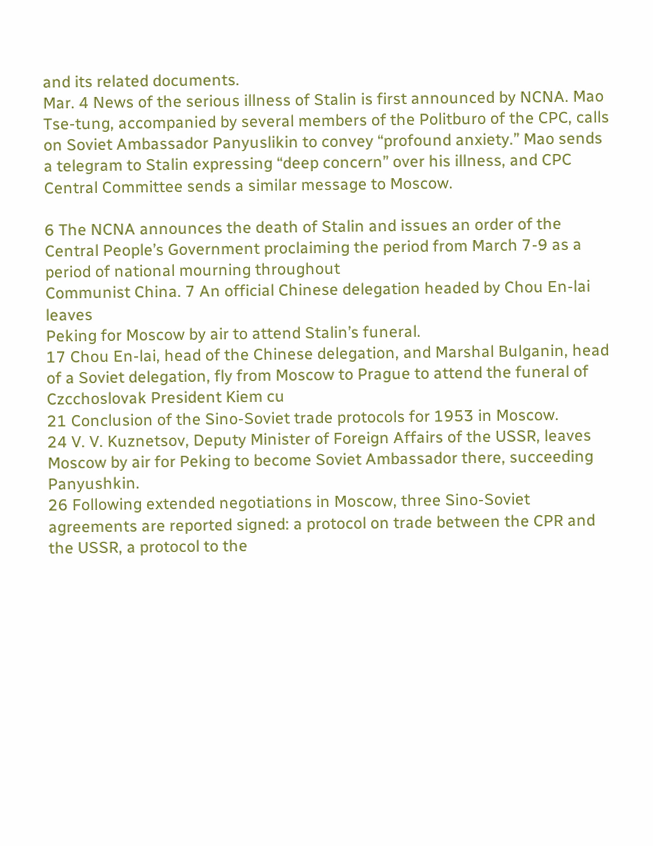and its related documents.
Mar. 4 News of the serious illness of Stalin is first announced by NCNA. Mao Tse-tung, accompanied by several members of the Politburo of the CPC, calls on Soviet Ambassador Panyuslikin to convey “profound anxiety.” Mao sends a telegram to Stalin expressing “deep concern” over his illness, and CPC Central Committee sends a similar message to Moscow.

6 The NCNA announces the death of Stalin and issues an order of the Central People’s Government proclaiming the period from March 7-9 as a period of national mourning throughout
Communist China. 7 An official Chinese delegation headed by Chou En-lai leaves
Peking for Moscow by air to attend Stalin’s funeral.
17 Chou En-lai, head of the Chinese delegation, and Marshal Bulganin, head of a Soviet delegation, fly from Moscow to Prague to attend the funeral of Czcchoslovak President Kiem cu
21 Conclusion of the Sino-Soviet trade protocols for 1953 in Moscow.
24 V. V. Kuznetsov, Deputy Minister of Foreign Affairs of the USSR, leaves Moscow by air for Peking to become Soviet Ambassador there, succeeding Panyushkin.
26 Following extended negotiations in Moscow, three Sino-Soviet agreements are reported signed: a protocol on trade between the CPR and the USSR, a protocol to the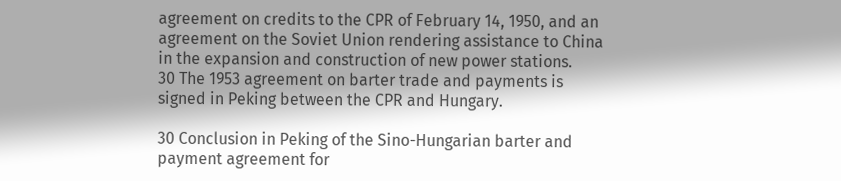agreement on credits to the CPR of February 14, 1950, and an agreement on the Soviet Union rendering assistance to China in the expansion and construction of new power stations.
30 The 1953 agreement on barter trade and payments is signed in Peking between the CPR and Hungary.

30 Conclusion in Peking of the Sino-Hungarian barter and payment agreement for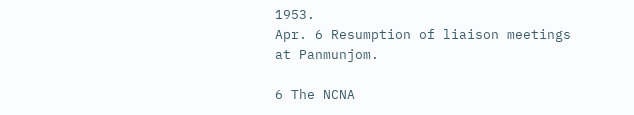1953.
Apr. 6 Resumption of liaison meetings at Panmunjom.

6 The NCNA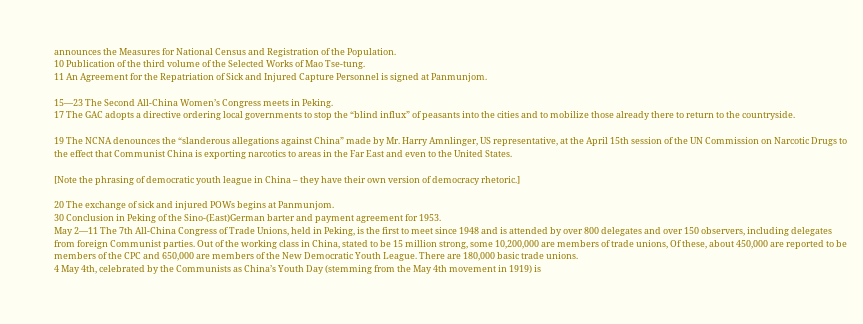announces the Measures for National Census and Registration of the Population.
10 Publication of the third volume of the Selected Works of Mao Tse-tung.
11 An Agreement for the Repatriation of Sick and Injured Capture Personnel is signed at Panmunjom.

15—23 The Second All-China Women’s Congress meets in Peking.
17 The GAC adopts a directive ordering local governments to stop the “blind influx” of peasants into the cities and to mobilize those already there to return to the countryside.

19 The NCNA denounces the “slanderous allegations against China” made by Mr. Harry Amnlinger, US representative, at the April 15th session of the UN Commission on Narcotic Drugs to the effect that Communist China is exporting narcotics to areas in the Far East and even to the United States.

[Note the phrasing of democratic youth league in China – they have their own version of democracy rhetoric.]

20 The exchange of sick and injured POWs begins at Panmunjom.
30 Conclusion in Peking of the Sino-(East)German barter and payment agreement for 1953.
May 2—11 The 7th All-China Congress of Trade Unions, held in Peking, is the first to meet since 1948 and is attended by over 800 delegates and over 150 observers, including delegates from foreign Communist parties. Out of the working class in China, stated to be 15 million strong, some 10,200,000 are members of trade unions, Of these, about 450,000 are reported to be members of the CPC and 650,000 are members of the New Democratic Youth League. There are 180,000 basic trade unions.
4 May 4th, celebrated by the Communists as China’s Youth Day (stemming from the May 4th movement in 1919) is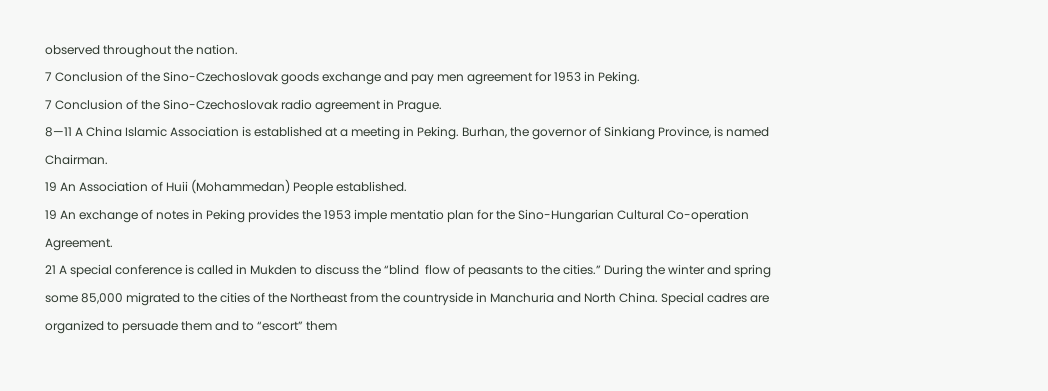observed throughout the nation.
7 Conclusion of the Sino-Czechoslovak goods exchange and pay men agreement for 1953 in Peking.
7 Conclusion of the Sino-Czechoslovak radio agreement in Prague.
8—11 A China Islamic Association is established at a meeting in Peking. Burhan, the governor of Sinkiang Province, is named Chairman.
19 An Association of Huii (Mohammedan) People established.
19 An exchange of notes in Peking provides the 1953 imple mentatio plan for the Sino-Hungarian Cultural Co-operation Agreement.
21 A special conference is called in Mukden to discuss the “blind  flow of peasants to the cities.” During the winter and spring some 85,000 migrated to the cities of the Northeast from the countryside in Manchuria and North China. Special cadres are organized to persuade them and to “escort” them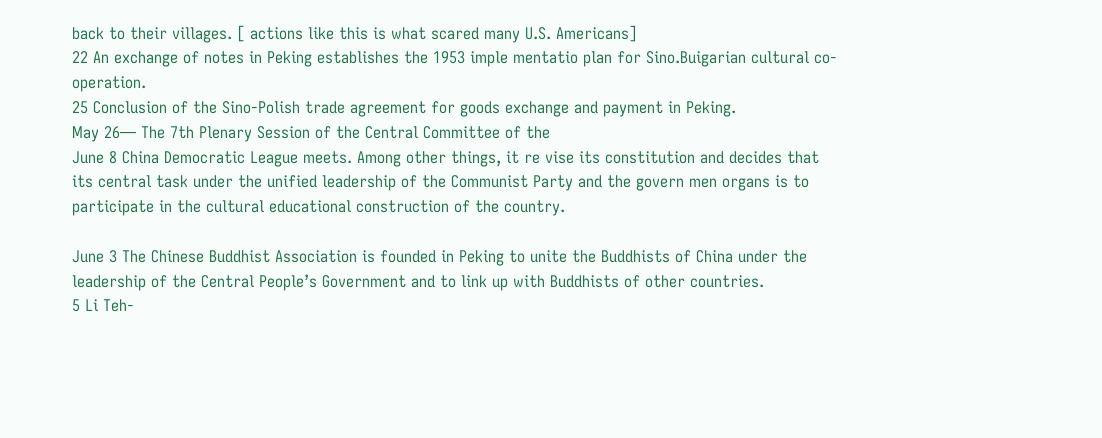back to their villages. [ actions like this is what scared many U.S. Americans]
22 An exchange of notes in Peking establishes the 1953 imple mentatio plan for Sino.Buigarian cultural co-operation.
25 Conclusion of the Sino-Polish trade agreement for goods exchange and payment in Peking.
May 26— The 7th Plenary Session of the Central Committee of the
June 8 China Democratic League meets. Among other things, it re vise its constitution and decides that its central task under the unified leadership of the Communist Party and the govern men organs is to participate in the cultural educational construction of the country.

June 3 The Chinese Buddhist Association is founded in Peking to unite the Buddhists of China under the leadership of the Central People’s Government and to link up with Buddhists of other countries.
5 Li Teh-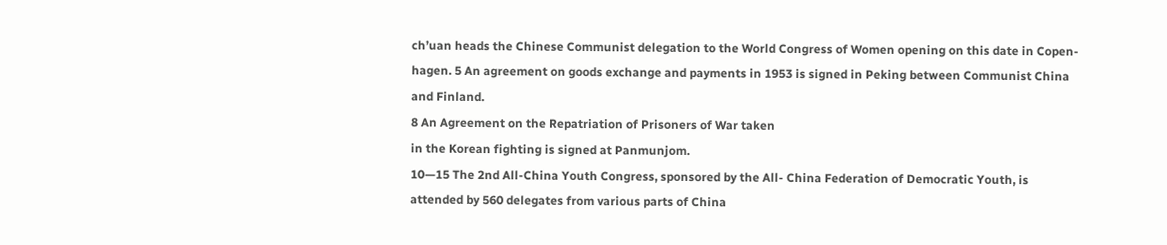ch’uan heads the Chinese Communist delegation to the World Congress of Women opening on this date in Copen- hagen. 5 An agreement on goods exchange and payments in 1953 is signed in Peking between Communist China and Finland.
8 An Agreement on the Repatriation of Prisoners of War taken
in the Korean fighting is signed at Panmunjom.
10—15 The 2nd All-China Youth Congress, sponsored by the All- China Federation of Democratic Youth, is attended by 560 delegates from various parts of China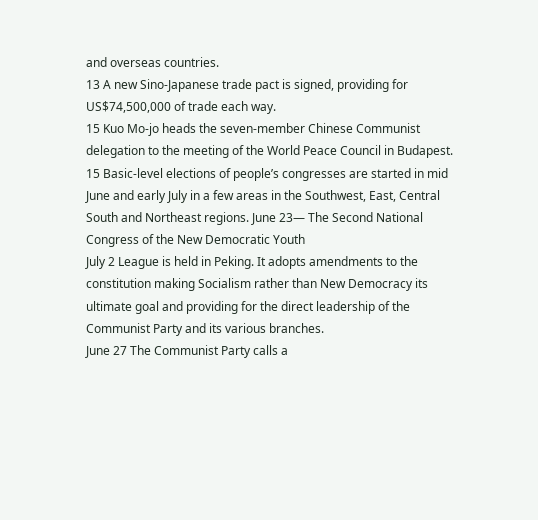and overseas countries.
13 A new Sino-Japanese trade pact is signed, providing for US$74,500,000 of trade each way.
15 Kuo Mo-jo heads the seven-member Chinese Communist delegation to the meeting of the World Peace Council in Budapest.
15 Basic-level elections of people’s congresses are started in mid June and early July in a few areas in the Southwest, East, Central South and Northeast regions. June 23— The Second National Congress of the New Democratic Youth
July 2 League is held in Peking. It adopts amendments to the constitution making Socialism rather than New Democracy its ultimate goal and providing for the direct leadership of the Communist Party and its various branches.
June 27 The Communist Party calls a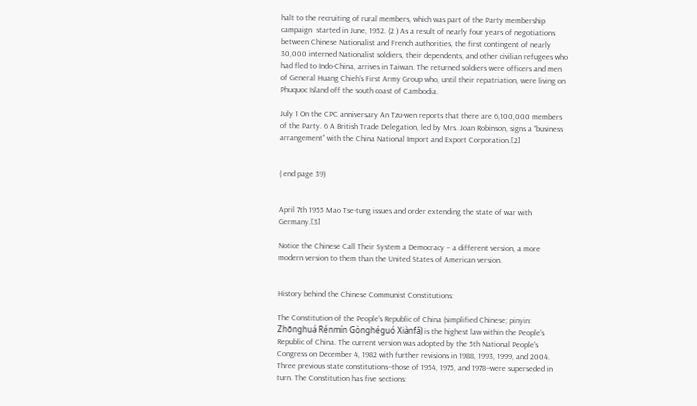halt to the recruiting of rural members, which was part of the Party membership campaign  started in June, 1952. (2 ) As a result of nearly four years of negotiations between Chinese Nationalist and French authorities, the first contingent of nearly 30,000 interned Nationalist soldiers, their dependents, and other civilian refugees who had fled to Indo-China, arrives in Taiwan. The returned soldiers were officers and men of General Huang Chieh’s First Army Group who, until their repatriation, were living on Phuquoc Island off the south coast of Cambodia.

July 1 On the CPC anniversary An Tzu-wen reports that there are 6,100,000 members of the Party. 6 A British Trade Delegation, led by Mrs. Joan Robinson, signs a “business arrangement” with the China National Import and Export Corporation.[2]


( end page 39)


April 7th 1955 Mao Tse-tung issues and order extending the state of war with Germany.[3]

Notice the Chinese Call Their System a Democracy – a different version, a more modern version to them than the United States of American version.


History behind the Chinese Communist Constitutions:

The Constitution of the People's Republic of China (simplified Chinese; pinyin: Zhōnghuá Rénmín Gònghéguó Xiànfǎ) is the highest law within the People's Republic of China. The current version was adopted by the 5th National People's Congress on December 4, 1982 with further revisions in 1988, 1993, 1999, and 2004. Three previous state constitutions--those of 1954, 1975, and 1978--were superseded in turn. The Constitution has five sections: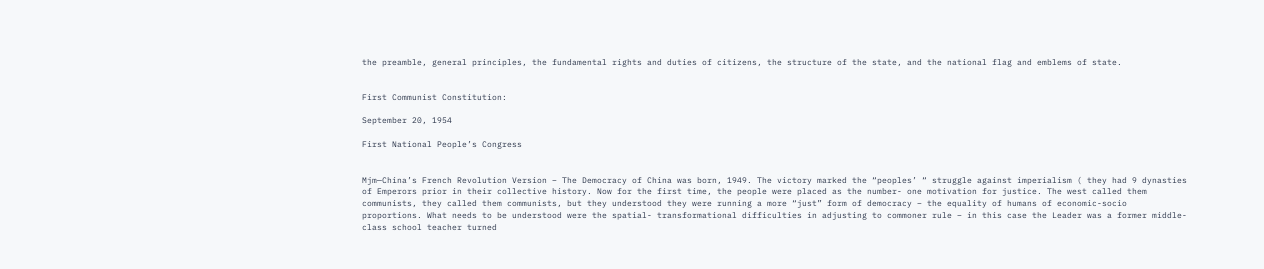the preamble, general principles, the fundamental rights and duties of citizens, the structure of the state, and the national flag and emblems of state.


First Communist Constitution:

September 20, 1954

First National People’s Congress


Mjm—China’s French Revolution Version – The Democracy of China was born, 1949. The victory marked the “peoples’ “ struggle against imperialism ( they had 9 dynasties of Emperors prior in their collective history. Now for the first time, the people were placed as the number- one motivation for justice. The west called them communists, they called them communists, but they understood they were running a more “just” form of democracy – the equality of humans of economic-socio proportions. What needs to be understood were the spatial- transformational difficulties in adjusting to commoner rule – in this case the Leader was a former middle-class school teacher turned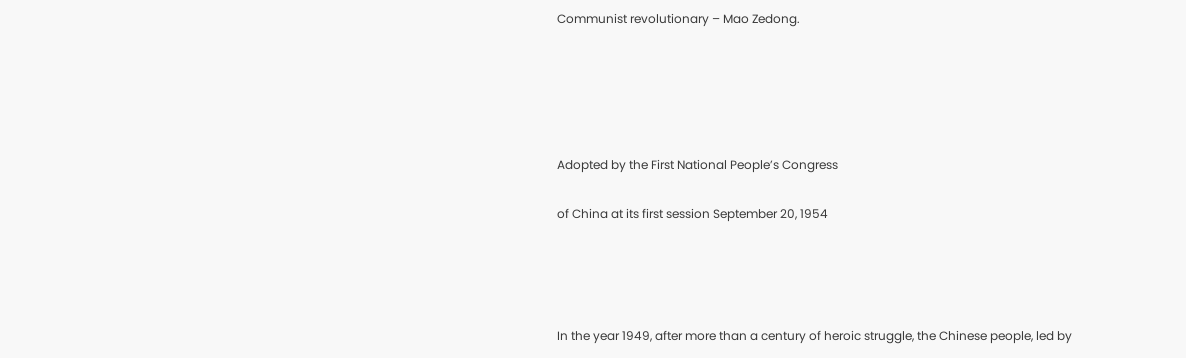Communist revolutionary – Mao Zedong.





Adopted by the First National People’s Congress

of China at its first session September 20, 1954




In the year 1949, after more than a century of heroic struggle, the Chinese people, led by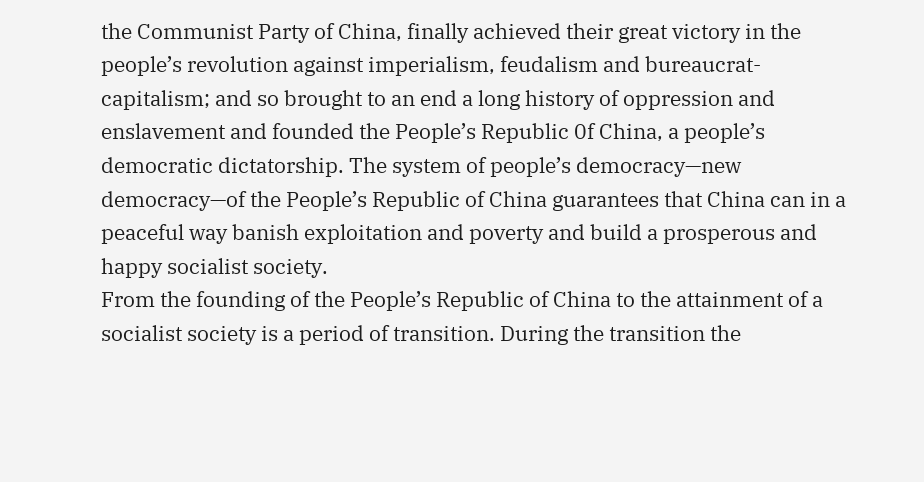the Communist Party of China, finally achieved their great victory in the people’s revolution against imperialism, feudalism and bureaucrat- capitalism; and so brought to an end a long history of oppression and enslavement and founded the People’s Republic 0f China, a people’s democratic dictatorship. The system of people’s democracy—new democracy—of the People’s Republic of China guarantees that China can in a peaceful way banish exploitation and poverty and build a prosperous and happy socialist society.
From the founding of the People’s Republic of China to the attainment of a socialist society is a period of transition. During the transition the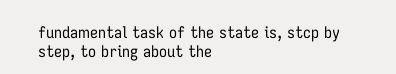fundamental task of the state is, stcp by step, to bring about the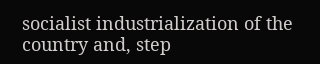socialist industrialization of the country and, step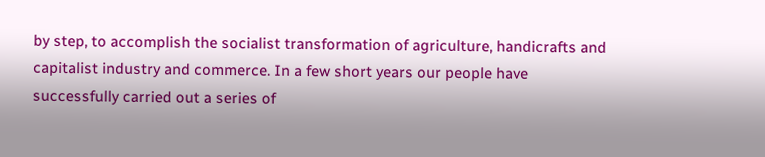by step, to accomplish the socialist transformation of agriculture, handicrafts and capitalist industry and commerce. In a few short years our people have successfully carried out a series of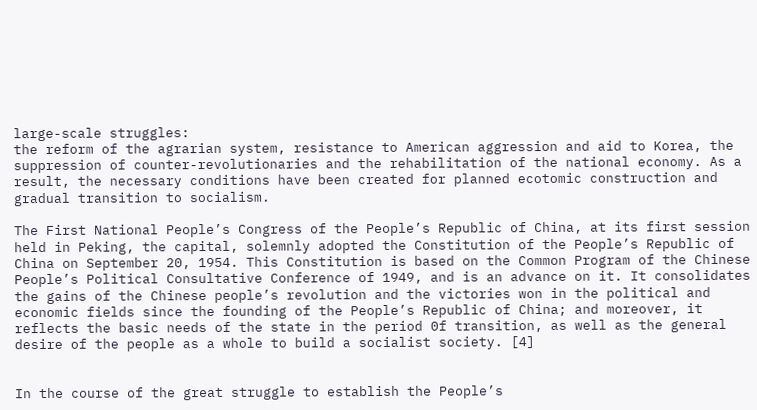large-scale struggles:
the reform of the agrarian system, resistance to American aggression and aid to Korea, the suppression of counter-revolutionaries and the rehabilitation of the national economy. As a result, the necessary conditions have been created for planned ecotomic construction and gradual transition to socialism.

The First National People’s Congress of the People’s Republic of China, at its first session held in Peking, the capital, solemnly adopted the Constitution of the People’s Republic of China on September 20, 1954. This Constitution is based on the Common Program of the Chinese People’s Political Consultative Conference of 1949, and is an advance on it. It consolidates the gains of the Chinese people’s revolution and the victories won in the political and economic fields since the founding of the People’s Republic of China; and moreover, it reflects the basic needs of the state in the period 0f transition, as well as the general desire of the people as a whole to build a socialist society. [4]


In the course of the great struggle to establish the People’s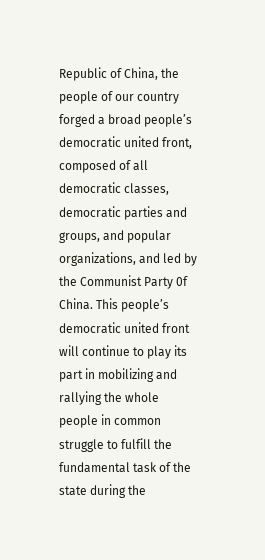Republic of China, the people of our country forged a broad people’s democratic united front, composed of all democratic classes, democratic parties and groups, and popular organizations, and led by the Communist Party 0f China. This people’s democratic united front will continue to play its part in mobilizing and rallying the whole people in common struggle to fulfill the fundamental task of the state during the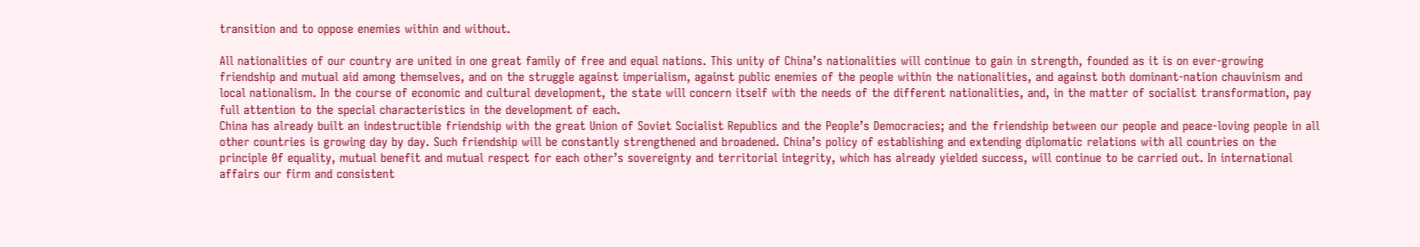transition and to oppose enemies within and without.

All nationalities of our country are united in one great family of free and equal nations. This unity of China’s nationalities will continue to gain in strength, founded as it is on ever-growing friendship and mutual aid among themselves, and on the struggle against imperialism, against public enemies of the people within the nationalities, and against both dominant-nation chauvinism and local nationalism. In the course of economic and cultural development, the state will concern itself with the needs of the different nationalities, and, in the matter of socialist transformation, pay full attention to the special characteristics in the development of each.
China has already built an indestructible friendship with the great Union of Soviet Socialist Republics and the People’s Democracies; and the friendship between our people and peace-loving people in all other countries is growing day by day. Such friendship will be constantly strengthened and broadened. China’s policy of establishing and extending diplomatic relations with all countries on the principle 0f equality, mutual benefit and mutual respect for each other’s sovereignty and territorial integrity, which has already yielded success, will continue to be carried out. In international affairs our firm and consistent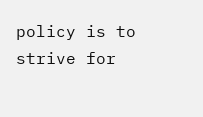policy is to strive for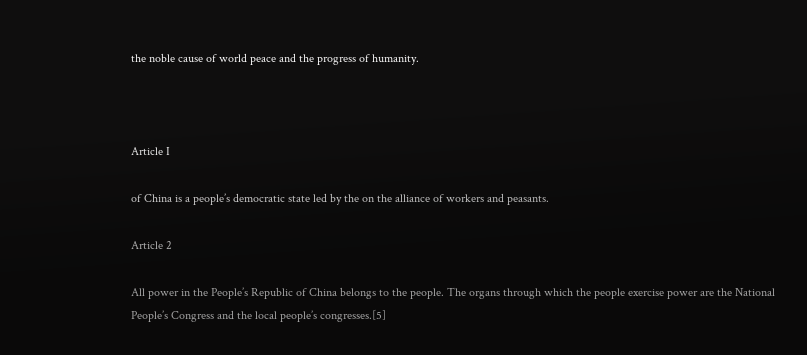the noble cause of world peace and the progress of humanity.



Article I

of China is a people’s democratic state led by the on the alliance of workers and peasants.

Article 2

All power in the People’s Republic of China belongs to the people. The organs through which the people exercise power are the National People’s Congress and the local people’s congresses.[5]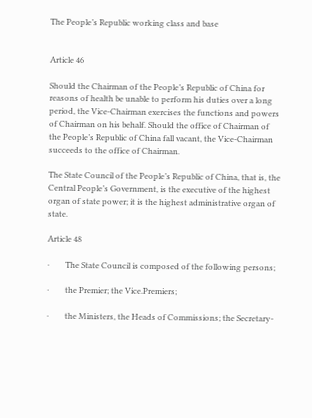The People’s Republic working class and base


Article 46

Should the Chairman of the People’s Republic of China for reasons of health be unable to perform his duties over a long period, the Vice-Chairman exercises the functions and powers of Chairman on his behalf. Should the office of Chairman of the People’s Republic of China fall vacant, the Vice-Chairman succeeds to the office of Chairman.

The State Council of the People’s Republic of China, that is, the Central People’s Government, is the executive of the highest organ of state power; it is the highest administrative organ of state.

Article 48

·        The State Council is composed of the following persons;

·        the Premier; the Vice.Premiers;

·        the Ministers, the Heads of Commissions; the Secretary-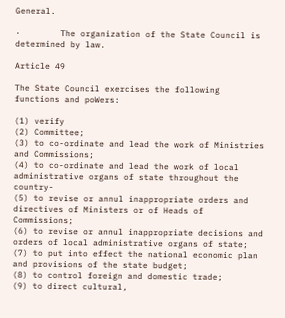General.

·        The organization of the State Council is determined by law.

Article 49

The State Council exercises the following functions and poWers:

(1) verify
(2) Committee;
(3) to co-ordinate and lead the work of Ministries and Commissions;
(4) to co-ordinate and lead the work of local administrative organs of state throughout the country-
(5) to revise or annul inappropriate orders and directives of Ministers or of Heads of Commissions;
(6) to revise or annul inappropriate decisions and orders of local administrative organs of state;
(7) to put into effect the national economic plan and provisions of the state budget;
(8) to control foreign and domestic trade;
(9) to direct cultural,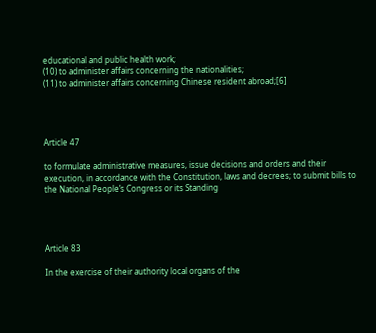educational and public health work;
(10) to administer affairs concerning the nationalities;
(11) to administer affairs concerning Chinese resident abroad;[6]




Article 47

to formulate administrative measures, issue decisions and orders and their execution, in accordance with the Constitution, laws and decrees; to submit bills to the National People’s Congress or its Standing




Article 83

In the exercise of their authority local organs of the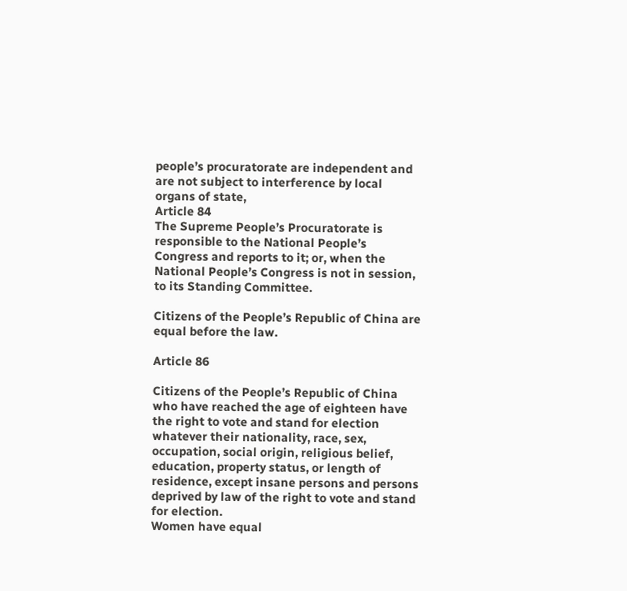people’s procuratorate are independent and are not subject to interference by local organs of state,
Article 84
The Supreme People’s Procuratorate is responsible to the National People’s Congress and reports to it; or, when the National People’s Congress is not in session, to its Standing Committee.

Citizens of the People’s Republic of China are equal before the law.

Article 86

Citizens of the People’s Republic of China who have reached the age of eighteen have the right to vote and stand for election whatever their nationality, race, sex, occupation, social origin, religious belief, education, property status, or length of residence, except insane persons and persons deprived by law of the right to vote and stand for election.
Women have equal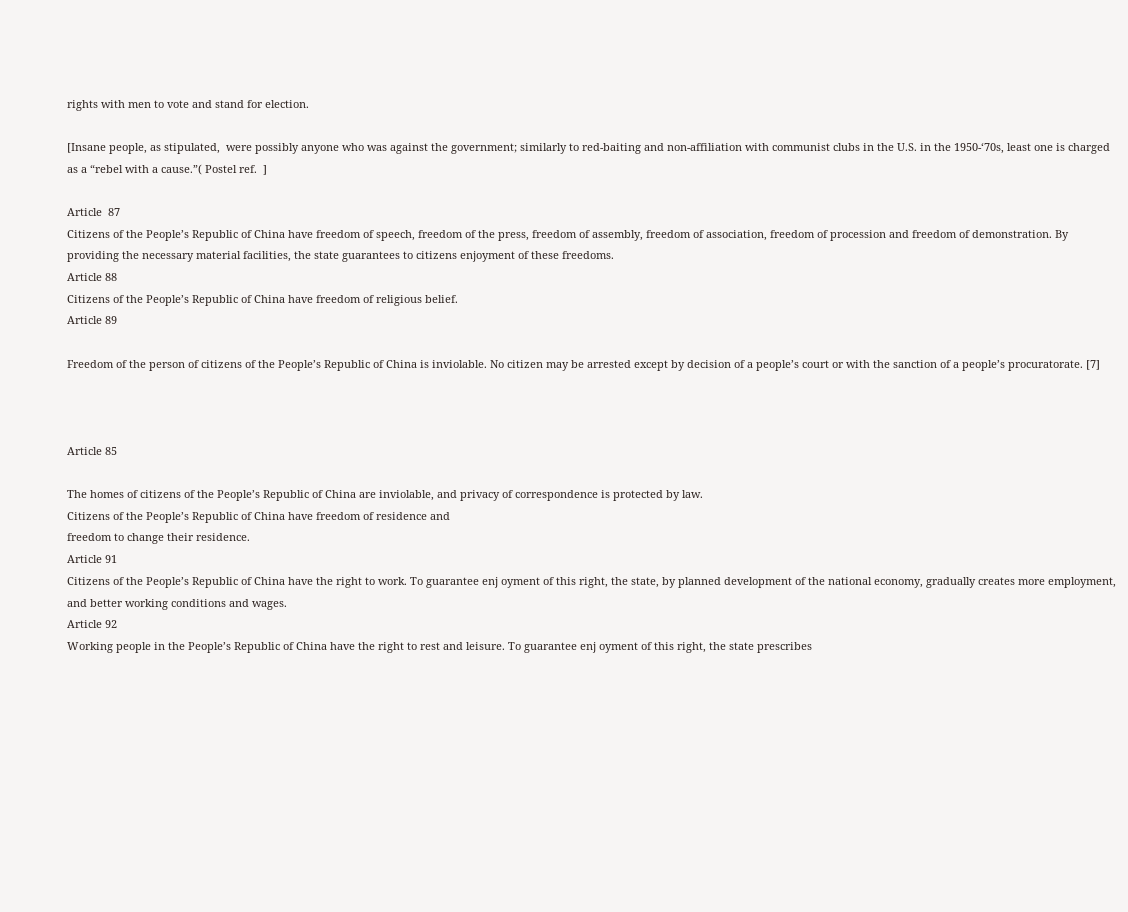rights with men to vote and stand for election.

[Insane people, as stipulated,  were possibly anyone who was against the government; similarly to red-baiting and non-affiliation with communist clubs in the U.S. in the 1950-‘70s, least one is charged as a “rebel with a cause.”( Postel ref.  ]

Article  87
Citizens of the People’s Republic of China have freedom of speech, freedom of the press, freedom of assembly, freedom of association, freedom of procession and freedom of demonstration. By providing the necessary material facilities, the state guarantees to citizens enjoyment of these freedoms.
Article 88
Citizens of the People’s Republic of China have freedom of religious belief.
Article 89

Freedom of the person of citizens of the People’s Republic of China is inviolable. No citizen may be arrested except by decision of a people’s court or with the sanction of a people’s procuratorate. [7]



Article 85

The homes of citizens of the People’s Republic of China are inviolable, and privacy of correspondence is protected by law.
Citizens of the People’s Republic of China have freedom of residence and
freedom to change their residence.
Article 91
Citizens of the People’s Republic of China have the right to work. To guarantee enj oyment of this right, the state, by planned development of the national economy, gradually creates more employment, and better working conditions and wages.
Article 92
Working people in the People’s Republic of China have the right to rest and leisure. To guarantee enj oyment of this right, the state prescribes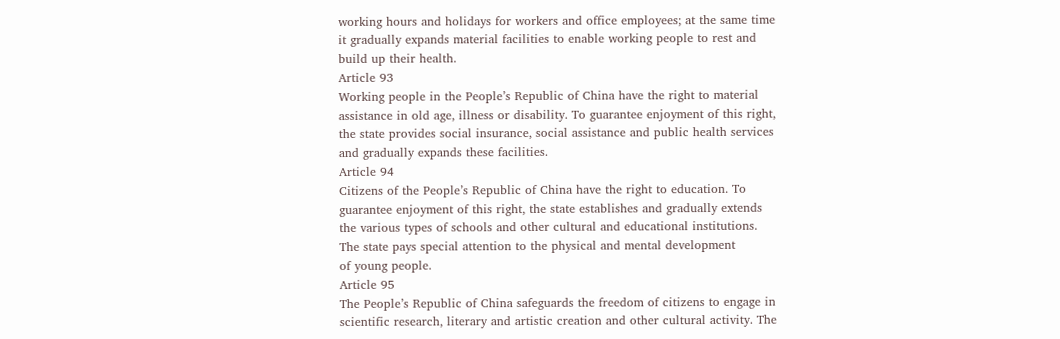working hours and holidays for workers and office employees; at the same time it gradually expands material facilities to enable working people to rest and build up their health.
Article 93
Working people in the People’s Republic of China have the right to material assistance in old age, illness or disability. To guarantee enjoyment of this right, the state provides social insurance, social assistance and public health services and gradually expands these facilities.
Article 94
Citizens of the People’s Republic of China have the right to education. To
guarantee enjoyment of this right, the state establishes and gradually extends
the various types of schools and other cultural and educational institutions.
The state pays special attention to the physical and mental development
of young people.
Article 95
The People’s Republic of China safeguards the freedom of citizens to engage in scientific research, literary and artistic creation and other cultural activity. The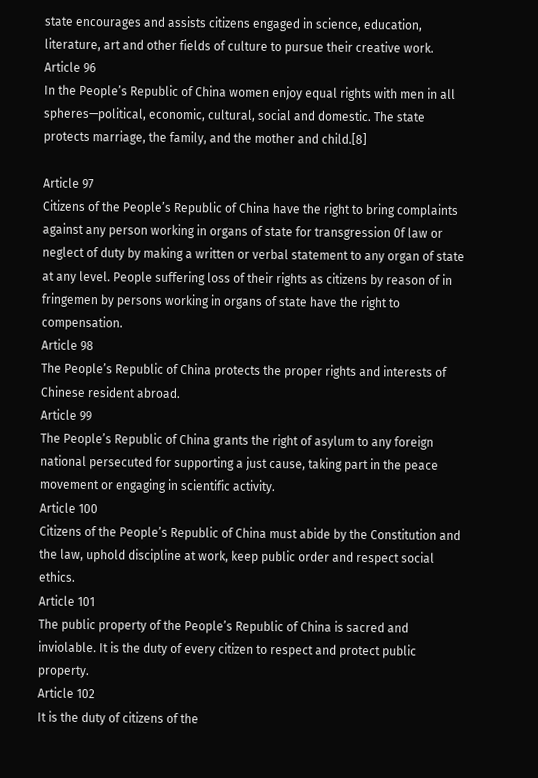state encourages and assists citizens engaged in science, education, literature, art and other fields of culture to pursue their creative work.
Article 96
In the People’s Republic of China women enjoy equal rights with men in all spheres—political, economic, cultural, social and domestic. The state protects marriage, the family, and the mother and child.[8]

Article 97
Citizens of the People’s Republic of China have the right to bring complaints
against any person working in organs of state for transgression 0f law or
neglect of duty by making a written or verbal statement to any organ of state
at any level. People suffering loss of their rights as citizens by reason of in fringemen by persons working in organs of state have the right to compensation.
Article 98
The People’s Republic of China protects the proper rights and interests of Chinese resident abroad.
Article 99
The People’s Republic of China grants the right of asylum to any foreign national persecuted for supporting a just cause, taking part in the peace movement or engaging in scientific activity.
Article 100
Citizens of the People’s Republic of China must abide by the Constitution and the law, uphold discipline at work, keep public order and respect social ethics.
Article 101
The public property of the People’s Republic of China is sacred and inviolable. It is the duty of every citizen to respect and protect public property.
Article 102
It is the duty of citizens of the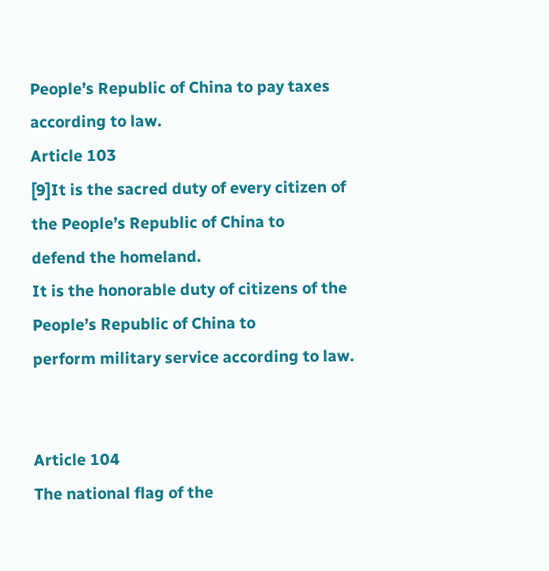People’s Republic of China to pay taxes according to law.
Article 103
[9]It is the sacred duty of every citizen of the People’s Republic of China to
defend the homeland.
It is the honorable duty of citizens of the People’s Republic of China to
perform military service according to law.


Article 104
The national flag of the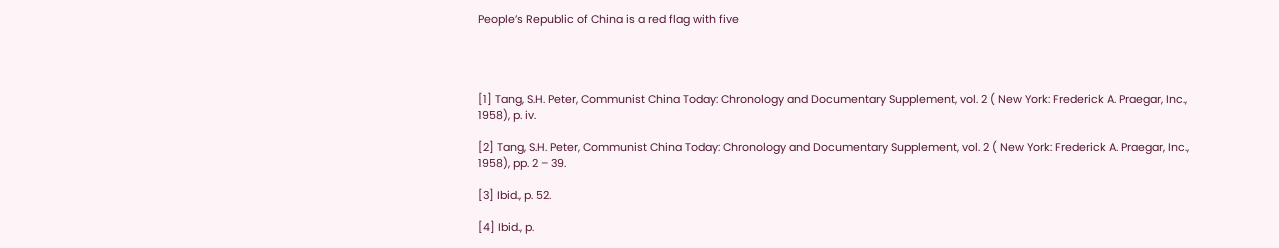People’s Republic of China is a red flag with five




[1] Tang, S.H. Peter, Communist China Today: Chronology and Documentary Supplement, vol. 2 ( New York: Frederick A. Praegar, Inc.,  1958), p. iv.

[2] Tang, S.H. Peter, Communist China Today: Chronology and Documentary Supplement, vol. 2 ( New York: Frederick A. Praegar, Inc.,  1958), pp. 2 – 39.

[3] Ibid., p. 52.

[4] Ibid., p.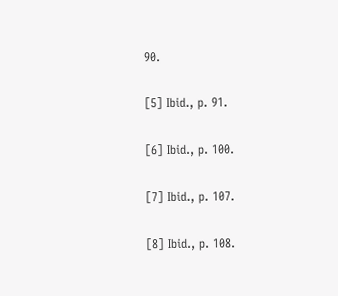90.

[5] Ibid., p. 91.

[6] Ibid., p. 100.

[7] Ibid., p. 107.

[8] Ibid., p. 108.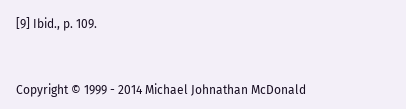[9] Ibid., p. 109.


Copyright © 1999 - 2014 Michael Johnathan McDonald